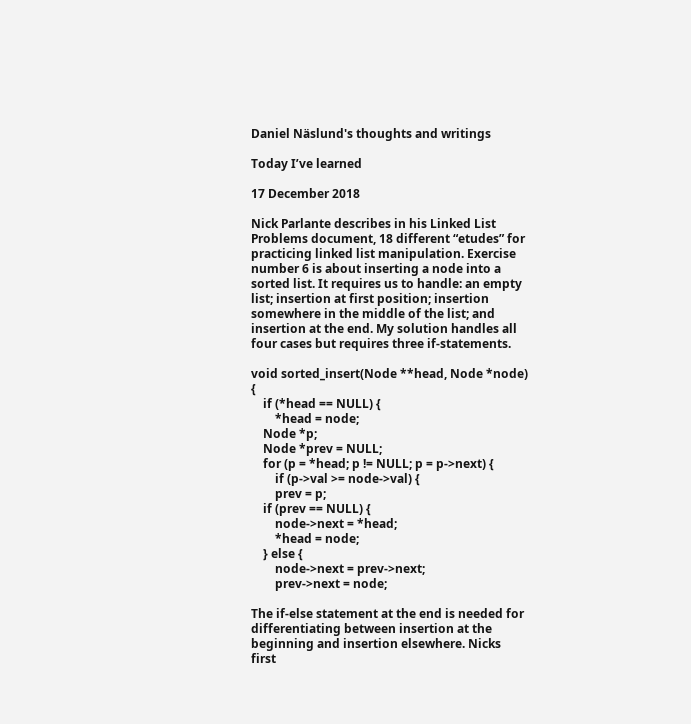Daniel Näslund's thoughts and writings

Today I’ve learned

17 December 2018

Nick Parlante describes in his Linked List Problems document, 18 different “etudes” for practicing linked list manipulation. Exercise number 6 is about inserting a node into a sorted list. It requires us to handle: an empty list; insertion at first position; insertion somewhere in the middle of the list; and insertion at the end. My solution handles all four cases but requires three if-statements.

void sorted_insert(Node **head, Node *node) {
    if (*head == NULL) {
        *head = node;
    Node *p;
    Node *prev = NULL;
    for (p = *head; p != NULL; p = p->next) {
        if (p->val >= node->val) {
        prev = p;
    if (prev == NULL) {
        node->next = *head;
        *head = node;
    } else {
        node->next = prev->next;
        prev->next = node;

The if-else statement at the end is needed for differentiating between insertion at the beginning and insertion elsewhere. Nicks first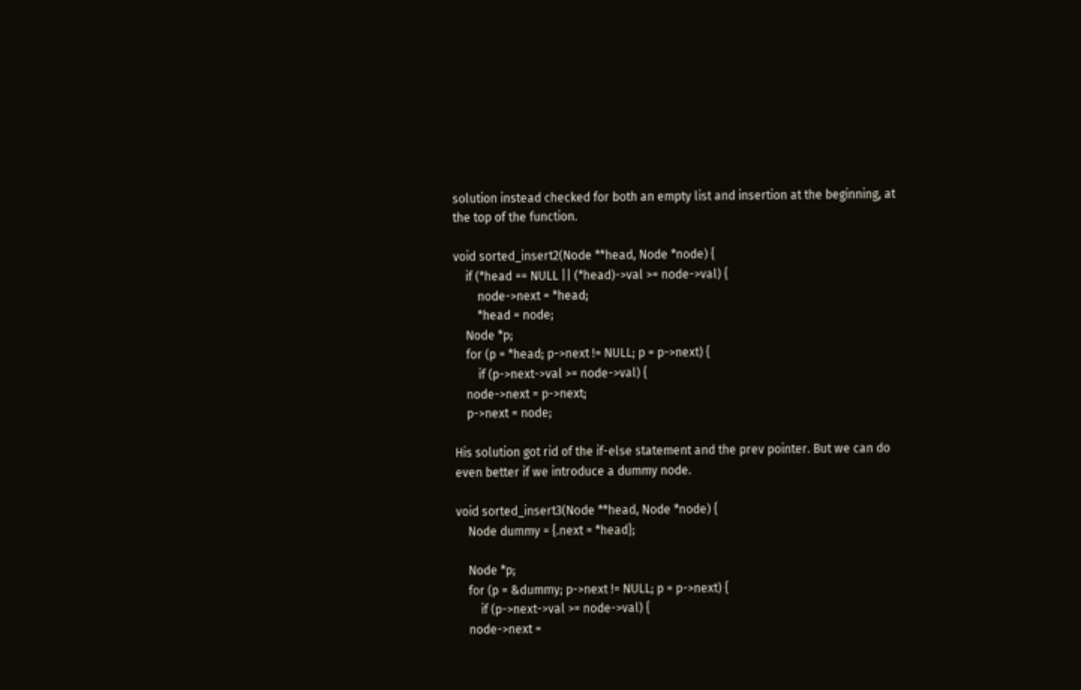solution instead checked for both an empty list and insertion at the beginning, at the top of the function.

void sorted_insert2(Node **head, Node *node) {
    if (*head == NULL || (*head)->val >= node->val) {
        node->next = *head;
        *head = node;
    Node *p;
    for (p = *head; p->next != NULL; p = p->next) {
        if (p->next->val >= node->val) {
    node->next = p->next;
    p->next = node;

His solution got rid of the if-else statement and the prev pointer. But we can do even better if we introduce a dummy node.

void sorted_insert3(Node **head, Node *node) {
    Node dummy = {.next = *head};

    Node *p;
    for (p = &dummy; p->next != NULL; p = p->next) {
        if (p->next->val >= node->val) {
    node->next =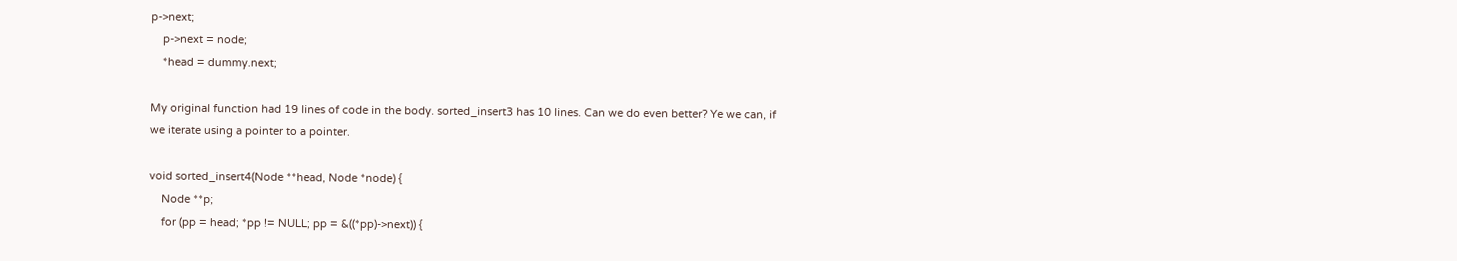p->next;
    p->next = node;
    *head = dummy.next;

My original function had 19 lines of code in the body. sorted_insert3 has 10 lines. Can we do even better? Ye we can, if we iterate using a pointer to a pointer.

void sorted_insert4(Node **head, Node *node) {
    Node **p;
    for (pp = head; *pp != NULL; pp = &((*pp)->next)) {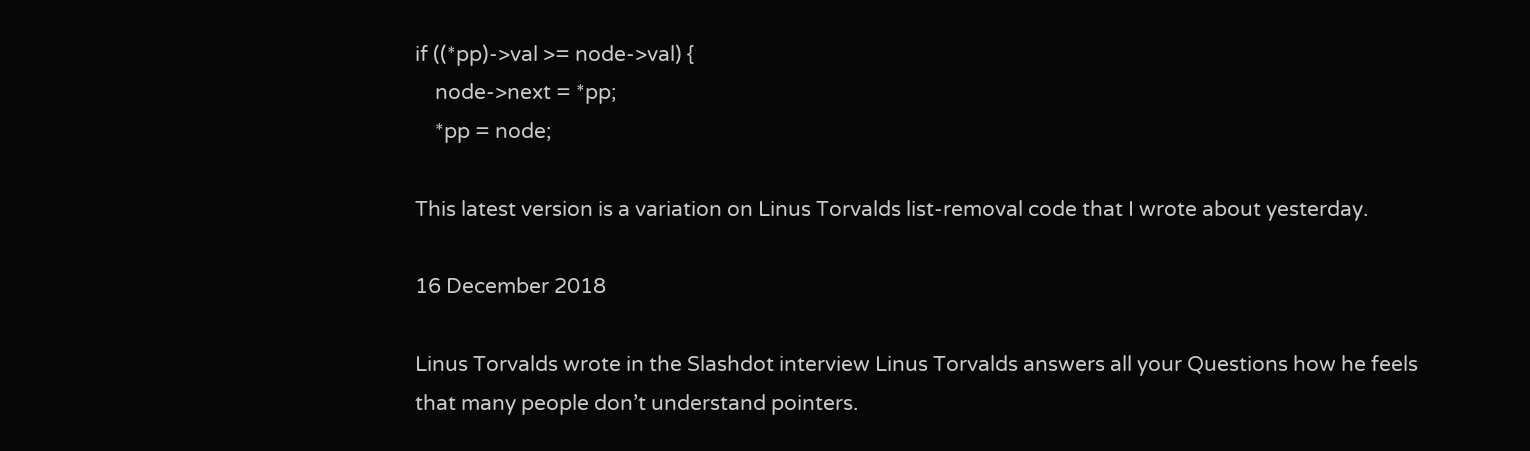if ((*pp)->val >= node->val) {
    node->next = *pp;
    *pp = node;

This latest version is a variation on Linus Torvalds list-removal code that I wrote about yesterday.

16 December 2018

Linus Torvalds wrote in the Slashdot interview Linus Torvalds answers all your Questions how he feels that many people don’t understand pointers.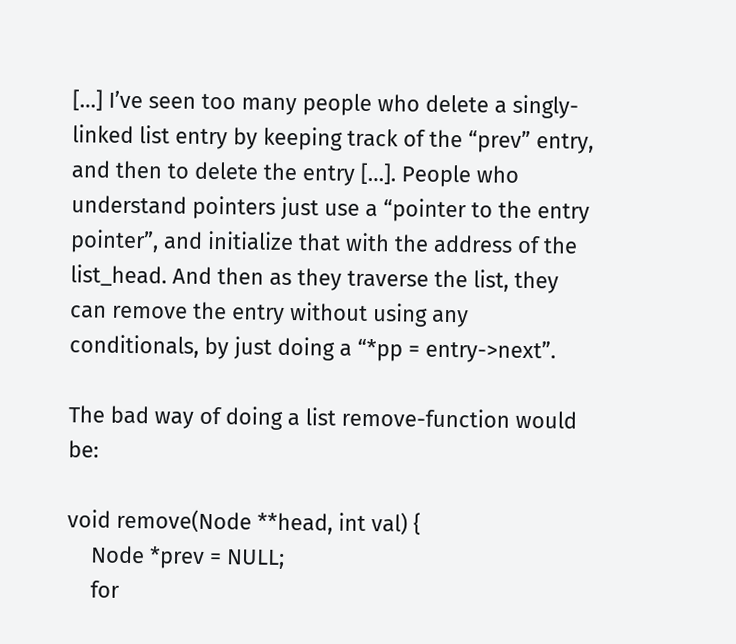[…] I’ve seen too many people who delete a singly-linked list entry by keeping track of the “prev” entry, and then to delete the entry […]. People who understand pointers just use a “pointer to the entry pointer”, and initialize that with the address of the list_head. And then as they traverse the list, they can remove the entry without using any conditionals, by just doing a “*pp = entry->next”.

The bad way of doing a list remove-function would be:

void remove(Node **head, int val) {
    Node *prev = NULL;
    for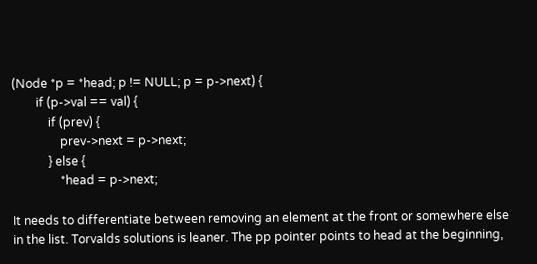(Node *p = *head; p != NULL; p = p->next) {
        if (p->val == val) {
            if (prev) {
                prev->next = p->next;
            } else {
                *head = p->next;

It needs to differentiate between removing an element at the front or somewhere else in the list. Torvalds solutions is leaner. The pp pointer points to head at the beginning,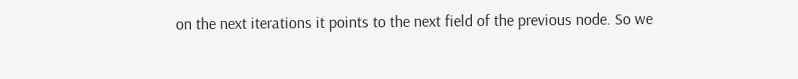on the next iterations it points to the next field of the previous node. So we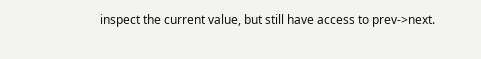inspect the current value, but still have access to prev->next.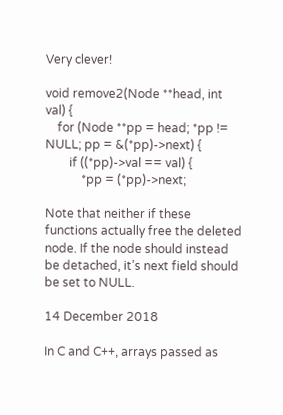Very clever!

void remove2(Node **head, int val) {
    for (Node **pp = head; *pp != NULL; pp = &(*pp)->next) {
        if ((*pp)->val == val) {
            *pp = (*pp)->next;

Note that neither if these functions actually free the deleted node. If the node should instead be detached, it’s next field should be set to NULL.

14 December 2018

In C and C++, arrays passed as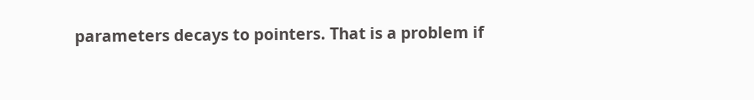parameters decays to pointers. That is a problem if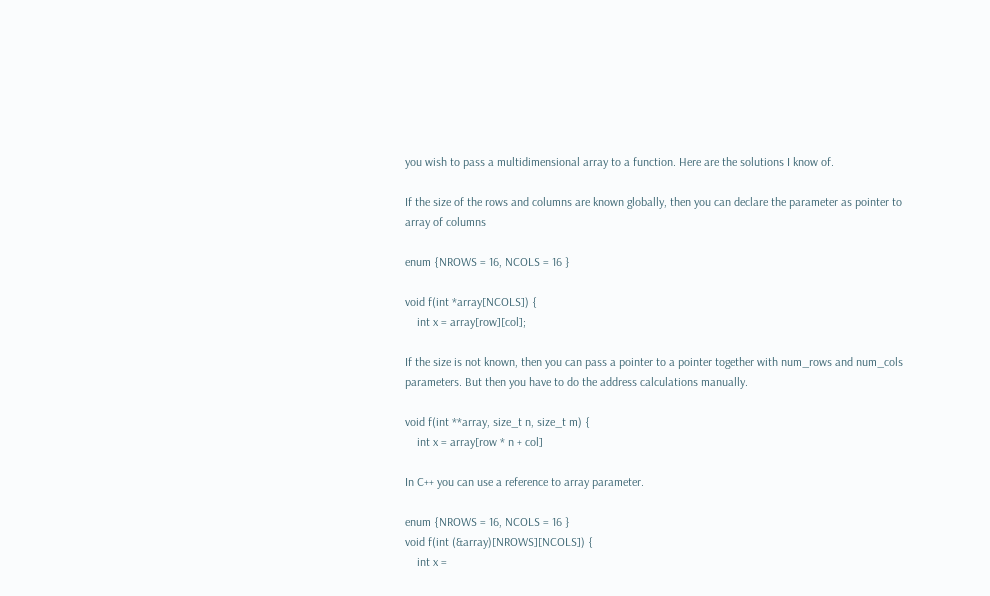you wish to pass a multidimensional array to a function. Here are the solutions I know of.

If the size of the rows and columns are known globally, then you can declare the parameter as pointer to array of columns

enum {NROWS = 16, NCOLS = 16 }

void f(int *array[NCOLS]) {
    int x = array[row][col];

If the size is not known, then you can pass a pointer to a pointer together with num_rows and num_cols parameters. But then you have to do the address calculations manually.

void f(int **array, size_t n, size_t m) {
    int x = array[row * n + col]

In C++ you can use a reference to array parameter.

enum {NROWS = 16, NCOLS = 16 }
void f(int (&array)[NROWS][NCOLS]) {
    int x =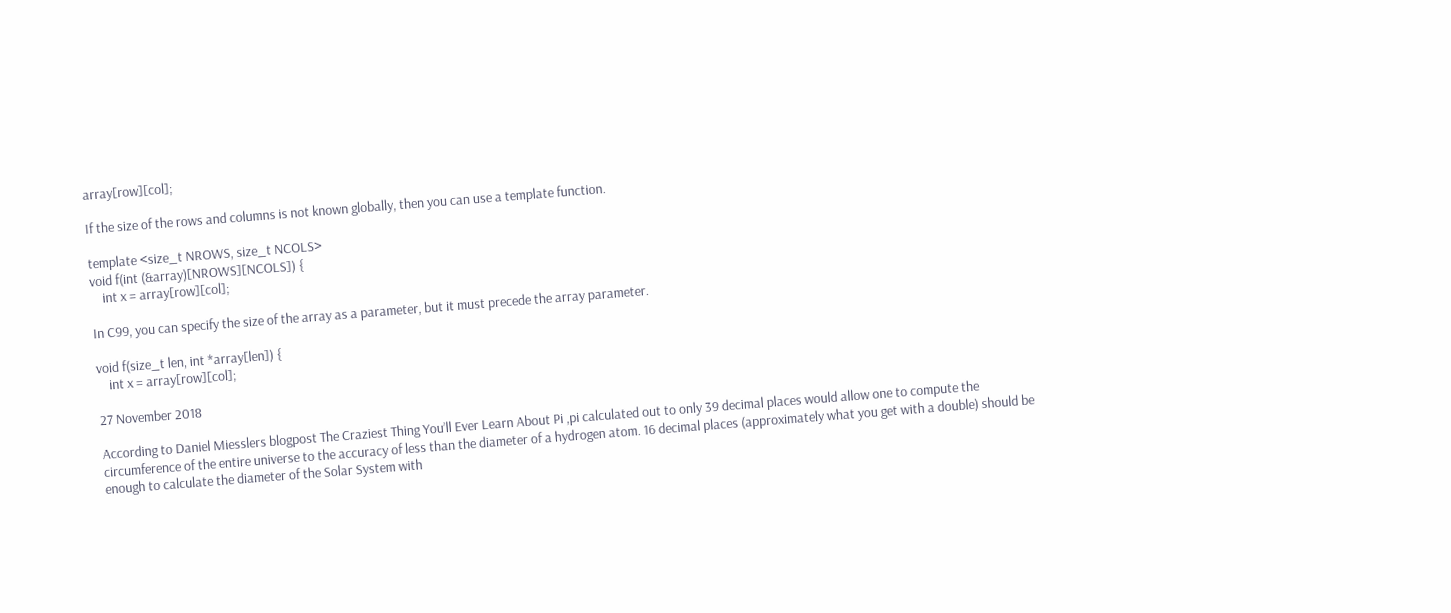array[row][col];

If the size of the rows and columns is not known globally, then you can use a template function.

template <size_t NROWS, size_t NCOLS>
void f(int (&array)[NROWS][NCOLS]) {
    int x = array[row][col];

In C99, you can specify the size of the array as a parameter, but it must precede the array parameter.

void f(size_t len, int *array[len]) {
    int x = array[row][col];

27 November 2018

According to Daniel Miesslers blogpost The Craziest Thing You’ll Ever Learn About Pi ,pi calculated out to only 39 decimal places would allow one to compute the circumference of the entire universe to the accuracy of less than the diameter of a hydrogen atom. 16 decimal places (approximately what you get with a double) should be enough to calculate the diameter of the Solar System with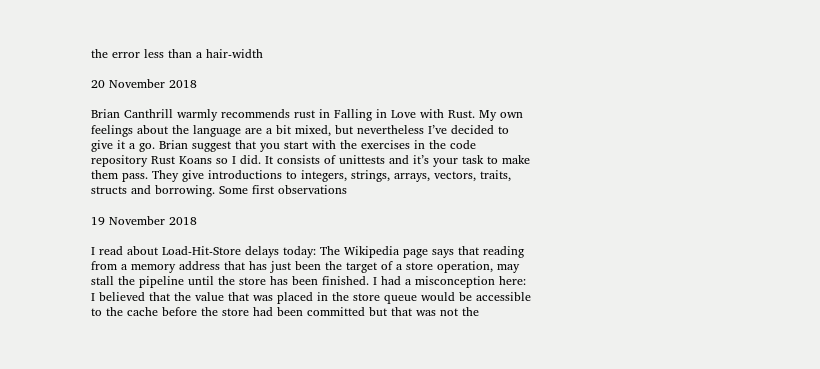the error less than a hair-width

20 November 2018

Brian Canthrill warmly recommends rust in Falling in Love with Rust. My own feelings about the language are a bit mixed, but nevertheless I’ve decided to give it a go. Brian suggest that you start with the exercises in the code repository Rust Koans so I did. It consists of unittests and it’s your task to make them pass. They give introductions to integers, strings, arrays, vectors, traits, structs and borrowing. Some first observations

19 November 2018

I read about Load-Hit-Store delays today: The Wikipedia page says that reading from a memory address that has just been the target of a store operation, may stall the pipeline until the store has been finished. I had a misconception here: I believed that the value that was placed in the store queue would be accessible to the cache before the store had been committed but that was not the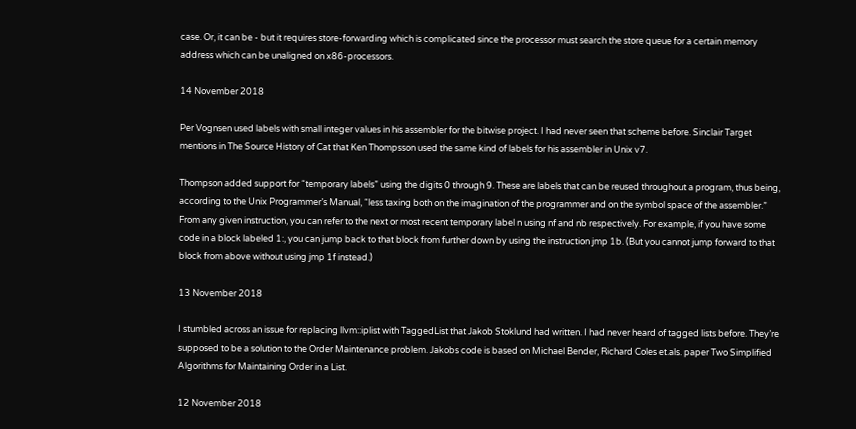case. Or, it can be - but it requires store-forwarding which is complicated since the processor must search the store queue for a certain memory address which can be unaligned on x86-processors.

14 November 2018

Per Vognsen used labels with small integer values in his assembler for the bitwise project. I had never seen that scheme before. Sinclair Target mentions in The Source History of Cat that Ken Thompsson used the same kind of labels for his assembler in Unix v7.

Thompson added support for “temporary labels” using the digits 0 through 9. These are labels that can be reused throughout a program, thus being, according to the Unix Programmer’s Manual, “less taxing both on the imagination of the programmer and on the symbol space of the assembler.” From any given instruction, you can refer to the next or most recent temporary label n using nf and nb respectively. For example, if you have some code in a block labeled 1:, you can jump back to that block from further down by using the instruction jmp 1b. (But you cannot jump forward to that block from above without using jmp 1f instead.)

13 November 2018

I stumbled across an issue for replacing llvm::iplist with TaggedList that Jakob Stoklund had written. I had never heard of tagged lists before. They’re supposed to be a solution to the Order Maintenance problem. Jakobs code is based on Michael Bender, Richard Coles et.als. paper Two Simplified Algorithms for Maintaining Order in a List.

12 November 2018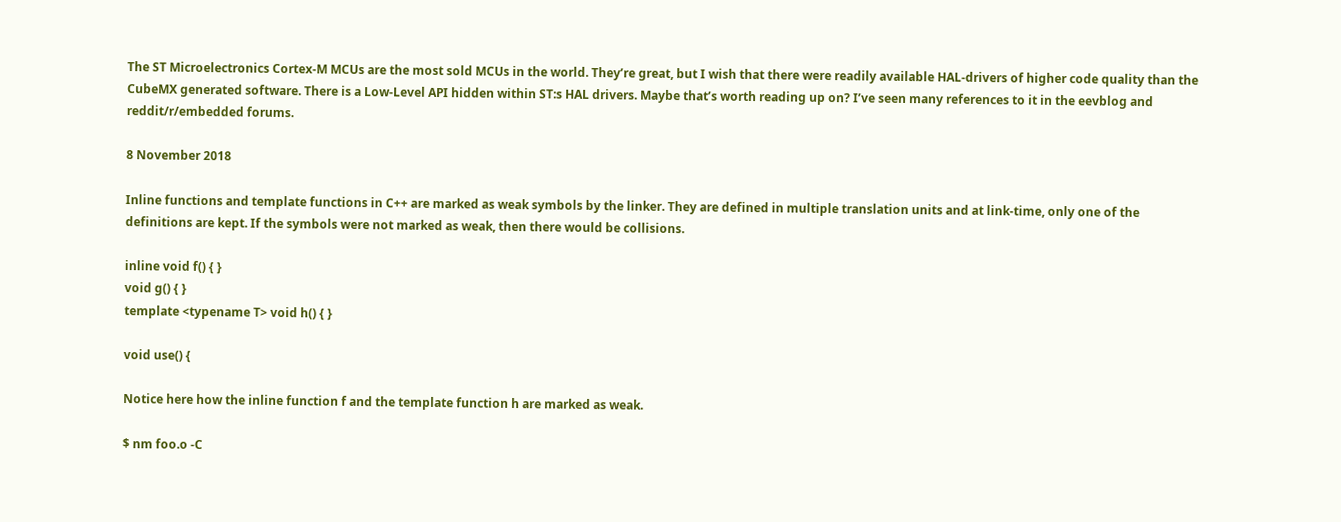The ST Microelectronics Cortex-M MCUs are the most sold MCUs in the world. They’re great, but I wish that there were readily available HAL-drivers of higher code quality than the CubeMX generated software. There is a Low-Level API hidden within ST:s HAL drivers. Maybe that’s worth reading up on? I’ve seen many references to it in the eevblog and reddit/r/embedded forums.

8 November 2018

Inline functions and template functions in C++ are marked as weak symbols by the linker. They are defined in multiple translation units and at link-time, only one of the definitions are kept. If the symbols were not marked as weak, then there would be collisions.

inline void f() { }
void g() { }
template <typename T> void h() { }

void use() {

Notice here how the inline function f and the template function h are marked as weak.

$ nm foo.o -C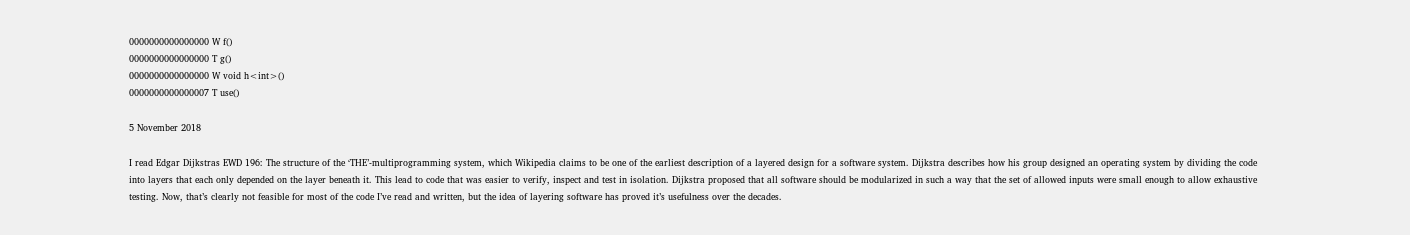0000000000000000 W f()
0000000000000000 T g()
0000000000000000 W void h<int>()
0000000000000007 T use()

5 November 2018

I read Edgar Dijkstras EWD 196: The structure of the ‘THE’-multiprogramming system, which Wikipedia claims to be one of the earliest description of a layered design for a software system. Dijkstra describes how his group designed an operating system by dividing the code into layers that each only depended on the layer beneath it. This lead to code that was easier to verify, inspect and test in isolation. Dijkstra proposed that all software should be modularized in such a way that the set of allowed inputs were small enough to allow exhaustive testing. Now, that’s clearly not feasible for most of the code I’ve read and written, but the idea of layering software has proved it’s usefulness over the decades.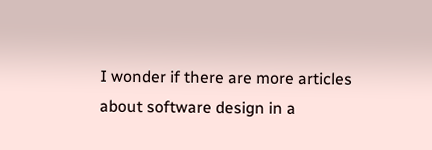I wonder if there are more articles about software design in a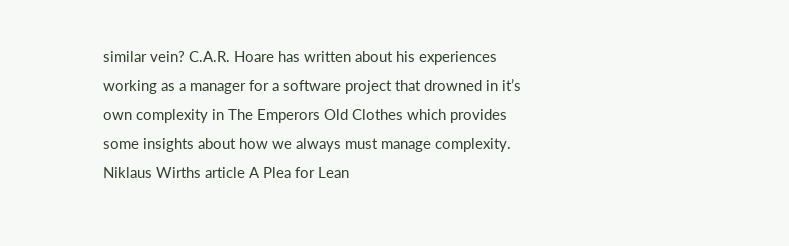similar vein? C.A.R. Hoare has written about his experiences working as a manager for a software project that drowned in it’s own complexity in The Emperors Old Clothes which provides some insights about how we always must manage complexity. Niklaus Wirths article A Plea for Lean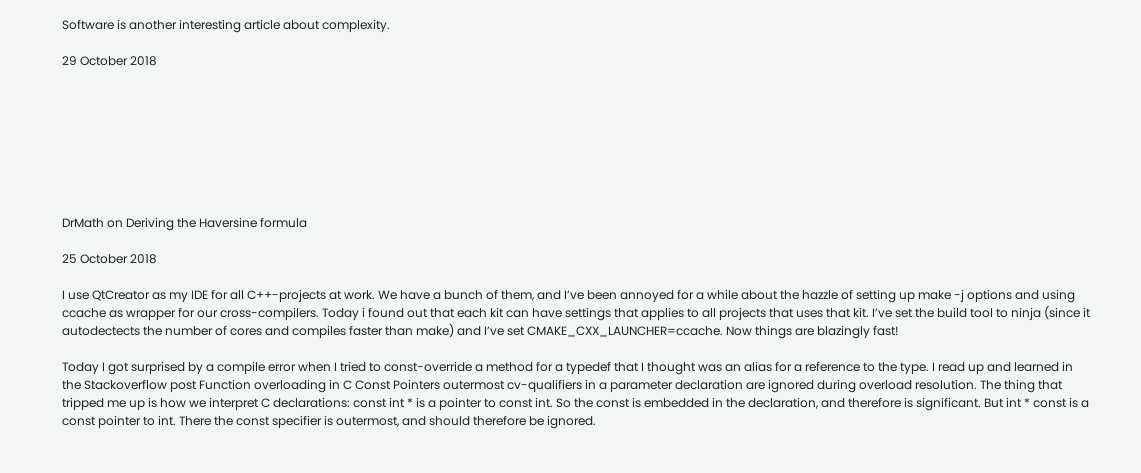Software is another interesting article about complexity.

29 October 2018








DrMath on Deriving the Haversine formula

25 October 2018

I use QtCreator as my IDE for all C++-projects at work. We have a bunch of them, and I’ve been annoyed for a while about the hazzle of setting up make -j options and using ccache as wrapper for our cross-compilers. Today i found out that each kit can have settings that applies to all projects that uses that kit. I’ve set the build tool to ninja (since it autodectects the number of cores and compiles faster than make) and I’ve set CMAKE_CXX_LAUNCHER=ccache. Now things are blazingly fast!

Today I got surprised by a compile error when I tried to const-override a method for a typedef that I thought was an alias for a reference to the type. I read up and learned in the Stackoverflow post Function overloading in C Const Pointers outermost cv-qualifiers in a parameter declaration are ignored during overload resolution. The thing that tripped me up is how we interpret C declarations: const int * is a pointer to const int. So the const is embedded in the declaration, and therefore is significant. But int * const is a const pointer to int. There the const specifier is outermost, and should therefore be ignored.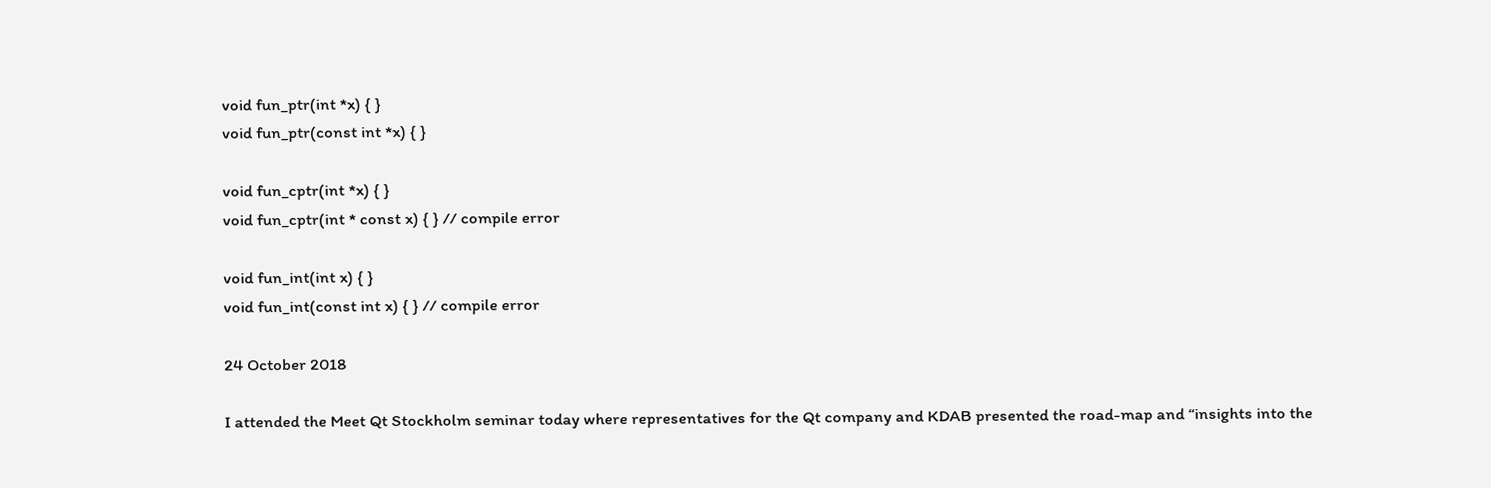void fun_ptr(int *x) { }
void fun_ptr(const int *x) { }

void fun_cptr(int *x) { }
void fun_cptr(int * const x) { } // compile error

void fun_int(int x) { }
void fun_int(const int x) { } // compile error

24 October 2018

I attended the Meet Qt Stockholm seminar today where representatives for the Qt company and KDAB presented the road-map and “insights into the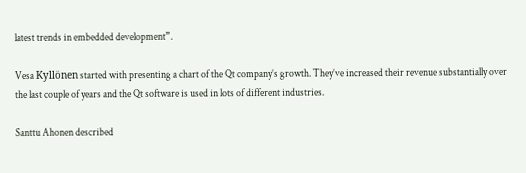latest trends in embedded development”.

Vesa Kyllönen started with presenting a chart of the Qt company’s growth. They’ve increased their revenue substantially over the last couple of years and the Qt software is used in lots of different industries.

Santtu Ahonen described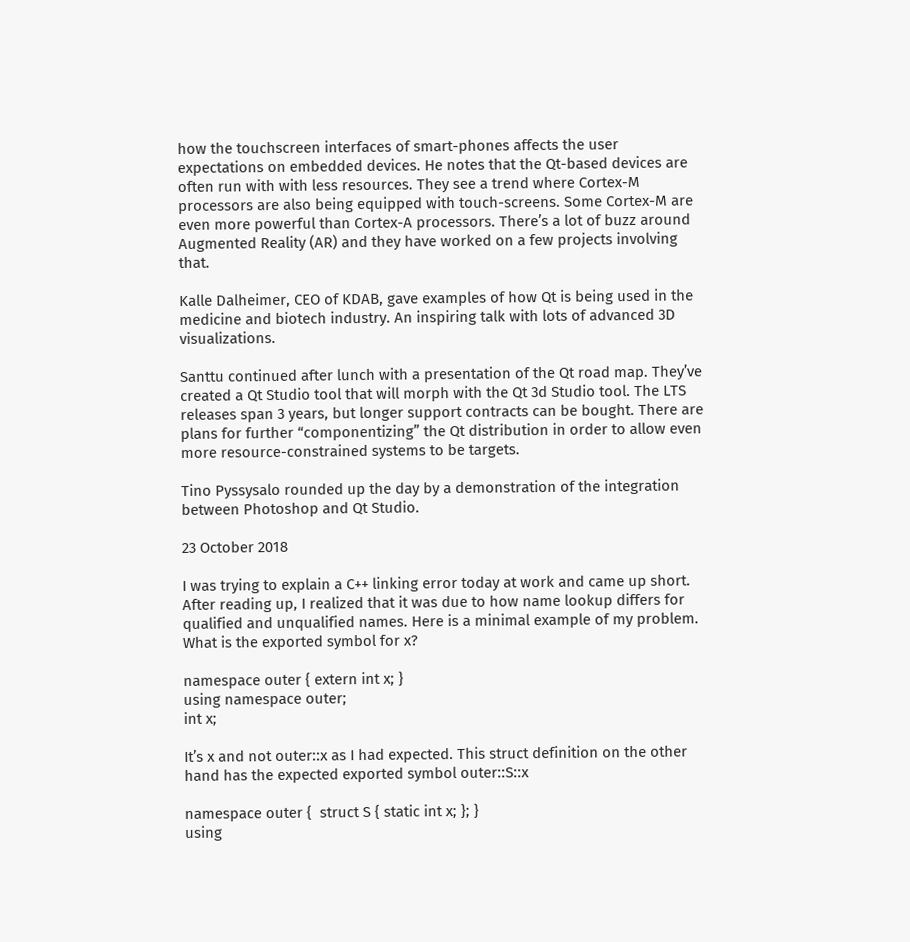how the touchscreen interfaces of smart-phones affects the user expectations on embedded devices. He notes that the Qt-based devices are often run with with less resources. They see a trend where Cortex-M processors are also being equipped with touch-screens. Some Cortex-M are even more powerful than Cortex-A processors. There’s a lot of buzz around Augmented Reality (AR) and they have worked on a few projects involving that.

Kalle Dalheimer, CEO of KDAB, gave examples of how Qt is being used in the medicine and biotech industry. An inspiring talk with lots of advanced 3D visualizations.

Santtu continued after lunch with a presentation of the Qt road map. They’ve created a Qt Studio tool that will morph with the Qt 3d Studio tool. The LTS releases span 3 years, but longer support contracts can be bought. There are plans for further “componentizing” the Qt distribution in order to allow even more resource-constrained systems to be targets.

Tino Pyssysalo rounded up the day by a demonstration of the integration between Photoshop and Qt Studio.

23 October 2018

I was trying to explain a C++ linking error today at work and came up short. After reading up, I realized that it was due to how name lookup differs for qualified and unqualified names. Here is a minimal example of my problem. What is the exported symbol for x?

namespace outer { extern int x; }
using namespace outer;
int x;

It’s x and not outer::x as I had expected. This struct definition on the other hand has the expected exported symbol outer::S::x

namespace outer {  struct S { static int x; }; }
using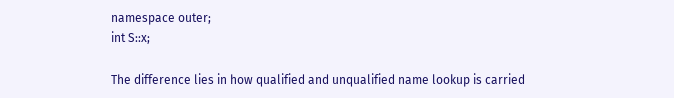namespace outer;
int S::x;

The difference lies in how qualified and unqualified name lookup is carried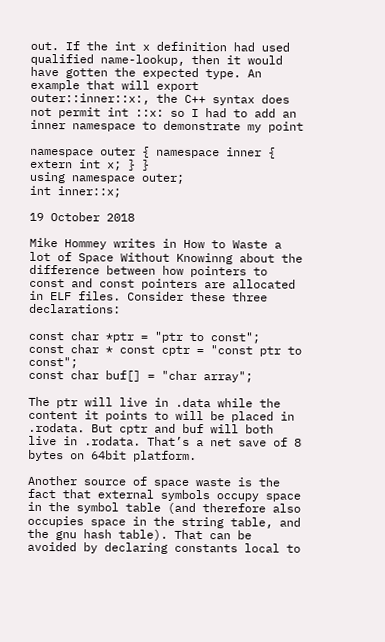out. If the int x definition had used qualified name-lookup, then it would have gotten the expected type. An example that will export outer::inner::x:, the C++ syntax does not permit int ::x: so I had to add an inner namespace to demonstrate my point

namespace outer { namespace inner { extern int x; } }
using namespace outer;
int inner::x;

19 October 2018

Mike Hommey writes in How to Waste a lot of Space Without Knowinng about the difference between how pointers to const and const pointers are allocated in ELF files. Consider these three declarations:

const char *ptr = "ptr to const";
const char * const cptr = "const ptr to const";
const char buf[] = "char array";

The ptr will live in .data while the content it points to will be placed in .rodata. But cptr and buf will both live in .rodata. That’s a net save of 8 bytes on 64bit platform.

Another source of space waste is the fact that external symbols occupy space in the symbol table (and therefore also occupies space in the string table, and the gnu hash table). That can be avoided by declaring constants local to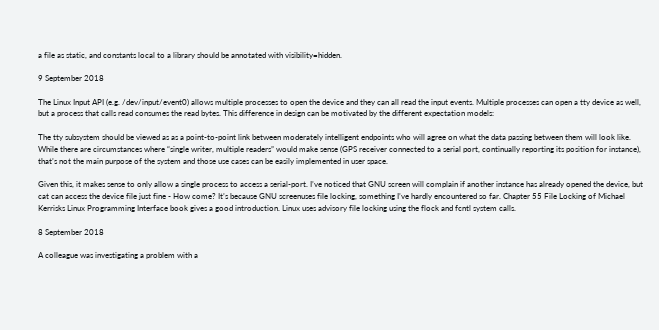a file as static, and constants local to a library should be annotated with visibility=hidden.

9 September 2018

The Linux Input API (e.g. /dev/input/event0) allows multiple processes to open the device and they can all read the input events. Multiple processes can open a tty device as well, but a process that calls read consumes the read bytes. This difference in design can be motivated by the different expectation models:

The tty subsystem should be viewed as as a point-to-point link between moderately intelligent endpoints who will agree on what the data passing between them will look like. While there are circumstances where “single writer, multiple readers” would make sense (GPS receiver connected to a serial port, continually reporting its position for instance), that’s not the main purpose of the system and those use cases can be easily implemented in user space.

Given this, it makes sense to only allow a single process to access a serial-port. I’ve noticed that GNU screen will complain if another instance has already opened the device, but cat can access the device file just fine - How come? It’s because GNU screenuses file locking, something I’ve hardly encountered so far. Chapter 55 File Locking of Michael Kerrisks Linux Programming Interface book gives a good introduction. Linux uses advisory file locking using the flock and fcntl system calls.

8 September 2018

A colleague was investigating a problem with a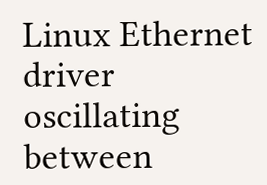Linux Ethernet driver oscillating between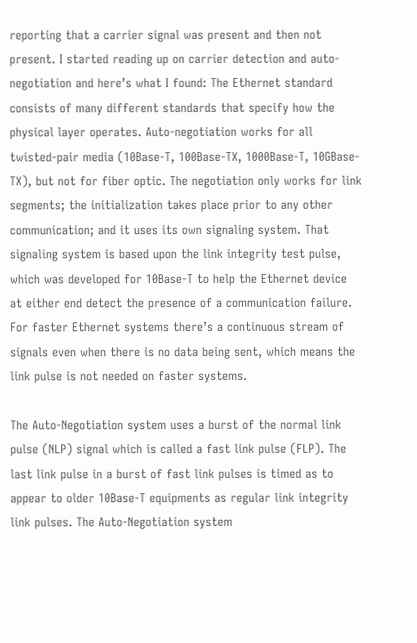reporting that a carrier signal was present and then not present. I started reading up on carrier detection and auto-negotiation and here’s what I found: The Ethernet standard consists of many different standards that specify how the physical layer operates. Auto-negotiation works for all twisted-pair media (10Base-T, 100Base-TX, 1000Base-T, 10GBase-TX), but not for fiber optic. The negotiation only works for link segments; the initialization takes place prior to any other communication; and it uses its own signaling system. That signaling system is based upon the link integrity test pulse, which was developed for 10Base-T to help the Ethernet device at either end detect the presence of a communication failure. For faster Ethernet systems there’s a continuous stream of signals even when there is no data being sent, which means the link pulse is not needed on faster systems.

The Auto-Negotiation system uses a burst of the normal link pulse (NLP) signal which is called a fast link pulse (FLP). The last link pulse in a burst of fast link pulses is timed as to appear to older 10Base-T equipments as regular link integrity link pulses. The Auto-Negotiation system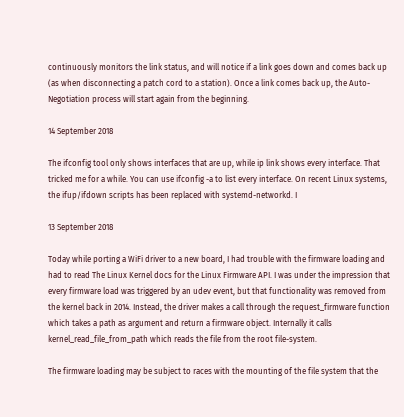continuously monitors the link status, and will notice if a link goes down and comes back up (as when disconnecting a patch cord to a station). Once a link comes back up, the Auto-Negotiation process will start again from the beginning.

14 September 2018

The ifconfig tool only shows interfaces that are up, while ip link shows every interface. That tricked me for a while. You can use ifconfig -a to list every interface. On recent Linux systems, the ifup/ifdown scripts has been replaced with systemd-networkd. I

13 September 2018

Today while porting a WiFi driver to a new board, I had trouble with the firmware loading and had to read The Linux Kernel docs for the Linux Firmware API. I was under the impression that every firmware load was triggered by an udev event, but that functionality was removed from the kernel back in 2014. Instead, the driver makes a call through the request_firmware function which takes a path as argument and return a firmware object. Internally it calls kernel_read_file_from_path which reads the file from the root file-system.

The firmware loading may be subject to races with the mounting of the file system that the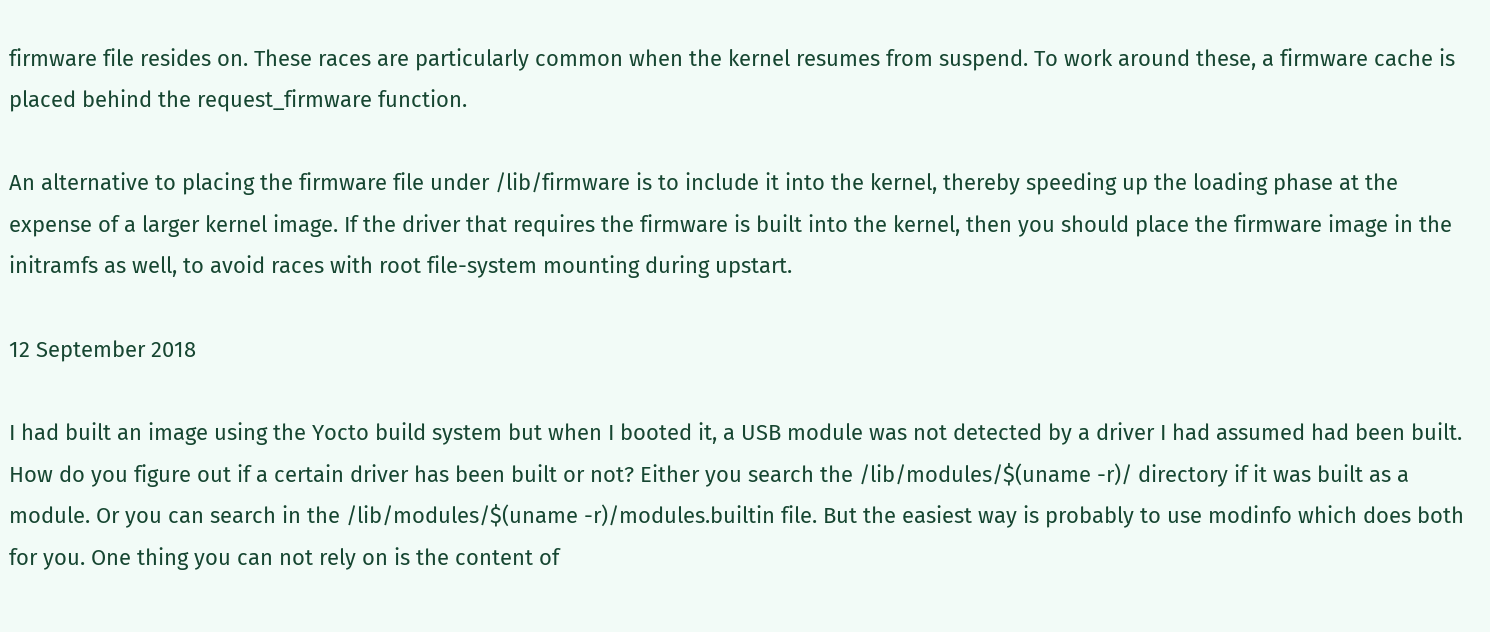firmware file resides on. These races are particularly common when the kernel resumes from suspend. To work around these, a firmware cache is placed behind the request_firmware function.

An alternative to placing the firmware file under /lib/firmware is to include it into the kernel, thereby speeding up the loading phase at the expense of a larger kernel image. If the driver that requires the firmware is built into the kernel, then you should place the firmware image in the initramfs as well, to avoid races with root file-system mounting during upstart.

12 September 2018

I had built an image using the Yocto build system but when I booted it, a USB module was not detected by a driver I had assumed had been built. How do you figure out if a certain driver has been built or not? Either you search the /lib/modules/$(uname -r)/ directory if it was built as a module. Or you can search in the /lib/modules/$(uname -r)/modules.builtin file. But the easiest way is probably to use modinfo which does both for you. One thing you can not rely on is the content of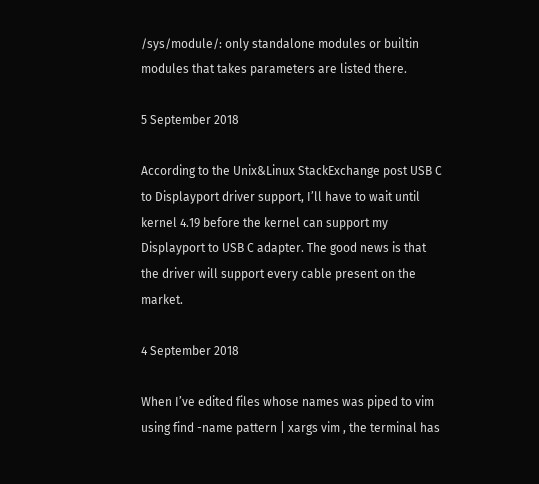/sys/module/: only standalone modules or builtin modules that takes parameters are listed there.

5 September 2018

According to the Unix&Linux StackExchange post USB C to Displayport driver support, I’ll have to wait until kernel 4.19 before the kernel can support my Displayport to USB C adapter. The good news is that the driver will support every cable present on the market.

4 September 2018

When I’ve edited files whose names was piped to vim using find -name pattern | xargs vim , the terminal has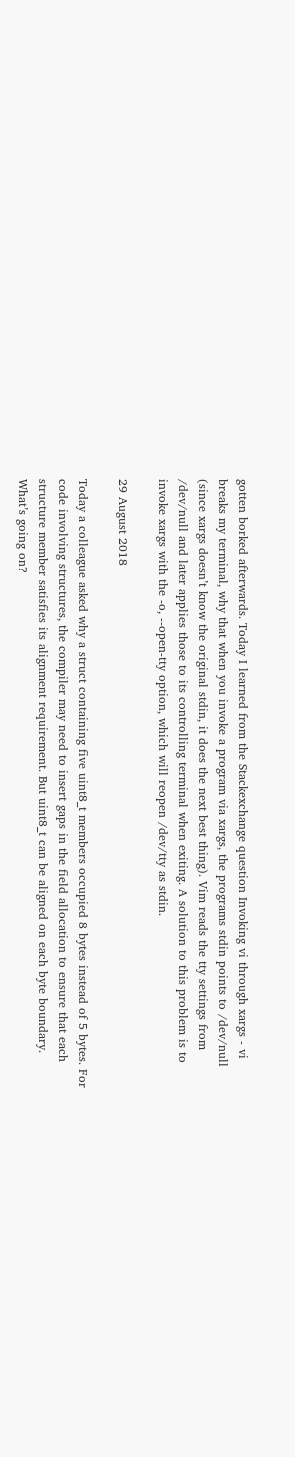gotten borked afterwards. Today I learned from the Stackexchange question Invoking vi through xargs - vi breaks my terminal, why that when you invoke a program via xargs, the programs stdin points to /dev/null (since xargs doesn’t know the original stdin, it does the next best thing). Vim reads the tty settings from /dev/null and later applies those to its controlling terminal when exiting. A solution to this problem is to invoke xargs with the -o, --open-tty option, which will reopen /dev/tty as stdin.

29 August 2018

Today a colleague asked why a struct containing five uint8_t members occupied 8 bytes instead of 5 bytes. For code involving structures, the compiler may need to insert gaps in the field allocation to ensure that each structure member satisfies its alignment requirement. But uint8_t can be aligned on each byte boundary. What’s going on?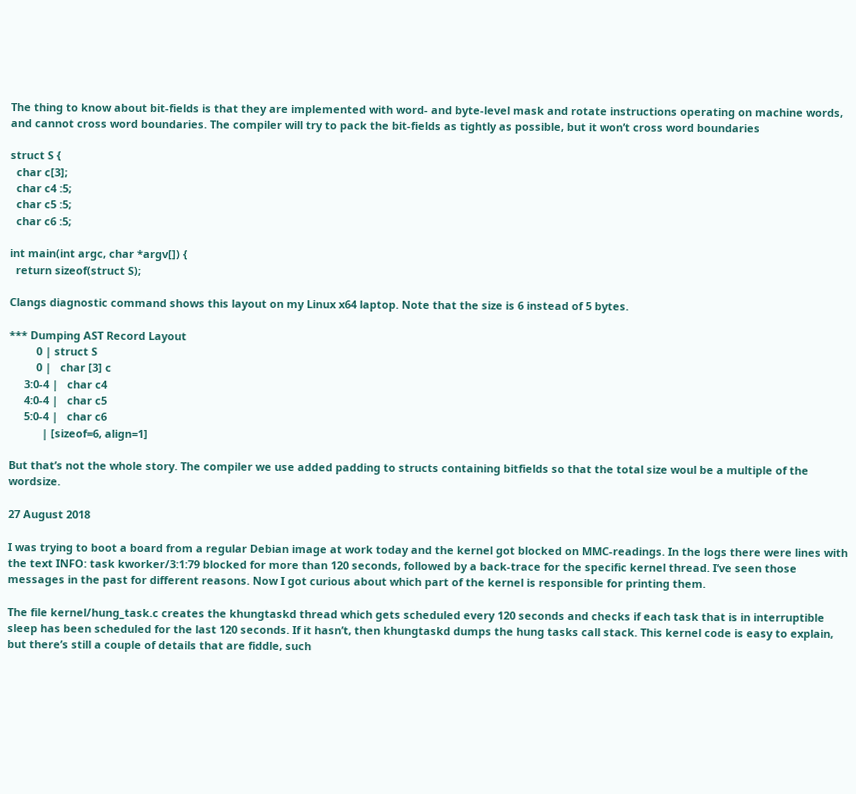The thing to know about bit-fields is that they are implemented with word- and byte-level mask and rotate instructions operating on machine words, and cannot cross word boundaries. The compiler will try to pack the bit-fields as tightly as possible, but it won’t cross word boundaries

struct S {
  char c[3];
  char c4 :5;
  char c5 :5;
  char c6 :5;

int main(int argc, char *argv[]) {
  return sizeof(struct S);

Clangs diagnostic command shows this layout on my Linux x64 laptop. Note that the size is 6 instead of 5 bytes.

*** Dumping AST Record Layout
         0 | struct S
         0 |   char [3] c
     3:0-4 |   char c4
     4:0-4 |   char c5
     5:0-4 |   char c6
           | [sizeof=6, align=1]

But that’s not the whole story. The compiler we use added padding to structs containing bitfields so that the total size woul be a multiple of the wordsize.

27 August 2018

I was trying to boot a board from a regular Debian image at work today and the kernel got blocked on MMC-readings. In the logs there were lines with the text INFO: task kworker/3:1:79 blocked for more than 120 seconds, followed by a back-trace for the specific kernel thread. I’ve seen those messages in the past for different reasons. Now I got curious about which part of the kernel is responsible for printing them.

The file kernel/hung_task.c creates the khungtaskd thread which gets scheduled every 120 seconds and checks if each task that is in interruptible sleep has been scheduled for the last 120 seconds. If it hasn’t, then khungtaskd dumps the hung tasks call stack. This kernel code is easy to explain, but there’s still a couple of details that are fiddle, such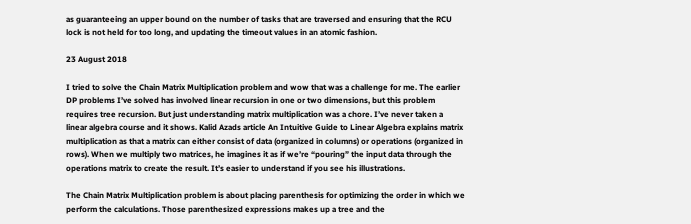as guaranteeing an upper bound on the number of tasks that are traversed and ensuring that the RCU lock is not held for too long, and updating the timeout values in an atomic fashion.

23 August 2018

I tried to solve the Chain Matrix Multiplication problem and wow that was a challenge for me. The earlier DP problems I’ve solved has involved linear recursion in one or two dimensions, but this problem requires tree recursion. But just understanding matrix multiplication was a chore. I’ve never taken a linear algebra course and it shows. Kalid Azads article An Intuitive Guide to Linear Algebra explains matrix multiplication as that a matrix can either consist of data (organized in columns) or operations (organized in rows). When we multiply two matrices, he imagines it as if we’re “pouring” the input data through the operations matrix to create the result. It’s easier to understand if you see his illustrations.

The Chain Matrix Multiplication problem is about placing parenthesis for optimizing the order in which we perform the calculations. Those parenthesized expressions makes up a tree and the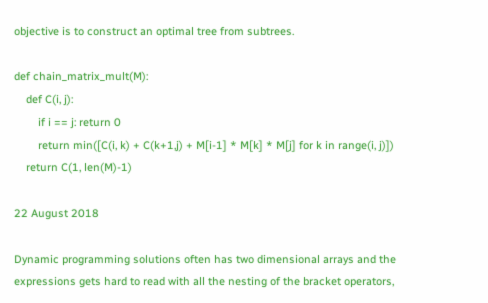objective is to construct an optimal tree from subtrees.

def chain_matrix_mult(M):
    def C(i, j):
        if i == j: return 0
        return min([C(i, k) + C(k+1,j) + M[i-1] * M[k] * M[j] for k in range(i, j)])
    return C(1, len(M)-1)

22 August 2018

Dynamic programming solutions often has two dimensional arrays and the expressions gets hard to read with all the nesting of the bracket operators,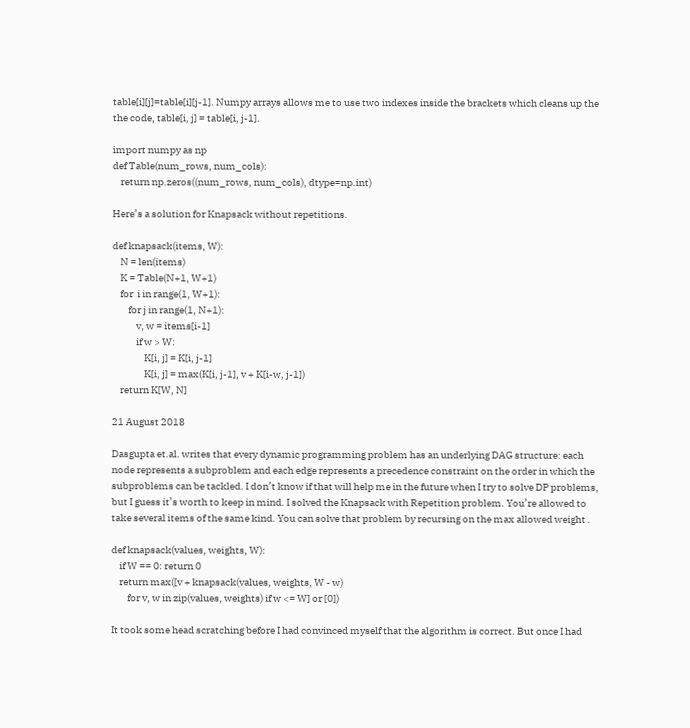table[i][j]=table[i][j-1]. Numpy arrays allows me to use two indexes inside the brackets which cleans up the the code, table[i, j] = table[i, j-1].

import numpy as np
def Table(num_rows, num_cols):
    return np.zeros((num_rows, num_cols), dtype=np.int)

Here’s a solution for Knapsack without repetitions.

def knapsack(items, W):
    N = len(items)
    K = Table(N+1, W+1)
    for  i in range(1, W+1):
        for j in range(1, N+1):
            v, w = items[i-1]
            if w > W:
                K[i, j] = K[i, j-1]
                K[i, j] = max(K[i, j-1], v + K[i-w, j-1])
    return K[W, N]

21 August 2018

Dasgupta et.al. writes that every dynamic programming problem has an underlying DAG structure: each node represents a subproblem and each edge represents a precedence constraint on the order in which the subproblems can be tackled. I don’t know if that will help me in the future when I try to solve DP problems, but I guess it’s worth to keep in mind. I solved the Knapsack with Repetition problem. You’re allowed to take several items of the same kind. You can solve that problem by recursing on the max allowed weight .

def knapsack(values, weights, W):
    if W == 0: return 0
    return max([v + knapsack(values, weights, W - w)
        for v, w in zip(values, weights) if w <= W] or [0])

It took some head scratching before I had convinced myself that the algorithm is correct. But once I had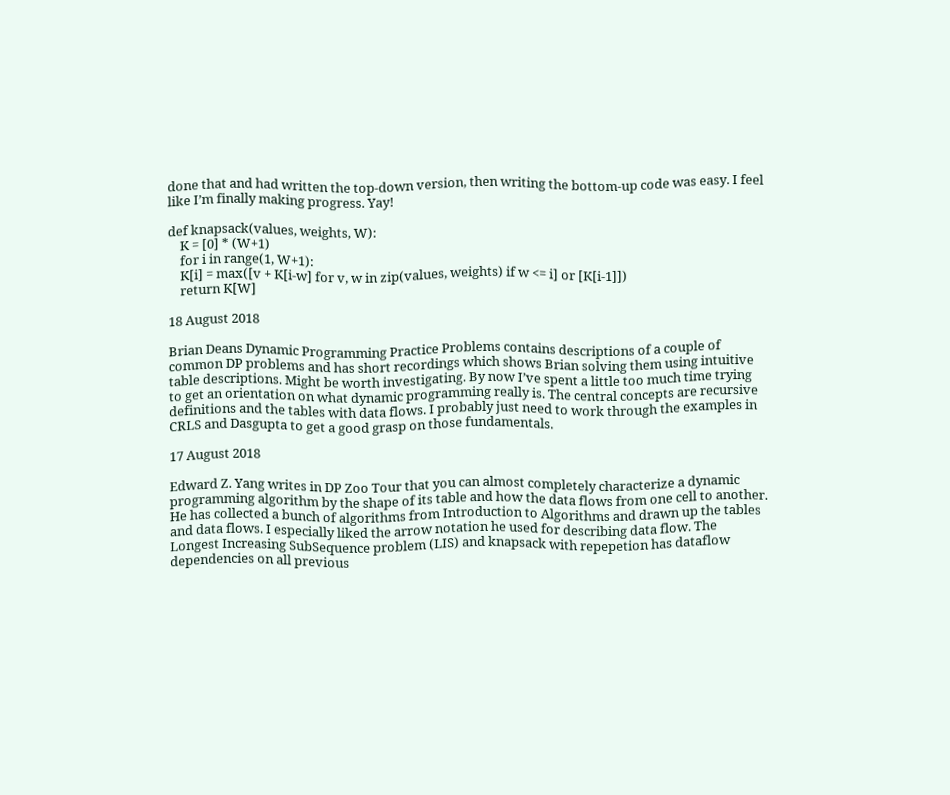done that and had written the top-down version, then writing the bottom-up code was easy. I feel like I’m finally making progress. Yay!

def knapsack(values, weights, W):
    K = [0] * (W+1)
    for i in range(1, W+1):
    K[i] = max([v + K[i-w] for v, w in zip(values, weights) if w <= i] or [K[i-1]])
    return K[W]

18 August 2018

Brian Deans Dynamic Programming Practice Problems contains descriptions of a couple of common DP problems and has short recordings which shows Brian solving them using intuitive table descriptions. Might be worth investigating. By now I’ve spent a little too much time trying to get an orientation on what dynamic programming really is. The central concepts are recursive definitions and the tables with data flows. I probably just need to work through the examples in CRLS and Dasgupta to get a good grasp on those fundamentals.

17 August 2018

Edward Z. Yang writes in DP Zoo Tour that you can almost completely characterize a dynamic programming algorithm by the shape of its table and how the data flows from one cell to another. He has collected a bunch of algorithms from Introduction to Algorithms and drawn up the tables and data flows. I especially liked the arrow notation he used for describing data flow. The Longest Increasing SubSequence problem (LIS) and knapsack with repepetion has dataflow dependencies on all previous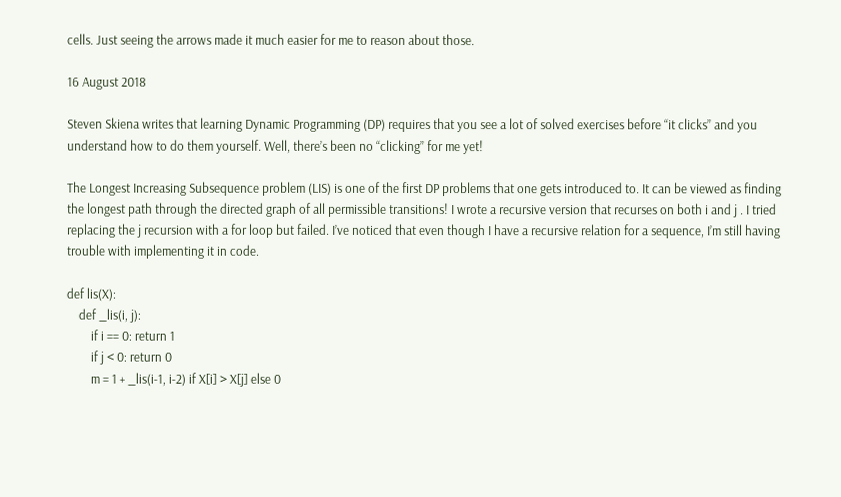cells. Just seeing the arrows made it much easier for me to reason about those.

16 August 2018

Steven Skiena writes that learning Dynamic Programming (DP) requires that you see a lot of solved exercises before “it clicks” and you understand how to do them yourself. Well, there’s been no “clicking” for me yet!

The Longest Increasing Subsequence problem (LIS) is one of the first DP problems that one gets introduced to. It can be viewed as finding the longest path through the directed graph of all permissible transitions! I wrote a recursive version that recurses on both i and j . I tried replacing the j recursion with a for loop but failed. I’ve noticed that even though I have a recursive relation for a sequence, I’m still having trouble with implementing it in code.

def lis(X):
    def _lis(i, j):
        if i == 0: return 1
        if j < 0: return 0
        m = 1 + _lis(i-1, i-2) if X[i] > X[j] else 0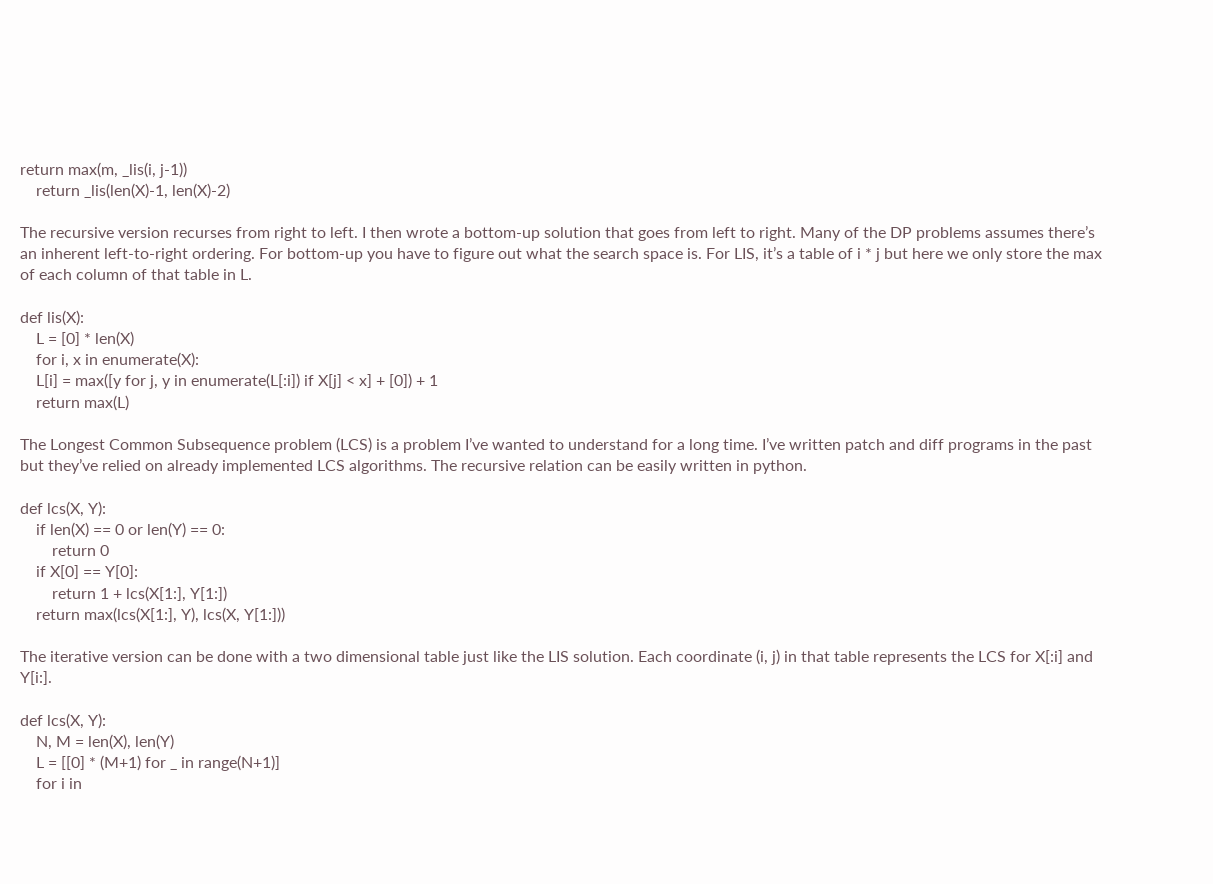return max(m, _lis(i, j-1))
    return _lis(len(X)-1, len(X)-2)

The recursive version recurses from right to left. I then wrote a bottom-up solution that goes from left to right. Many of the DP problems assumes there’s an inherent left-to-right ordering. For bottom-up you have to figure out what the search space is. For LIS, it’s a table of i * j but here we only store the max of each column of that table in L.

def lis(X):
    L = [0] * len(X)
    for i, x in enumerate(X):
    L[i] = max([y for j, y in enumerate(L[:i]) if X[j] < x] + [0]) + 1
    return max(L)

The Longest Common Subsequence problem (LCS) is a problem I’ve wanted to understand for a long time. I’ve written patch and diff programs in the past but they’ve relied on already implemented LCS algorithms. The recursive relation can be easily written in python.

def lcs(X, Y):
    if len(X) == 0 or len(Y) == 0:
        return 0
    if X[0] == Y[0]:
        return 1 + lcs(X[1:], Y[1:])
    return max(lcs(X[1:], Y), lcs(X, Y[1:]))

The iterative version can be done with a two dimensional table just like the LIS solution. Each coordinate (i, j) in that table represents the LCS for X[:i] and Y[i:].

def lcs(X, Y):
    N, M = len(X), len(Y)
    L = [[0] * (M+1) for _ in range(N+1)]
    for i in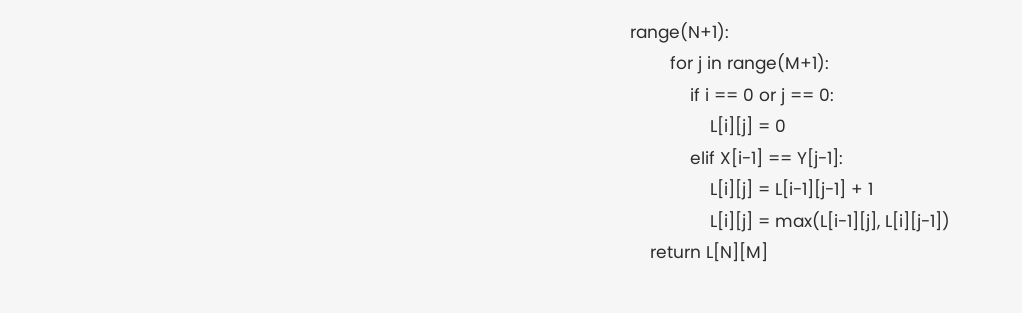range(N+1):
        for j in range(M+1):
            if i == 0 or j == 0:
                L[i][j] = 0
            elif X[i-1] == Y[j-1]:
                L[i][j] = L[i-1][j-1] + 1
                L[i][j] = max(L[i-1][j], L[i][j-1])
    return L[N][M]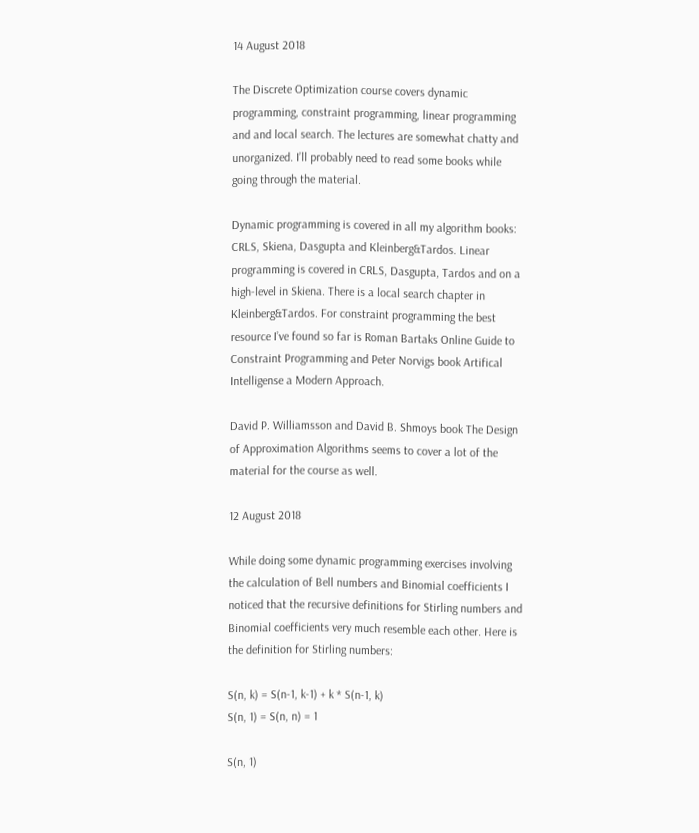14 August 2018

The Discrete Optimization course covers dynamic programming, constraint programming, linear programming and and local search. The lectures are somewhat chatty and unorganized. I’ll probably need to read some books while going through the material.

Dynamic programming is covered in all my algorithm books: CRLS, Skiena, Dasgupta and Kleinberg&Tardos. Linear programming is covered in CRLS, Dasgupta, Tardos and on a high-level in Skiena. There is a local search chapter in Kleinberg&Tardos. For constraint programming the best resource I’ve found so far is Roman Bartaks Online Guide to Constraint Programming and Peter Norvigs book Artifical Intelligense a Modern Approach.

David P. Williamsson and David B. Shmoys book The Design of Approximation Algorithms seems to cover a lot of the material for the course as well.

12 August 2018

While doing some dynamic programming exercises involving the calculation of Bell numbers and Binomial coefficients I noticed that the recursive definitions for Stirling numbers and Binomial coefficients very much resemble each other. Here is the definition for Stirling numbers:

S(n, k) = S(n-1, k-1) + k * S(n-1, k)
S(n, 1) = S(n, n) = 1

S(n, 1)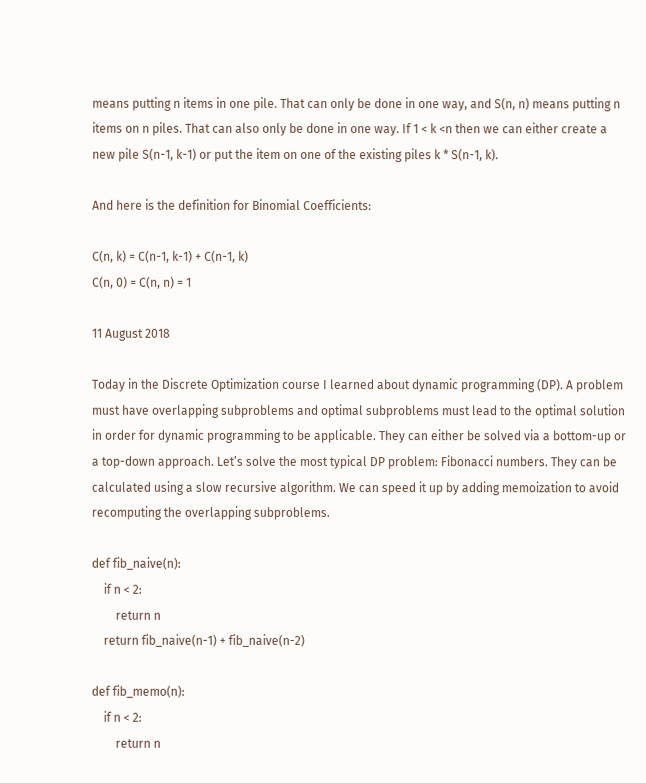means putting n items in one pile. That can only be done in one way, and S(n, n) means putting n items on n piles. That can also only be done in one way. If 1 < k <n then we can either create a new pile S(n-1, k-1) or put the item on one of the existing piles k * S(n-1, k).

And here is the definition for Binomial Coefficients:

C(n, k) = C(n-1, k-1) + C(n-1, k)
C(n, 0) = C(n, n) = 1

11 August 2018

Today in the Discrete Optimization course I learned about dynamic programming (DP). A problem must have overlapping subproblems and optimal subproblems must lead to the optimal solution in order for dynamic programming to be applicable. They can either be solved via a bottom-up or a top-down approach. Let’s solve the most typical DP problem: Fibonacci numbers. They can be calculated using a slow recursive algorithm. We can speed it up by adding memoization to avoid recomputing the overlapping subproblems.

def fib_naive(n):
    if n < 2:
        return n
    return fib_naive(n-1) + fib_naive(n-2)

def fib_memo(n):
    if n < 2:
        return n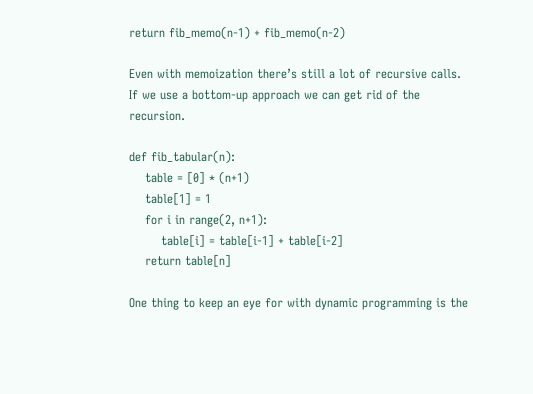return fib_memo(n-1) + fib_memo(n-2)

Even with memoization there’s still a lot of recursive calls. If we use a bottom-up approach we can get rid of the recursion.

def fib_tabular(n):
    table = [0] * (n+1)
    table[1] = 1
    for i in range(2, n+1):
        table[i] = table[i-1] + table[i-2]
    return table[n]

One thing to keep an eye for with dynamic programming is the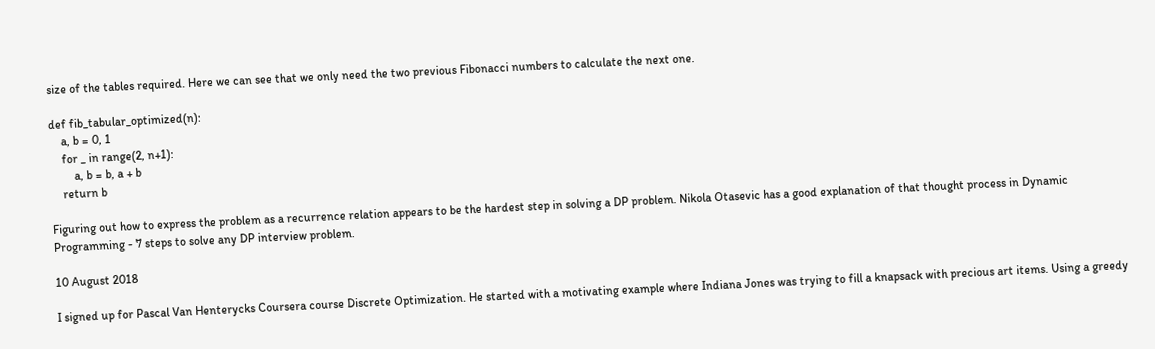size of the tables required. Here we can see that we only need the two previous Fibonacci numbers to calculate the next one.

def fib_tabular_optimized(n):
    a, b = 0, 1
    for _ in range(2, n+1):
        a, b = b, a + b
    return b

Figuring out how to express the problem as a recurrence relation appears to be the hardest step in solving a DP problem. Nikola Otasevic has a good explanation of that thought process in Dynamic Programming - 7 steps to solve any DP interview problem.

10 August 2018

I signed up for Pascal Van Henterycks Coursera course Discrete Optimization. He started with a motivating example where Indiana Jones was trying to fill a knapsack with precious art items. Using a greedy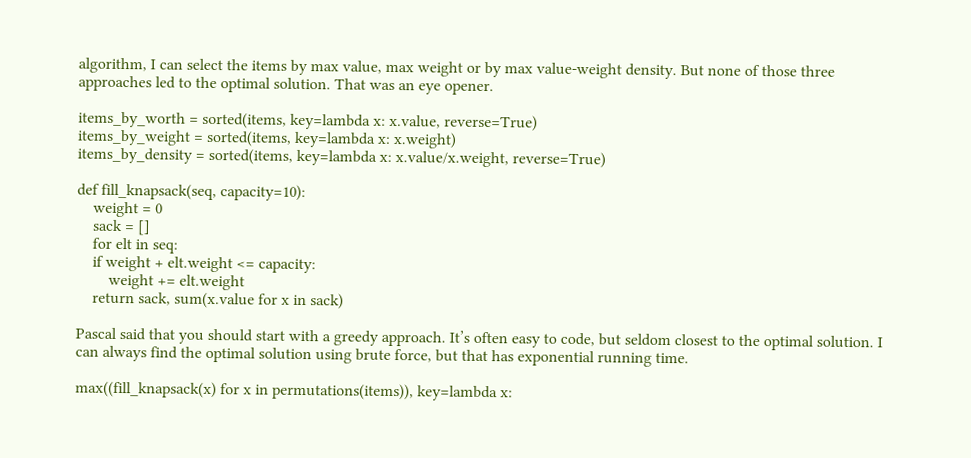algorithm, I can select the items by max value, max weight or by max value-weight density. But none of those three approaches led to the optimal solution. That was an eye opener.

items_by_worth = sorted(items, key=lambda x: x.value, reverse=True)
items_by_weight = sorted(items, key=lambda x: x.weight)
items_by_density = sorted(items, key=lambda x: x.value/x.weight, reverse=True)

def fill_knapsack(seq, capacity=10):
    weight = 0
    sack = []
    for elt in seq:
    if weight + elt.weight <= capacity:
        weight += elt.weight
    return sack, sum(x.value for x in sack)

Pascal said that you should start with a greedy approach. It’s often easy to code, but seldom closest to the optimal solution. I can always find the optimal solution using brute force, but that has exponential running time.

max((fill_knapsack(x) for x in permutations(items)), key=lambda x: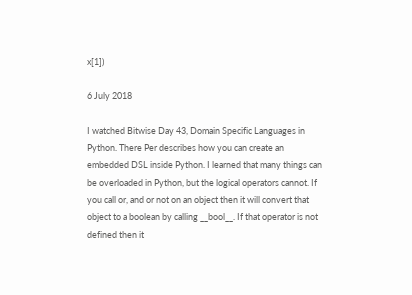x[1])

6 July 2018

I watched Bitwise Day 43, Domain Specific Languages in Python. There Per describes how you can create an embedded DSL inside Python. I learned that many things can be overloaded in Python, but the logical operators cannot. If you call or, and or not on an object then it will convert that object to a boolean by calling __bool__. If that operator is not defined then it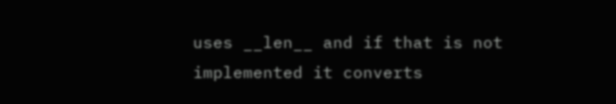uses __len__ and if that is not implemented it converts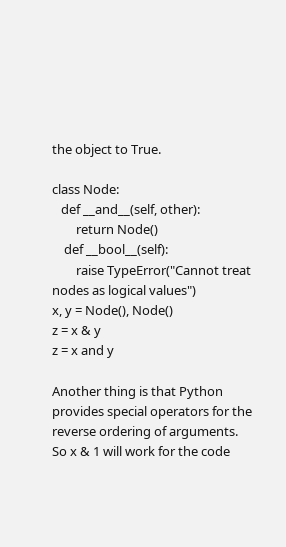the object to True.

class Node:
   def __and__(self, other):
        return Node()
    def __bool__(self):
        raise TypeError("Cannot treat nodes as logical values")
x, y = Node(), Node()
z = x & y
z = x and y

Another thing is that Python provides special operators for the reverse ordering of arguments. So x & 1 will work for the code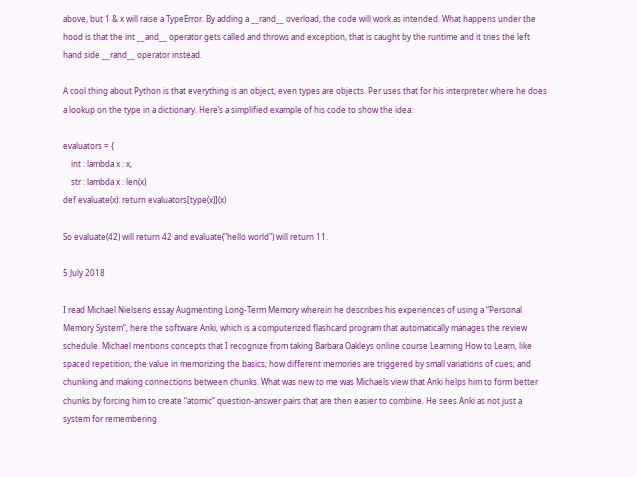above, but 1 & x will raise a TypeError. By adding a __rand__ overload, the code will work as intended. What happens under the hood is that the int __and__ operator gets called and throws and exception, that is caught by the runtime and it tries the left hand side __rand__ operator instead.

A cool thing about Python is that everything is an object, even types are objects. Per uses that for his interpreter where he does a lookup on the type in a dictionary. Here’s a simplified example of his code to show the idea:

evaluators = {
    int : lambda x : x,
    str : lambda x : len(x)
def evaluate(x): return evaluators[type(x)](x)

So evaluate(42) will return 42 and evaluate("hello world") will return 11.

5 July 2018

I read Michael Nielsens essay Augmenting Long-Term Memory wherein he describes his experiences of using a “Personal Memory System”, here the software Anki, which is a computerized flashcard program that automatically manages the review schedule. Michael mentions concepts that I recognize from taking Barbara Oakleys online course Learning How to Learn, like spaced repetition; the value in memorizing the basics; how different memories are triggered by small variations of cues; and chunking and making connections between chunks. What was new to me was Michaels view that Anki helps him to form better chunks by forcing him to create “atomic” question-answer pairs that are then easier to combine. He sees Anki as not just a system for remembering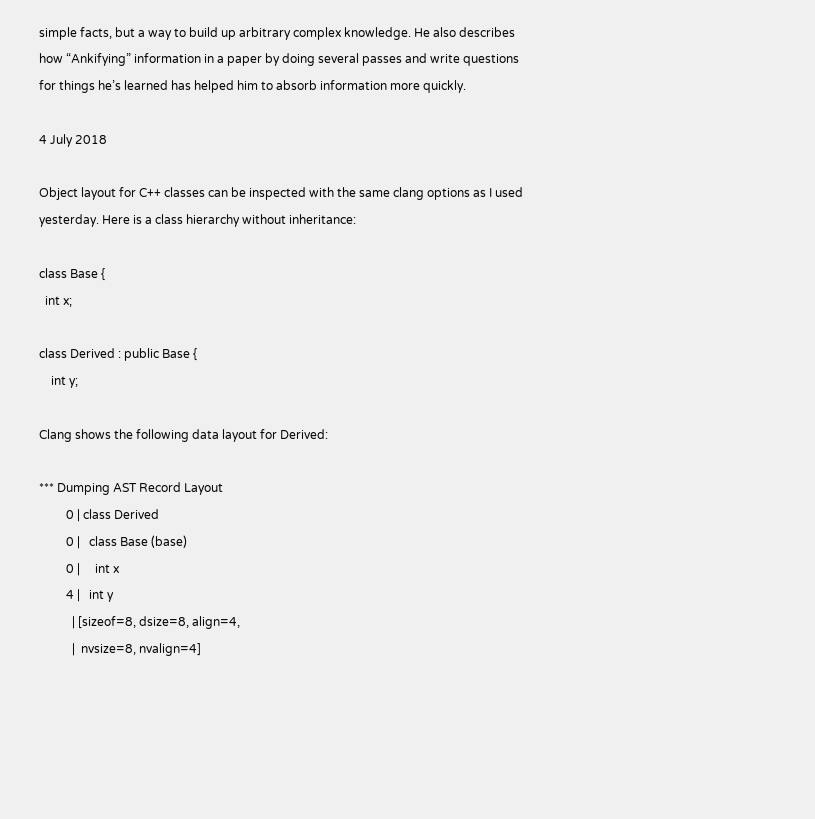simple facts, but a way to build up arbitrary complex knowledge. He also describes how “Ankifying” information in a paper by doing several passes and write questions for things he’s learned has helped him to absorb information more quickly.

4 July 2018

Object layout for C++ classes can be inspected with the same clang options as I used yesterday. Here is a class hierarchy without inheritance:

class Base {
  int x;

class Derived : public Base {
    int y;

Clang shows the following data layout for Derived:

*** Dumping AST Record Layout
         0 | class Derived
         0 |   class Base (base)
         0 |     int x
         4 |   int y
           | [sizeof=8, dsize=8, align=4,
           |  nvsize=8, nvalign=4]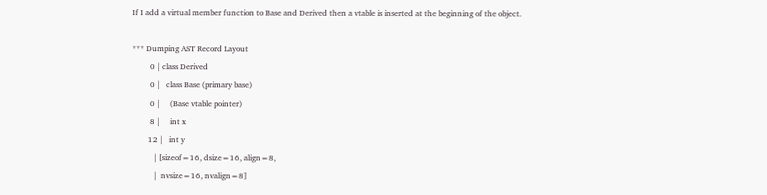If I add a virtual member function to Base and Derived then a vtable is inserted at the beginning of the object.

*** Dumping AST Record Layout
         0 | class Derived
         0 |   class Base (primary base)
         0 |     (Base vtable pointer)
         8 |     int x
        12 |   int y
           | [sizeof=16, dsize=16, align=8,
           |  nvsize=16, nvalign=8]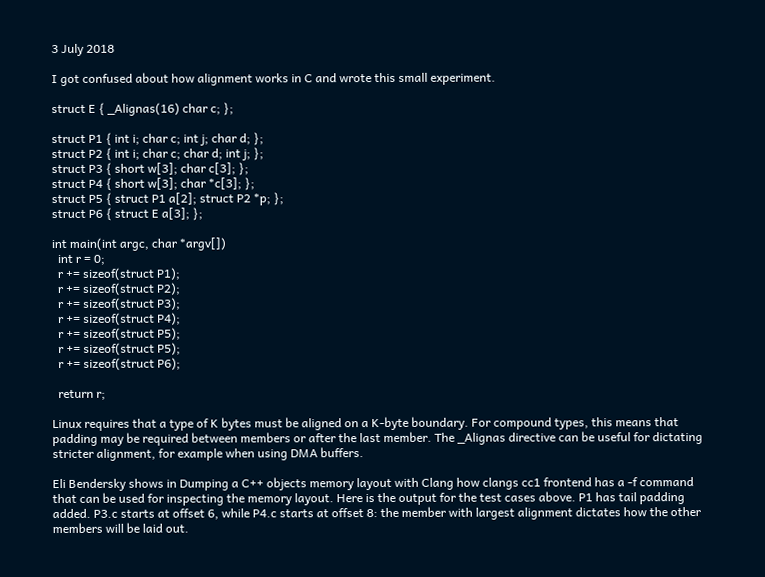3 July 2018

I got confused about how alignment works in C and wrote this small experiment.

struct E { _Alignas(16) char c; };

struct P1 { int i; char c; int j; char d; };
struct P2 { int i; char c; char d; int j; };
struct P3 { short w[3]; char c[3]; };
struct P4 { short w[3]; char *c[3]; };
struct P5 { struct P1 a[2]; struct P2 *p; };
struct P6 { struct E a[3]; };

int main(int argc, char *argv[])
  int r = 0;
  r += sizeof(struct P1);
  r += sizeof(struct P2);
  r += sizeof(struct P3);
  r += sizeof(struct P4);
  r += sizeof(struct P5);
  r += sizeof(struct P5);
  r += sizeof(struct P6);

  return r;

Linux requires that a type of K bytes must be aligned on a K-byte boundary. For compound types, this means that padding may be required between members or after the last member. The _Alignas directive can be useful for dictating stricter alignment, for example when using DMA buffers.

Eli Bendersky shows in Dumping a C++ objects memory layout with Clang how clangs cc1 frontend has a -f command that can be used for inspecting the memory layout. Here is the output for the test cases above. P1 has tail padding added. P3.c starts at offset 6, while P4.c starts at offset 8: the member with largest alignment dictates how the other members will be laid out.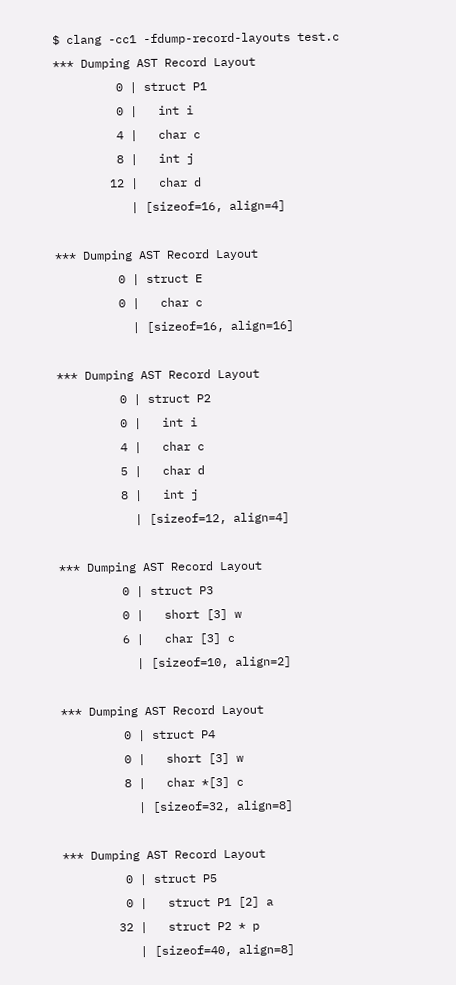$ clang -cc1 -fdump-record-layouts test.c
*** Dumping AST Record Layout
         0 | struct P1
         0 |   int i
         4 |   char c
         8 |   int j
        12 |   char d
           | [sizeof=16, align=4]

*** Dumping AST Record Layout
         0 | struct E
         0 |   char c
           | [sizeof=16, align=16]

*** Dumping AST Record Layout
         0 | struct P2
         0 |   int i
         4 |   char c
         5 |   char d
         8 |   int j
           | [sizeof=12, align=4]

*** Dumping AST Record Layout
         0 | struct P3
         0 |   short [3] w
         6 |   char [3] c
           | [sizeof=10, align=2]

*** Dumping AST Record Layout
         0 | struct P4
         0 |   short [3] w
         8 |   char *[3] c
           | [sizeof=32, align=8]

*** Dumping AST Record Layout
         0 | struct P5
         0 |   struct P1 [2] a
        32 |   struct P2 * p
           | [sizeof=40, align=8]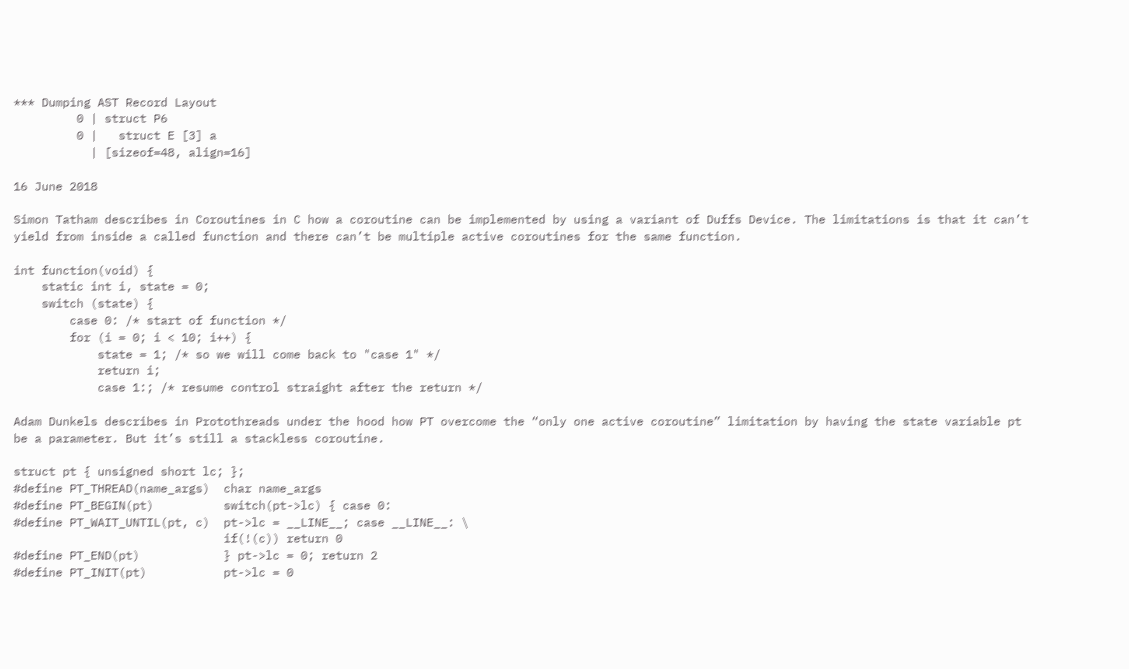*** Dumping AST Record Layout
         0 | struct P6
         0 |   struct E [3] a
           | [sizeof=48, align=16]

16 June 2018

Simon Tatham describes in Coroutines in C how a coroutine can be implemented by using a variant of Duffs Device. The limitations is that it can’t yield from inside a called function and there can’t be multiple active coroutines for the same function.

int function(void) {
    static int i, state = 0;
    switch (state) {
        case 0: /* start of function */
        for (i = 0; i < 10; i++) {
            state = 1; /* so we will come back to "case 1" */
            return i;
            case 1:; /* resume control straight after the return */

Adam Dunkels describes in Protothreads under the hood how PT overcome the “only one active coroutine” limitation by having the state variable pt be a parameter. But it’s still a stackless coroutine.

struct pt { unsigned short lc; };
#define PT_THREAD(name_args)  char name_args
#define PT_BEGIN(pt)          switch(pt->lc) { case 0:
#define PT_WAIT_UNTIL(pt, c)  pt->lc = __LINE__; case __LINE__: \
                              if(!(c)) return 0
#define PT_END(pt)            } pt->lc = 0; return 2
#define PT_INIT(pt)           pt->lc = 0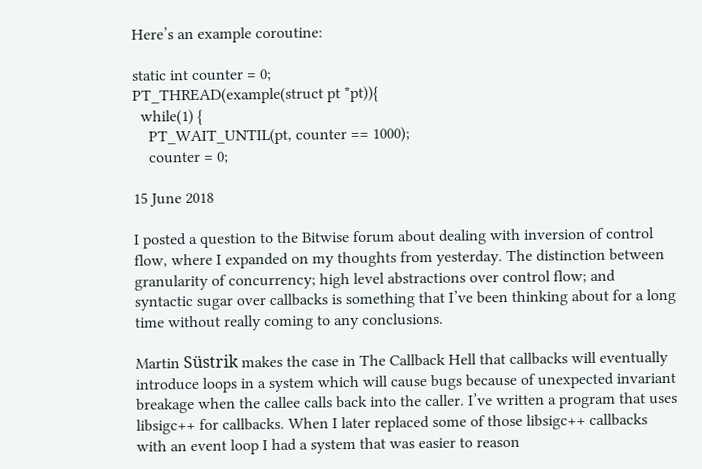Here’s an example coroutine:

static int counter = 0;
PT_THREAD(example(struct pt *pt)){
  while(1) {
    PT_WAIT_UNTIL(pt, counter == 1000);
    counter = 0;

15 June 2018

I posted a question to the Bitwise forum about dealing with inversion of control flow, where I expanded on my thoughts from yesterday. The distinction between granularity of concurrency; high level abstractions over control flow; and syntactic sugar over callbacks is something that I’ve been thinking about for a long time without really coming to any conclusions.

Martin Süstrik makes the case in The Callback Hell that callbacks will eventually introduce loops in a system which will cause bugs because of unexpected invariant breakage when the callee calls back into the caller. I’ve written a program that uses libsigc++ for callbacks. When I later replaced some of those libsigc++ callbacks with an event loop I had a system that was easier to reason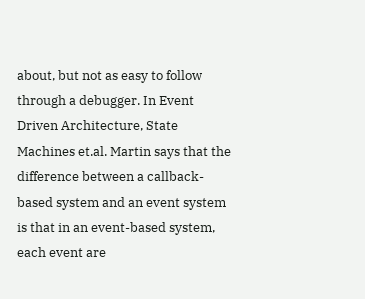about, but not as easy to follow through a debugger. In Event Driven Architecture, State Machines et.al. Martin says that the difference between a callback-based system and an event system is that in an event-based system, each event are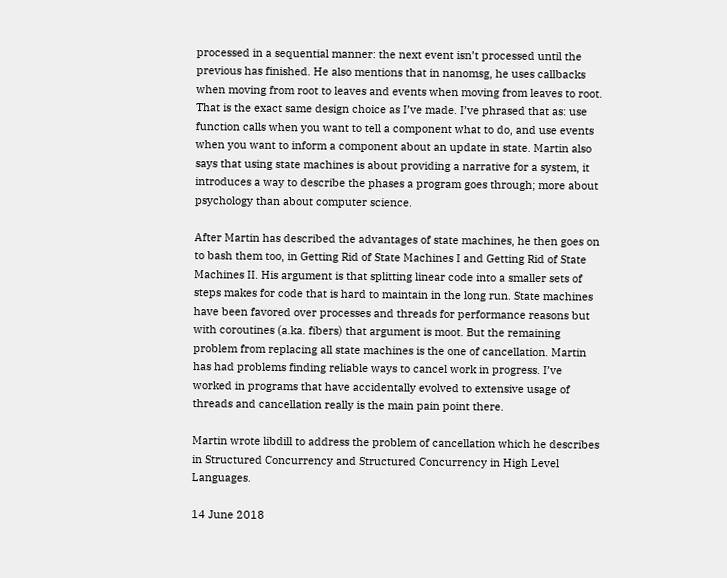processed in a sequential manner: the next event isn’t processed until the previous has finished. He also mentions that in nanomsg, he uses callbacks when moving from root to leaves and events when moving from leaves to root. That is the exact same design choice as I’ve made. I’ve phrased that as: use function calls when you want to tell a component what to do, and use events when you want to inform a component about an update in state. Martin also says that using state machines is about providing a narrative for a system, it introduces a way to describe the phases a program goes through; more about psychology than about computer science.

After Martin has described the advantages of state machines, he then goes on to bash them too, in Getting Rid of State Machines I and Getting Rid of State Machines II. His argument is that splitting linear code into a smaller sets of steps makes for code that is hard to maintain in the long run. State machines have been favored over processes and threads for performance reasons but with coroutines (a.ka. fibers) that argument is moot. But the remaining problem from replacing all state machines is the one of cancellation. Martin has had problems finding reliable ways to cancel work in progress. I’ve worked in programs that have accidentally evolved to extensive usage of threads and cancellation really is the main pain point there.

Martin wrote libdill to address the problem of cancellation which he describes in Structured Concurrency and Structured Concurrency in High Level Languages.

14 June 2018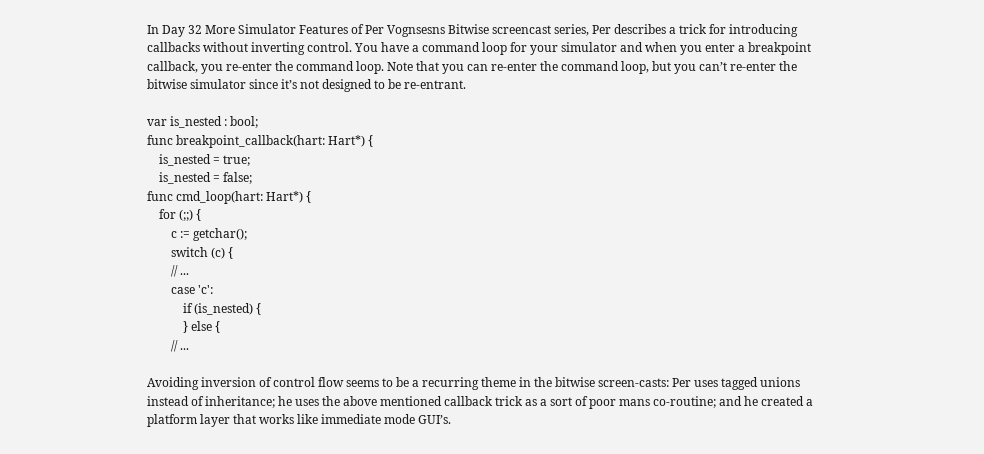In Day 32 More Simulator Features of Per Vognsesns Bitwise screencast series, Per describes a trick for introducing callbacks without inverting control. You have a command loop for your simulator and when you enter a breakpoint callback, you re-enter the command loop. Note that you can re-enter the command loop, but you can’t re-enter the bitwise simulator since it’s not designed to be re-entrant.

var is_nested : bool;
func breakpoint_callback(hart: Hart*) {
    is_nested = true;
    is_nested = false;
func cmd_loop(hart: Hart*) {
    for (;;) {
        c := getchar();
        switch (c) {
        // ...
        case 'c':
            if (is_nested) {
            } else {
        // ...

Avoiding inversion of control flow seems to be a recurring theme in the bitwise screen-casts: Per uses tagged unions instead of inheritance; he uses the above mentioned callback trick as a sort of poor mans co-routine; and he created a platform layer that works like immediate mode GUI’s.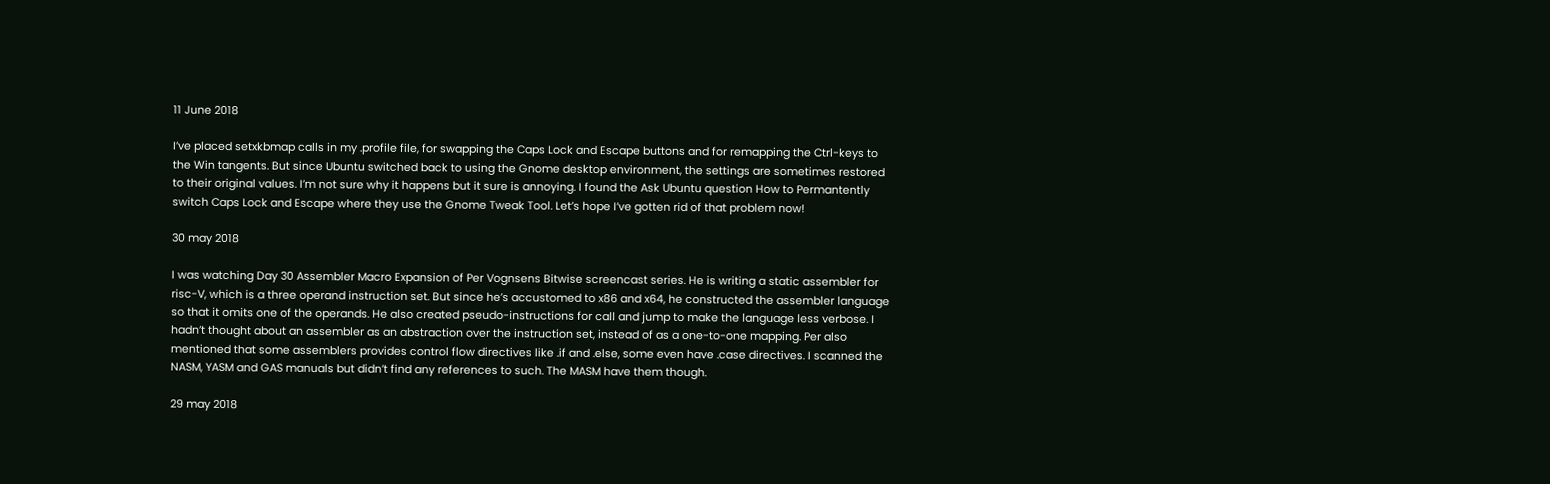11 June 2018

I’ve placed setxkbmap calls in my .profile file, for swapping the Caps Lock and Escape buttons and for remapping the Ctrl-keys to the Win tangents. But since Ubuntu switched back to using the Gnome desktop environment, the settings are sometimes restored to their original values. I’m not sure why it happens but it sure is annoying. I found the Ask Ubuntu question How to Permantently switch Caps Lock and Escape where they use the Gnome Tweak Tool. Let’s hope I’ve gotten rid of that problem now!

30 may 2018

I was watching Day 30 Assembler Macro Expansion of Per Vognsens Bitwise screencast series. He is writing a static assembler for risc-V, which is a three operand instruction set. But since he’s accustomed to x86 and x64, he constructed the assembler language so that it omits one of the operands. He also created pseudo-instructions for call and jump to make the language less verbose. I hadn’t thought about an assembler as an abstraction over the instruction set, instead of as a one-to-one mapping. Per also mentioned that some assemblers provides control flow directives like .if and .else, some even have .case directives. I scanned the NASM, YASM and GAS manuals but didn’t find any references to such. The MASM have them though.

29 may 2018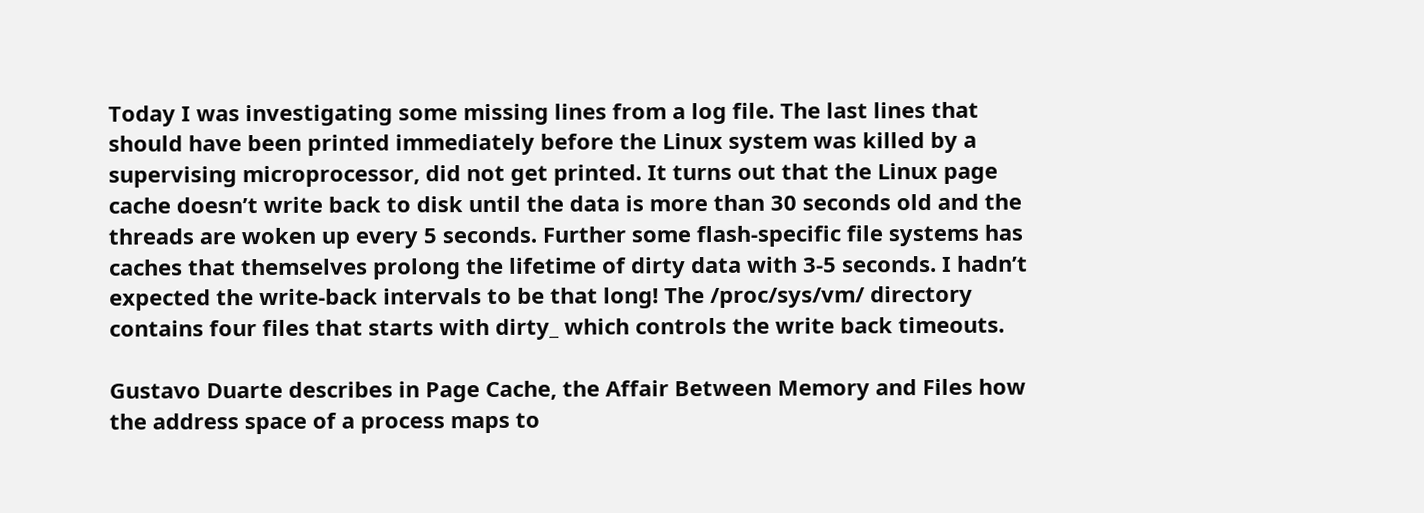Today I was investigating some missing lines from a log file. The last lines that should have been printed immediately before the Linux system was killed by a supervising microprocessor, did not get printed. It turns out that the Linux page cache doesn’t write back to disk until the data is more than 30 seconds old and the threads are woken up every 5 seconds. Further some flash-specific file systems has caches that themselves prolong the lifetime of dirty data with 3-5 seconds. I hadn’t expected the write-back intervals to be that long! The /proc/sys/vm/ directory contains four files that starts with dirty_ which controls the write back timeouts.

Gustavo Duarte describes in Page Cache, the Affair Between Memory and Files how the address space of a process maps to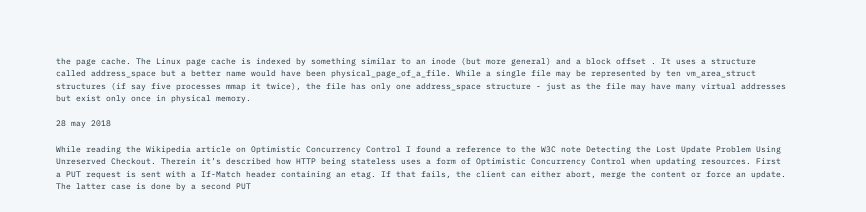the page cache. The Linux page cache is indexed by something similar to an inode (but more general) and a block offset . It uses a structure called address_space but a better name would have been physical_page_of_a_file. While a single file may be represented by ten vm_area_struct structures (if say five processes mmap it twice), the file has only one address_space structure - just as the file may have many virtual addresses but exist only once in physical memory.

28 may 2018

While reading the Wikipedia article on Optimistic Concurrency Control I found a reference to the W3C note Detecting the Lost Update Problem Using Unreserved Checkout. Therein it’s described how HTTP being stateless uses a form of Optimistic Concurrency Control when updating resources. First a PUT request is sent with a If-Match header containing an etag. If that fails, the client can either abort, merge the content or force an update. The latter case is done by a second PUT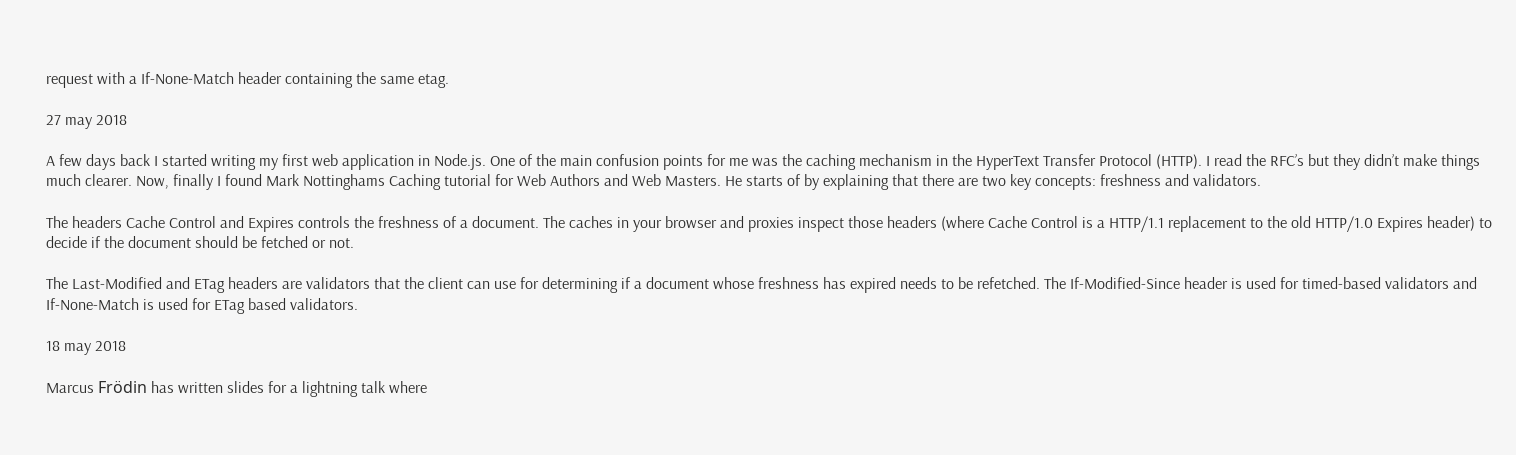request with a If-None-Match header containing the same etag.

27 may 2018

A few days back I started writing my first web application in Node.js. One of the main confusion points for me was the caching mechanism in the HyperText Transfer Protocol (HTTP). I read the RFC’s but they didn’t make things much clearer. Now, finally I found Mark Nottinghams Caching tutorial for Web Authors and Web Masters. He starts of by explaining that there are two key concepts: freshness and validators.

The headers Cache Control and Expires controls the freshness of a document. The caches in your browser and proxies inspect those headers (where Cache Control is a HTTP/1.1 replacement to the old HTTP/1.0 Expires header) to decide if the document should be fetched or not.

The Last-Modified and ETag headers are validators that the client can use for determining if a document whose freshness has expired needs to be refetched. The If-Modified-Since header is used for timed-based validators and If-None-Match is used for ETag based validators.

18 may 2018

Marcus Frödin has written slides for a lightning talk where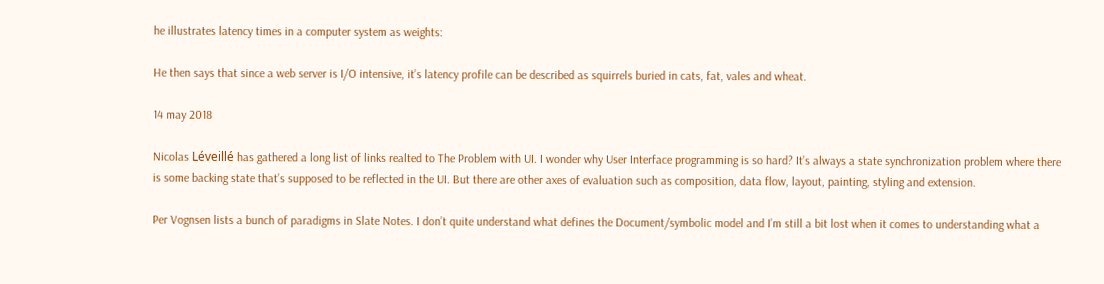he illustrates latency times in a computer system as weights:

He then says that since a web server is I/O intensive, it’s latency profile can be described as squirrels buried in cats, fat, vales and wheat.

14 may 2018

Nicolas Léveillé has gathered a long list of links realted to The Problem with UI. I wonder why User Interface programming is so hard? It’s always a state synchronization problem where there is some backing state that’s supposed to be reflected in the UI. But there are other axes of evaluation such as composition, data flow, layout, painting, styling and extension.

Per Vognsen lists a bunch of paradigms in Slate Notes. I don’t quite understand what defines the Document/symbolic model and I’m still a bit lost when it comes to understanding what a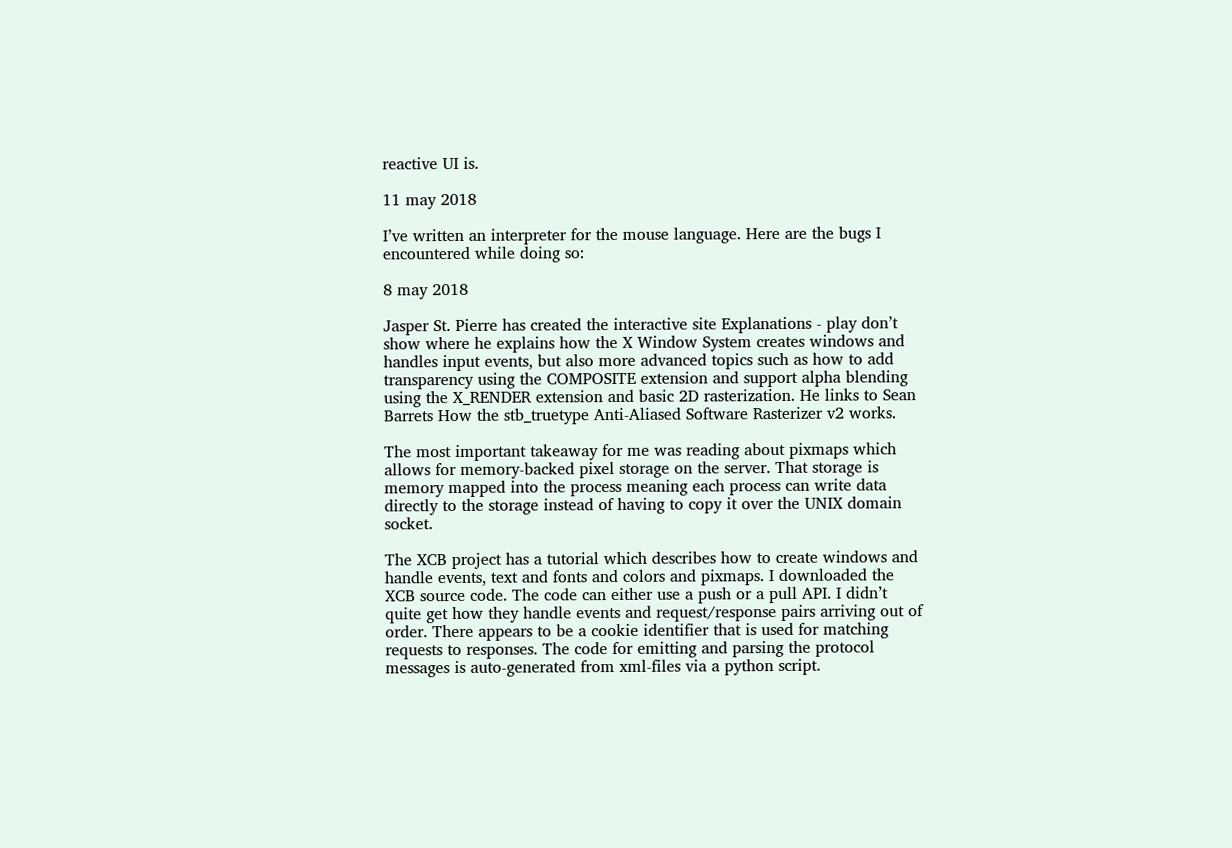reactive UI is.

11 may 2018

I’ve written an interpreter for the mouse language. Here are the bugs I encountered while doing so:

8 may 2018

Jasper St. Pierre has created the interactive site Explanations - play don’t show where he explains how the X Window System creates windows and handles input events, but also more advanced topics such as how to add transparency using the COMPOSITE extension and support alpha blending using the X_RENDER extension and basic 2D rasterization. He links to Sean Barrets How the stb_truetype Anti-Aliased Software Rasterizer v2 works.

The most important takeaway for me was reading about pixmaps which allows for memory-backed pixel storage on the server. That storage is memory mapped into the process meaning each process can write data directly to the storage instead of having to copy it over the UNIX domain socket.

The XCB project has a tutorial which describes how to create windows and handle events, text and fonts and colors and pixmaps. I downloaded the XCB source code. The code can either use a push or a pull API. I didn’t quite get how they handle events and request/response pairs arriving out of order. There appears to be a cookie identifier that is used for matching requests to responses. The code for emitting and parsing the protocol messages is auto-generated from xml-files via a python script.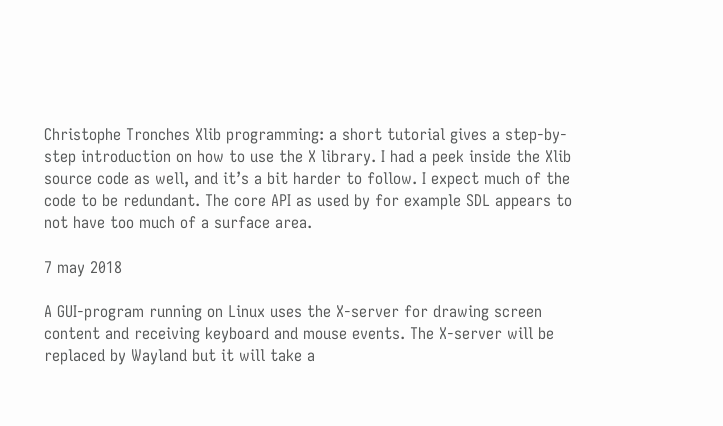Christophe Tronches Xlib programming: a short tutorial gives a step-by-step introduction on how to use the X library. I had a peek inside the Xlib source code as well, and it’s a bit harder to follow. I expect much of the code to be redundant. The core API as used by for example SDL appears to not have too much of a surface area.

7 may 2018

A GUI-program running on Linux uses the X-server for drawing screen content and receiving keyboard and mouse events. The X-server will be replaced by Wayland but it will take a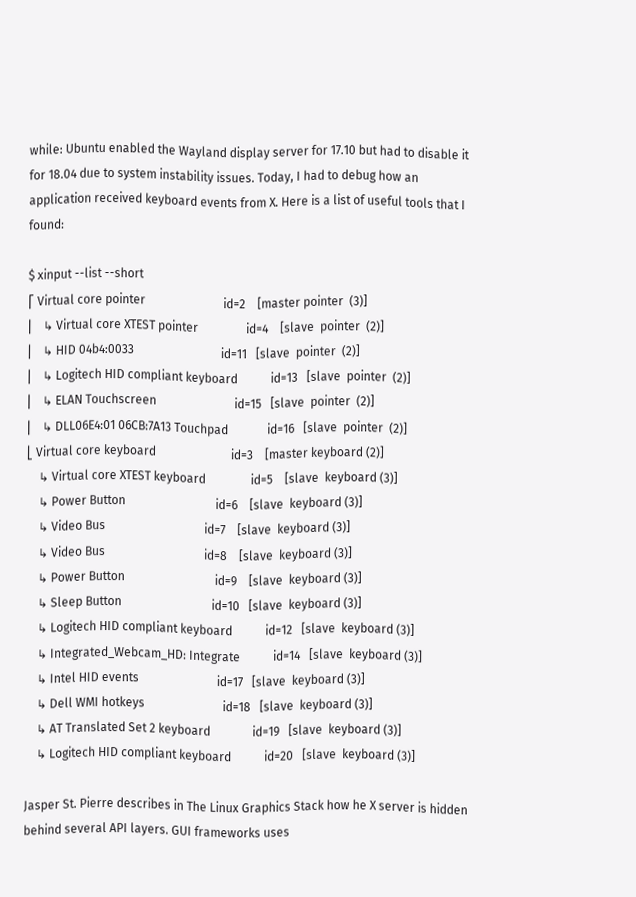while: Ubuntu enabled the Wayland display server for 17.10 but had to disable it for 18.04 due to system instability issues. Today, I had to debug how an application received keyboard events from X. Here is a list of useful tools that I found:

$ xinput --list --short
⎡ Virtual core pointer                          id=2    [master pointer  (3)]
⎜   ↳ Virtual core XTEST pointer                id=4    [slave  pointer  (2)]
⎜   ↳ HID 04b4:0033                             id=11   [slave  pointer  (2)]
⎜   ↳ Logitech HID compliant keyboard           id=13   [slave  pointer  (2)]
⎜   ↳ ELAN Touchscreen                          id=15   [slave  pointer  (2)]
⎜   ↳ DLL06E4:01 06CB:7A13 Touchpad             id=16   [slave  pointer  (2)]
⎣ Virtual core keyboard                         id=3    [master keyboard (2)]
    ↳ Virtual core XTEST keyboard               id=5    [slave  keyboard (3)]
    ↳ Power Button                              id=6    [slave  keyboard (3)]
    ↳ Video Bus                                 id=7    [slave  keyboard (3)]
    ↳ Video Bus                                 id=8    [slave  keyboard (3)]
    ↳ Power Button                              id=9    [slave  keyboard (3)]
    ↳ Sleep Button                              id=10   [slave  keyboard (3)]
    ↳ Logitech HID compliant keyboard           id=12   [slave  keyboard (3)]
    ↳ Integrated_Webcam_HD: Integrate           id=14   [slave  keyboard (3)]
    ↳ Intel HID events                          id=17   [slave  keyboard (3)]
    ↳ Dell WMI hotkeys                          id=18   [slave  keyboard (3)]
    ↳ AT Translated Set 2 keyboard              id=19   [slave  keyboard (3)]
    ↳ Logitech HID compliant keyboard           id=20   [slave  keyboard (3)]

Jasper St. Pierre describes in The Linux Graphics Stack how he X server is hidden behind several API layers. GUI frameworks uses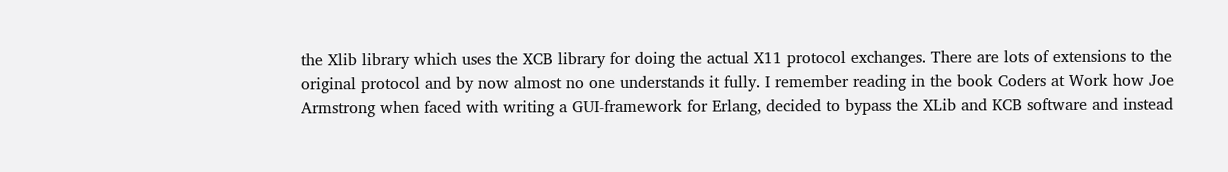the Xlib library which uses the XCB library for doing the actual X11 protocol exchanges. There are lots of extensions to the original protocol and by now almost no one understands it fully. I remember reading in the book Coders at Work how Joe Armstrong when faced with writing a GUI-framework for Erlang, decided to bypass the XLib and KCB software and instead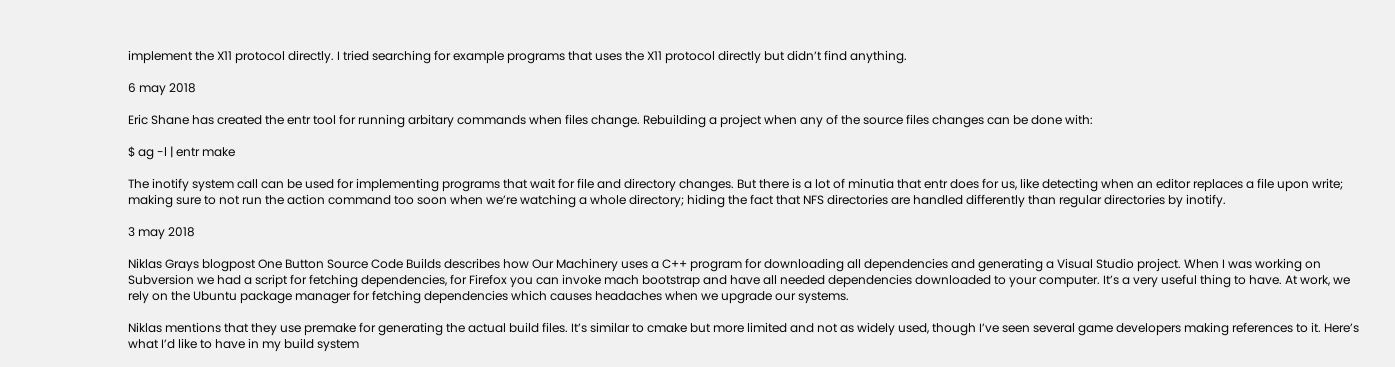implement the X11 protocol directly. I tried searching for example programs that uses the X11 protocol directly but didn’t find anything.

6 may 2018

Eric Shane has created the entr tool for running arbitary commands when files change. Rebuilding a project when any of the source files changes can be done with:

$ ag -l | entr make

The inotify system call can be used for implementing programs that wait for file and directory changes. But there is a lot of minutia that entr does for us, like detecting when an editor replaces a file upon write; making sure to not run the action command too soon when we’re watching a whole directory; hiding the fact that NFS directories are handled differently than regular directories by inotify.

3 may 2018

Niklas Grays blogpost One Button Source Code Builds describes how Our Machinery uses a C++ program for downloading all dependencies and generating a Visual Studio project. When I was working on Subversion we had a script for fetching dependencies, for Firefox you can invoke mach bootstrap and have all needed dependencies downloaded to your computer. It’s a very useful thing to have. At work, we rely on the Ubuntu package manager for fetching dependencies which causes headaches when we upgrade our systems.

Niklas mentions that they use premake for generating the actual build files. It’s similar to cmake but more limited and not as widely used, though I’ve seen several game developers making references to it. Here’s what I’d like to have in my build system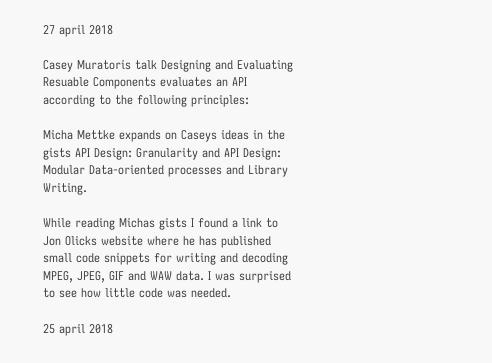27 april 2018

Casey Muratoris talk Designing and Evaluating Resuable Components evaluates an API according to the following principles:

Micha Mettke expands on Caseys ideas in the gists API Design: Granularity and API Design: Modular Data-oriented processes and Library Writing.

While reading Michas gists I found a link to Jon Olicks website where he has published small code snippets for writing and decoding MPEG, JPEG, GIF and WAW data. I was surprised to see how little code was needed.

25 april 2018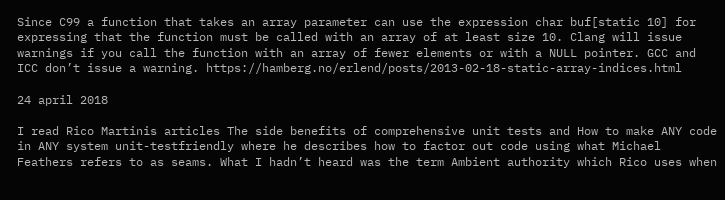Since C99 a function that takes an array parameter can use the expression char buf[static 10] for expressing that the function must be called with an array of at least size 10. Clang will issue warnings if you call the function with an array of fewer elements or with a NULL pointer. GCC and ICC don’t issue a warning. https://hamberg.no/erlend/posts/2013-02-18-static-array-indices.html

24 april 2018

I read Rico Martinis articles The side benefits of comprehensive unit tests and How to make ANY code in ANY system unit-testfriendly where he describes how to factor out code using what Michael Feathers refers to as seams. What I hadn’t heard was the term Ambient authority which Rico uses when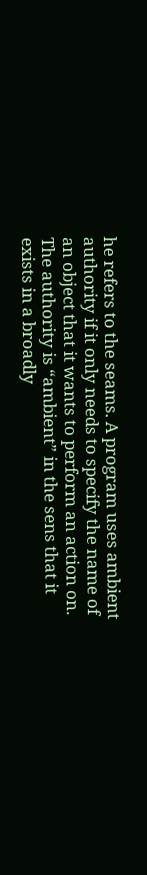he refers to the seams. A program uses ambient authority if it only needs to specify the name of an object that it wants to perform an action on. The authority is “ambient” in the sens that it exists in a broadly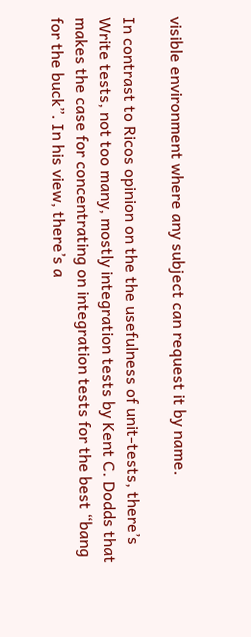visible environment where any subject can request it by name.

In contrast to Ricos opinion on the the usefulness of unit-tests, there’s Write tests, not too many, mostly integration tests by Kent C. Dodds that makes the case for concentrating on integration tests for the best “bang for the buck”. In his view, there’s a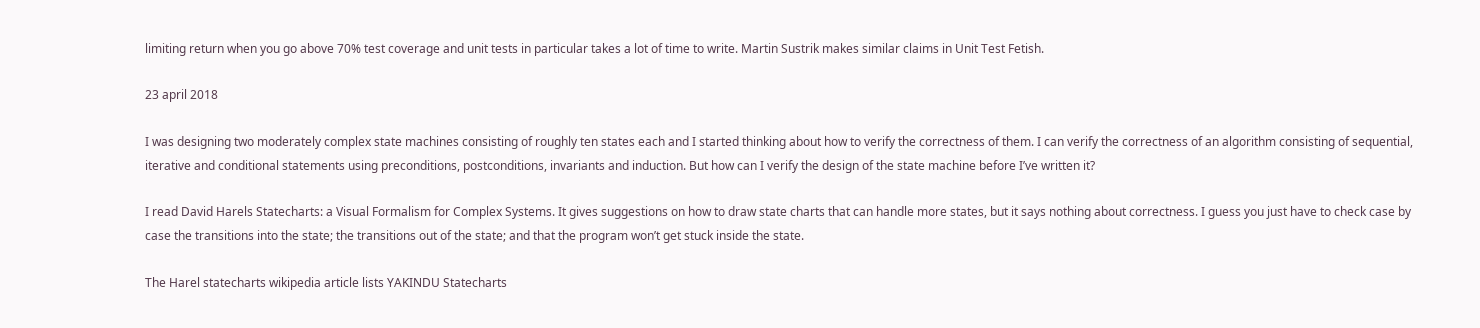limiting return when you go above 70% test coverage and unit tests in particular takes a lot of time to write. Martin Sustrik makes similar claims in Unit Test Fetish.

23 april 2018

I was designing two moderately complex state machines consisting of roughly ten states each and I started thinking about how to verify the correctness of them. I can verify the correctness of an algorithm consisting of sequential, iterative and conditional statements using preconditions, postconditions, invariants and induction. But how can I verify the design of the state machine before I’ve written it?

I read David Harels Statecharts: a Visual Formalism for Complex Systems. It gives suggestions on how to draw state charts that can handle more states, but it says nothing about correctness. I guess you just have to check case by case the transitions into the state; the transitions out of the state; and that the program won’t get stuck inside the state.

The Harel statecharts wikipedia article lists YAKINDU Statecharts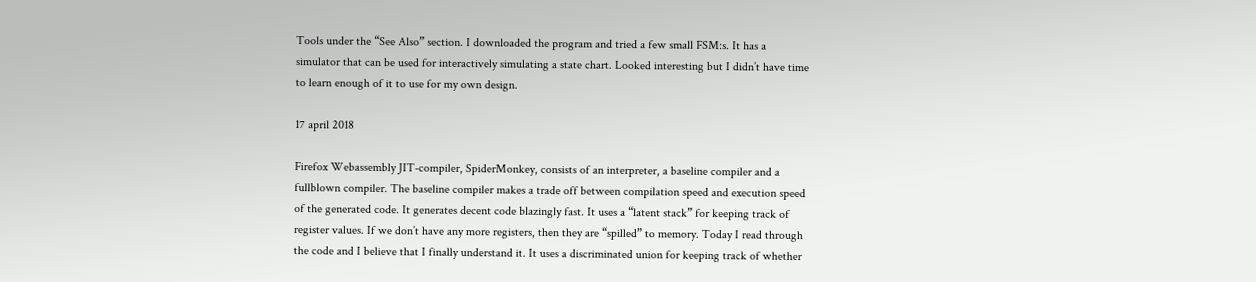Tools under the “See Also” section. I downloaded the program and tried a few small FSM:s. It has a simulator that can be used for interactively simulating a state chart. Looked interesting but I didn’t have time to learn enough of it to use for my own design.

17 april 2018

Firefox Webassembly JIT-compiler, SpiderMonkey, consists of an interpreter, a baseline compiler and a fullblown compiler. The baseline compiler makes a trade off between compilation speed and execution speed of the generated code. It generates decent code blazingly fast. It uses a “latent stack” for keeping track of register values. If we don’t have any more registers, then they are “spilled” to memory. Today I read through the code and I believe that I finally understand it. It uses a discriminated union for keeping track of whether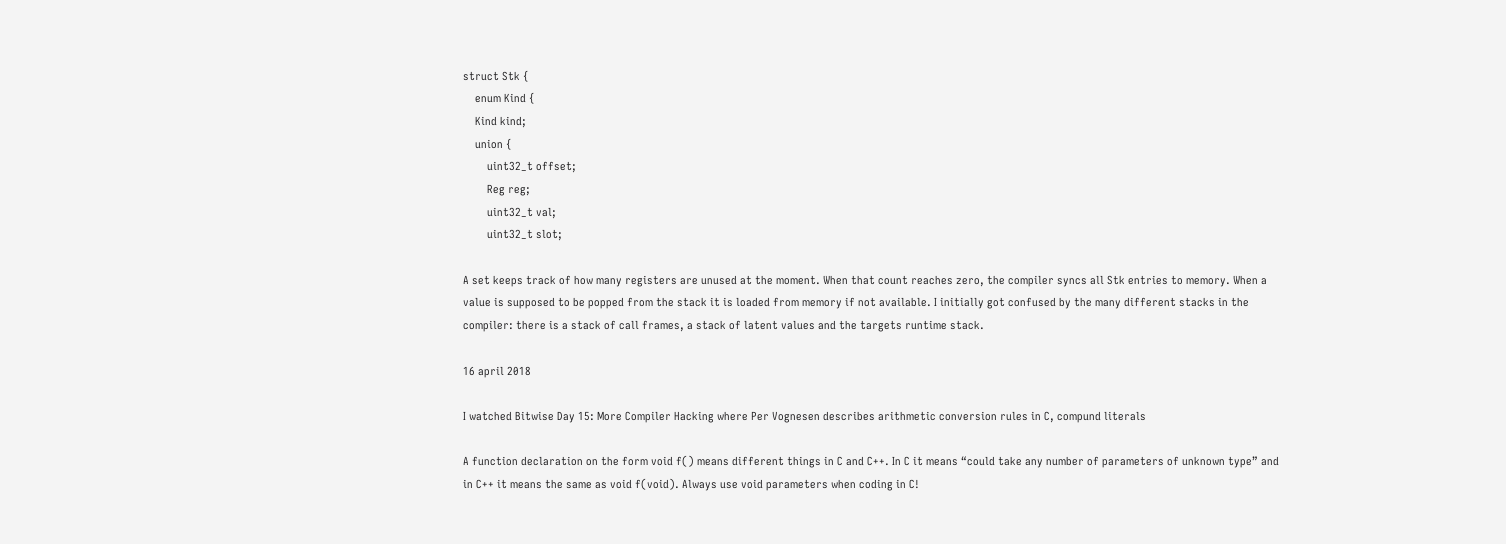struct Stk {
    enum Kind {
    Kind kind;
    union {
        uint32_t offset;
        Reg reg;
        uint32_t val;
        uint32_t slot;

A set keeps track of how many registers are unused at the moment. When that count reaches zero, the compiler syncs all Stk entries to memory. When a value is supposed to be popped from the stack it is loaded from memory if not available. I initially got confused by the many different stacks in the compiler: there is a stack of call frames, a stack of latent values and the targets runtime stack.

16 april 2018

I watched Bitwise Day 15: More Compiler Hacking where Per Vognesen describes arithmetic conversion rules in C, compund literals

A function declaration on the form void f() means different things in C and C++. In C it means “could take any number of parameters of unknown type” and in C++ it means the same as void f(void). Always use void parameters when coding in C!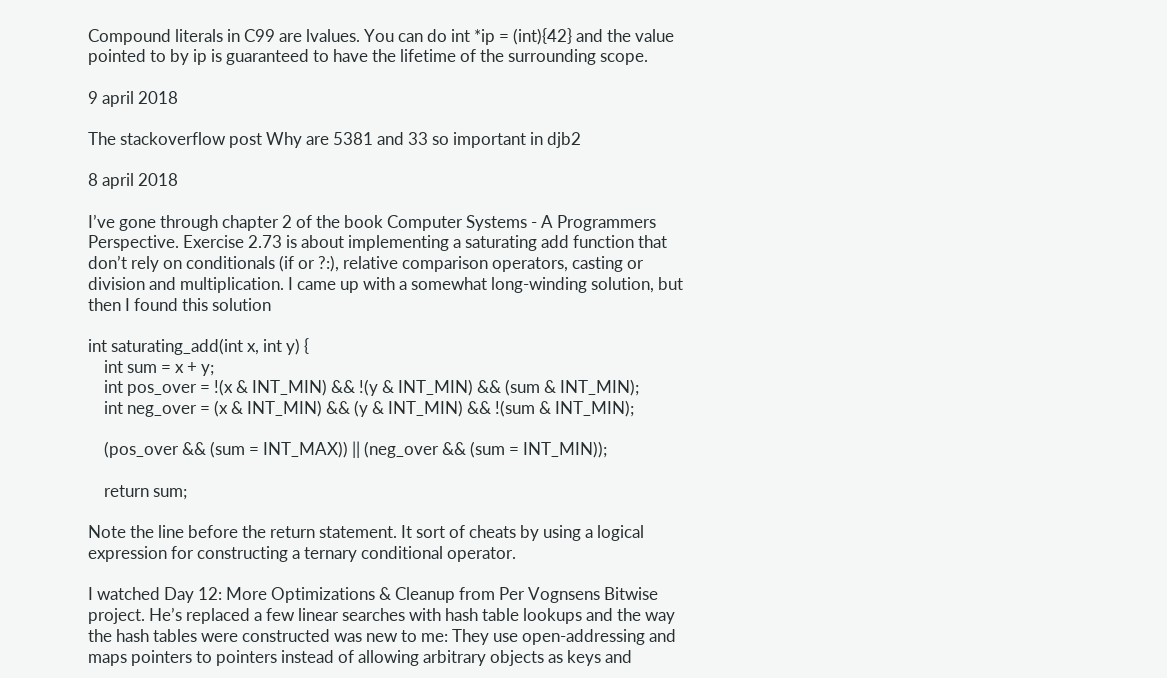Compound literals in C99 are lvalues. You can do int *ip = (int){42} and the value pointed to by ip is guaranteed to have the lifetime of the surrounding scope.

9 april 2018

The stackoverflow post Why are 5381 and 33 so important in djb2

8 april 2018

I’ve gone through chapter 2 of the book Computer Systems - A Programmers Perspective. Exercise 2.73 is about implementing a saturating add function that don’t rely on conditionals (if or ?:), relative comparison operators, casting or division and multiplication. I came up with a somewhat long-winding solution, but then I found this solution

int saturating_add(int x, int y) {
    int sum = x + y;
    int pos_over = !(x & INT_MIN) && !(y & INT_MIN) && (sum & INT_MIN);
    int neg_over = (x & INT_MIN) && (y & INT_MIN) && !(sum & INT_MIN);

    (pos_over && (sum = INT_MAX)) || (neg_over && (sum = INT_MIN));

    return sum;

Note the line before the return statement. It sort of cheats by using a logical expression for constructing a ternary conditional operator.

I watched Day 12: More Optimizations & Cleanup from Per Vognsens Bitwise project. He’s replaced a few linear searches with hash table lookups and the way the hash tables were constructed was new to me: They use open-addressing and maps pointers to pointers instead of allowing arbitrary objects as keys and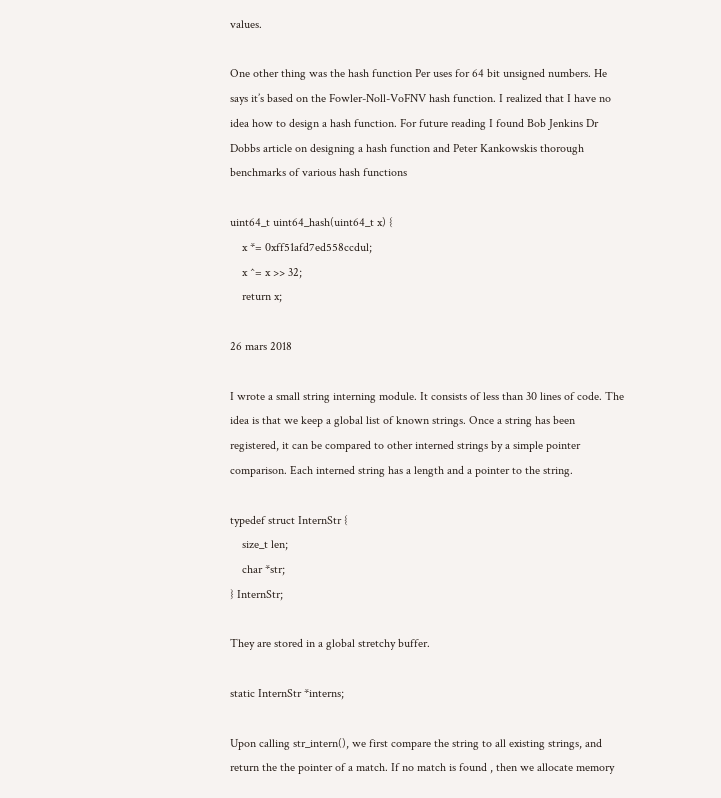values.

One other thing was the hash function Per uses for 64 bit unsigned numbers. He says it’s based on the Fowler-Noll-VoFNV hash function. I realized that I have no idea how to design a hash function. For future reading I found Bob Jenkins Dr Dobbs article on designing a hash function and Peter Kankowskis thorough benchmarks of various hash functions

uint64_t uint64_hash(uint64_t x) {
    x *= 0xff51afd7ed558ccdul;
    x ^= x >> 32;
    return x;

26 mars 2018

I wrote a small string interning module. It consists of less than 30 lines of code. The idea is that we keep a global list of known strings. Once a string has been registered, it can be compared to other interned strings by a simple pointer comparison. Each interned string has a length and a pointer to the string.

typedef struct InternStr {
    size_t len;
    char *str;
} InternStr;

They are stored in a global stretchy buffer.

static InternStr *interns;

Upon calling str_intern(), we first compare the string to all existing strings, and return the the pointer of a match. If no match is found , then we allocate memory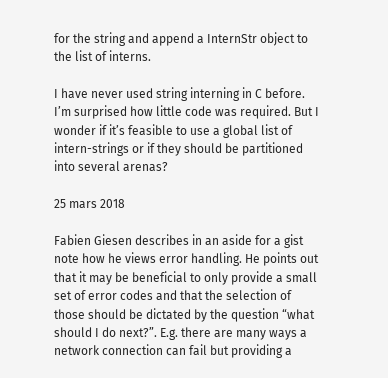for the string and append a InternStr object to the list of interns.

I have never used string interning in C before. I’m surprised how little code was required. But I wonder if it’s feasible to use a global list of intern-strings or if they should be partitioned into several arenas?

25 mars 2018

Fabien Giesen describes in an aside for a gist note how he views error handling. He points out that it may be beneficial to only provide a small set of error codes and that the selection of those should be dictated by the question “what should I do next?”. E.g. there are many ways a network connection can fail but providing a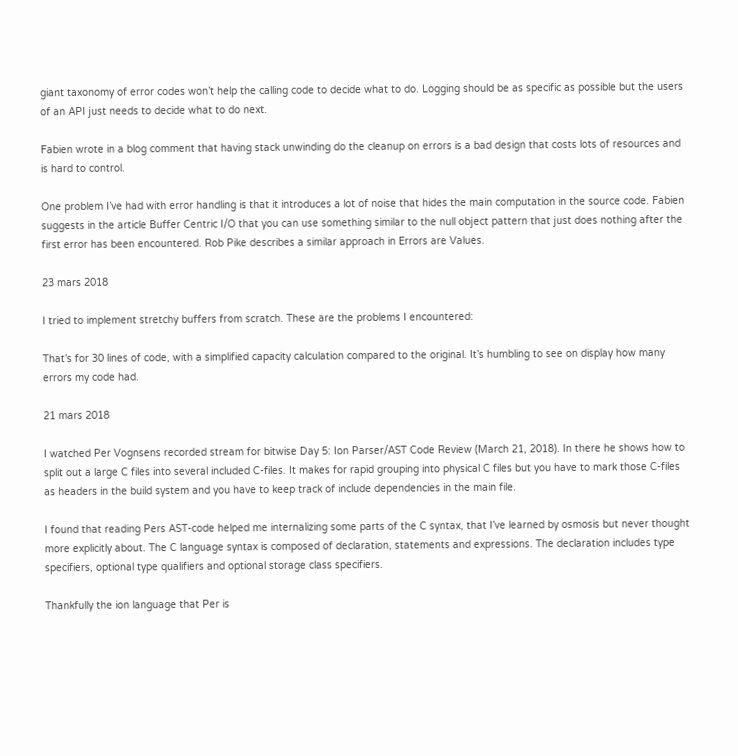giant taxonomy of error codes won’t help the calling code to decide what to do. Logging should be as specific as possible but the users of an API just needs to decide what to do next.

Fabien wrote in a blog comment that having stack unwinding do the cleanup on errors is a bad design that costs lots of resources and is hard to control.

One problem I’ve had with error handling is that it introduces a lot of noise that hides the main computation in the source code. Fabien suggests in the article Buffer Centric I/O that you can use something similar to the null object pattern that just does nothing after the first error has been encountered. Rob Pike describes a similar approach in Errors are Values.

23 mars 2018

I tried to implement stretchy buffers from scratch. These are the problems I encountered:

That’s for 30 lines of code, with a simplified capacity calculation compared to the original. It’s humbling to see on display how many errors my code had.

21 mars 2018

I watched Per Vognsens recorded stream for bitwise Day 5: Ion Parser/AST Code Review (March 21, 2018). In there he shows how to split out a large C files into several included C-files. It makes for rapid grouping into physical C files but you have to mark those C-files as headers in the build system and you have to keep track of include dependencies in the main file.

I found that reading Pers AST-code helped me internalizing some parts of the C syntax, that I’ve learned by osmosis but never thought more explicitly about. The C language syntax is composed of declaration, statements and expressions. The declaration includes type specifiers, optional type qualifiers and optional storage class specifiers.

Thankfully the ion language that Per is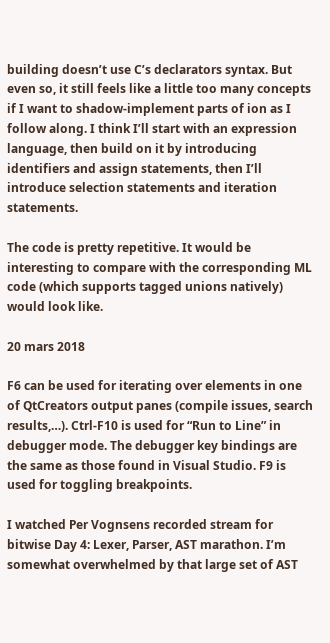building doesn’t use C’s declarators syntax. But even so, it still feels like a little too many concepts if I want to shadow-implement parts of ion as I follow along. I think I’ll start with an expression language, then build on it by introducing identifiers and assign statements, then I’ll introduce selection statements and iteration statements.

The code is pretty repetitive. It would be interesting to compare with the corresponding ML code (which supports tagged unions natively) would look like.

20 mars 2018

F6 can be used for iterating over elements in one of QtCreators output panes (compile issues, search results,…). Ctrl-F10 is used for “Run to Line” in debugger mode. The debugger key bindings are the same as those found in Visual Studio. F9 is used for toggling breakpoints.

I watched Per Vognsens recorded stream for bitwise Day 4: Lexer, Parser, AST marathon. I’m somewhat overwhelmed by that large set of AST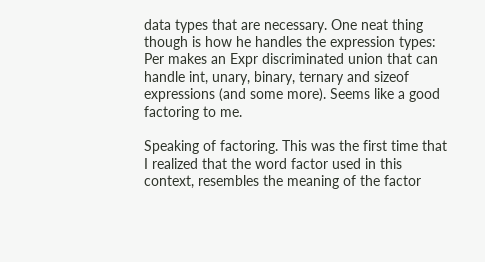data types that are necessary. One neat thing though is how he handles the expression types: Per makes an Expr discriminated union that can handle int, unary, binary, ternary and sizeof expressions (and some more). Seems like a good factoring to me.

Speaking of factoring. This was the first time that I realized that the word factor used in this context, resembles the meaning of the factor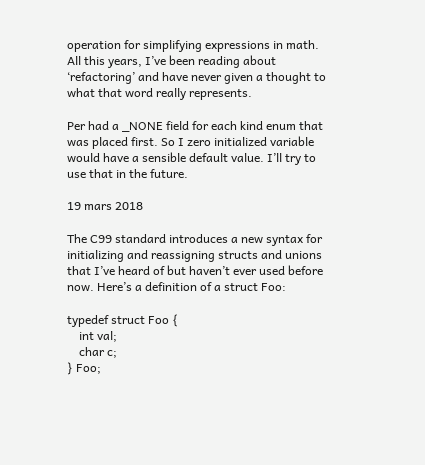operation for simplifying expressions in math. All this years, I’ve been reading about ‘refactoring’ and have never given a thought to what that word really represents.

Per had a _NONE field for each kind enum that was placed first. So I zero initialized variable would have a sensible default value. I’ll try to use that in the future.

19 mars 2018

The C99 standard introduces a new syntax for initializing and reassigning structs and unions that I’ve heard of but haven’t ever used before now. Here’s a definition of a struct Foo:

typedef struct Foo {
    int val;
    char c;
} Foo;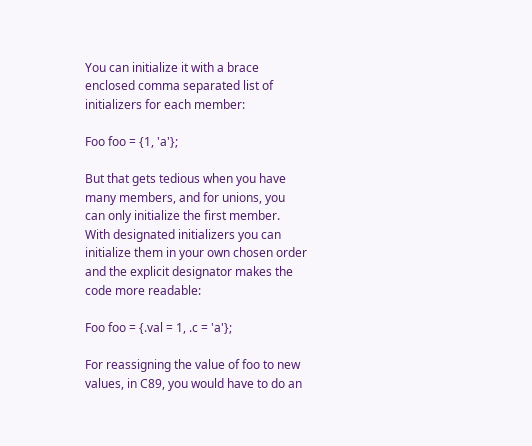You can initialize it with a brace enclosed comma separated list of initializers for each member:

Foo foo = {1, 'a'};

But that gets tedious when you have many members, and for unions, you can only initialize the first member. With designated initializers you can initialize them in your own chosen order and the explicit designator makes the code more readable:

Foo foo = {.val = 1, .c = 'a'};

For reassigning the value of foo to new values, in C89, you would have to do an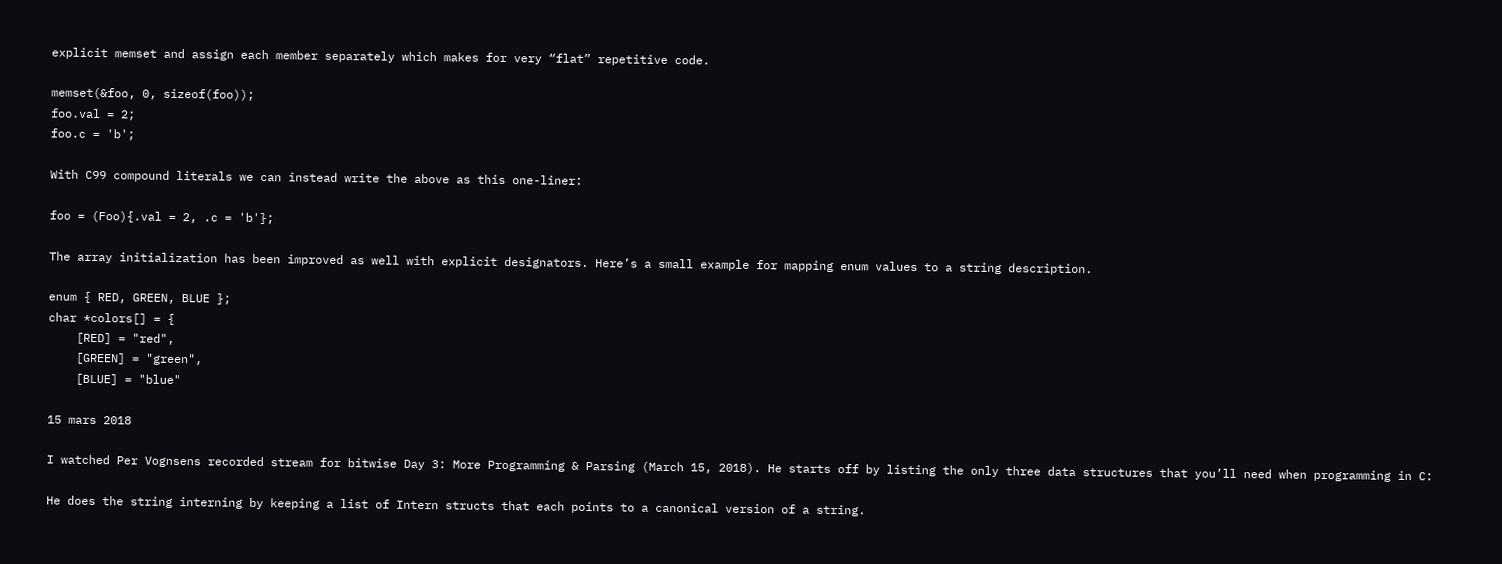explicit memset and assign each member separately which makes for very “flat” repetitive code.

memset(&foo, 0, sizeof(foo));
foo.val = 2;
foo.c = 'b';

With C99 compound literals we can instead write the above as this one-liner:

foo = (Foo){.val = 2, .c = 'b'};

The array initialization has been improved as well with explicit designators. Here’s a small example for mapping enum values to a string description.

enum { RED, GREEN, BLUE };
char *colors[] = {
    [RED] = "red",
    [GREEN] = "green",
    [BLUE] = "blue"

15 mars 2018

I watched Per Vognsens recorded stream for bitwise Day 3: More Programming & Parsing (March 15, 2018). He starts off by listing the only three data structures that you’ll need when programming in C:

He does the string interning by keeping a list of Intern structs that each points to a canonical version of a string.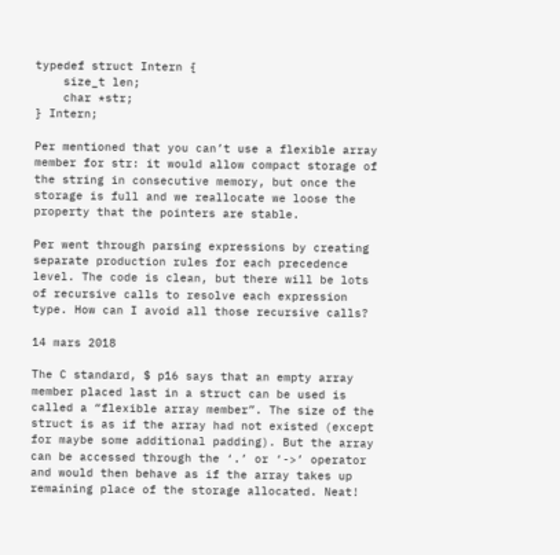typedef struct Intern {
    size_t len;
    char *str;
} Intern;

Per mentioned that you can’t use a flexible array member for str: it would allow compact storage of the string in consecutive memory, but once the storage is full and we reallocate we loose the property that the pointers are stable.

Per went through parsing expressions by creating separate production rules for each precedence level. The code is clean, but there will be lots of recursive calls to resolve each expression type. How can I avoid all those recursive calls?

14 mars 2018

The C standard, $ p16 says that an empty array member placed last in a struct can be used is called a “flexible array member”. The size of the struct is as if the array had not existed (except for maybe some additional padding). But the array can be accessed through the ‘.’ or ‘->’ operator and would then behave as if the array takes up remaining place of the storage allocated. Neat!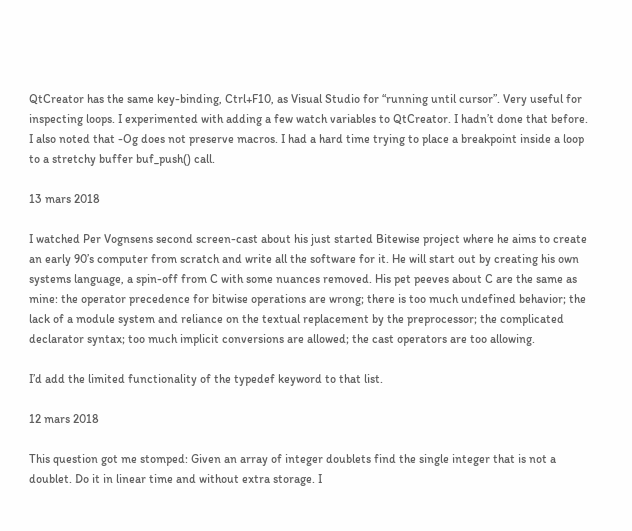QtCreator has the same key-binding, Ctrl+F10, as Visual Studio for “running until cursor”. Very useful for inspecting loops. I experimented with adding a few watch variables to QtCreator. I hadn’t done that before. I also noted that -Og does not preserve macros. I had a hard time trying to place a breakpoint inside a loop to a stretchy buffer buf_push() call.

13 mars 2018

I watched Per Vognsens second screen-cast about his just started Bitewise project where he aims to create an early 90’s computer from scratch and write all the software for it. He will start out by creating his own systems language, a spin-off from C with some nuances removed. His pet peeves about C are the same as mine: the operator precedence for bitwise operations are wrong; there is too much undefined behavior; the lack of a module system and reliance on the textual replacement by the preprocessor; the complicated declarator syntax; too much implicit conversions are allowed; the cast operators are too allowing.

I’d add the limited functionality of the typedef keyword to that list.

12 mars 2018

This question got me stomped: Given an array of integer doublets find the single integer that is not a doublet. Do it in linear time and without extra storage. I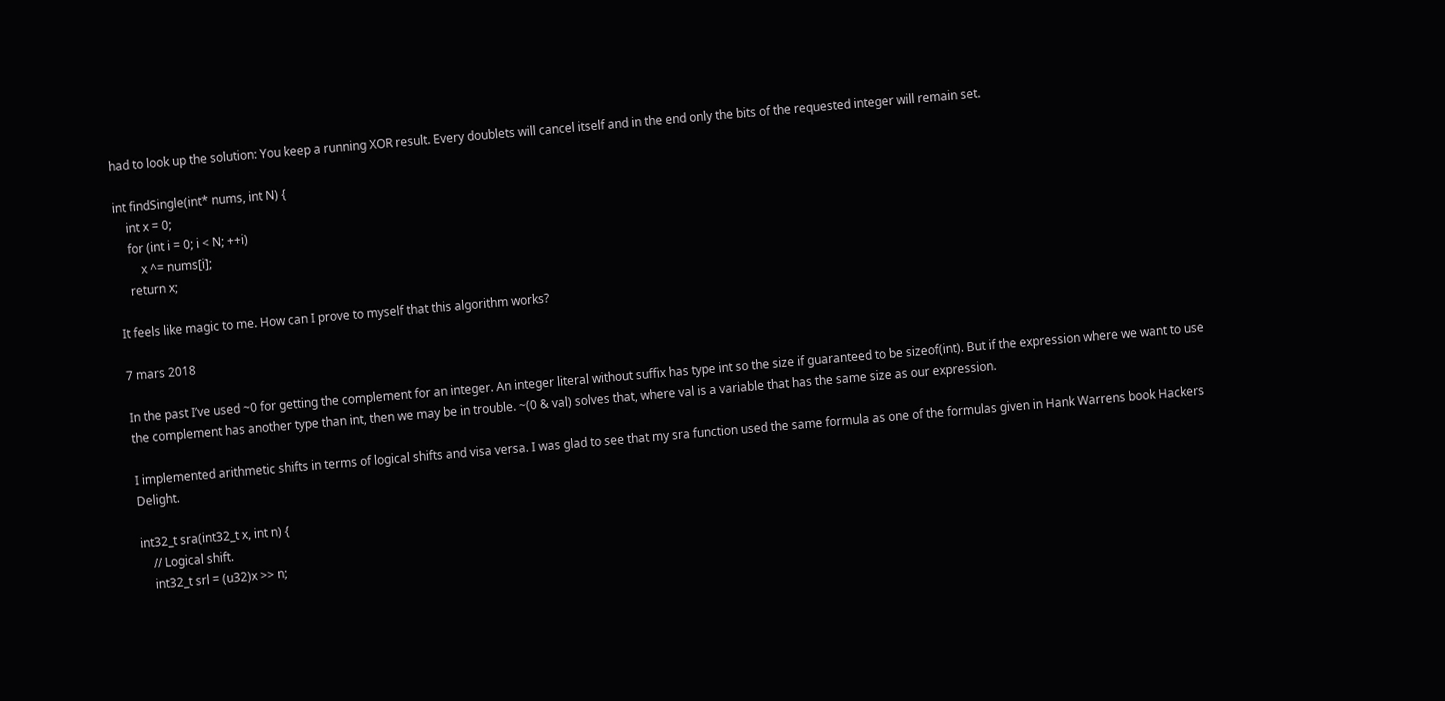had to look up the solution: You keep a running XOR result. Every doublets will cancel itself and in the end only the bits of the requested integer will remain set.

int findSingle(int* nums, int N) {
    int x = 0;
    for (int i = 0; i < N; ++i)
        x ^= nums[i];
    return x;

It feels like magic to me. How can I prove to myself that this algorithm works?

7 mars 2018

In the past I’ve used ~0 for getting the complement for an integer. An integer literal without suffix has type int so the size if guaranteed to be sizeof(int). But if the expression where we want to use the complement has another type than int, then we may be in trouble. ~(0 & val) solves that, where val is a variable that has the same size as our expression.

I implemented arithmetic shifts in terms of logical shifts and visa versa. I was glad to see that my sra function used the same formula as one of the formulas given in Hank Warrens book Hackers Delight.

int32_t sra(int32_t x, int n) {
    // Logical shift.
    int32_t srl = (u32)x >> n;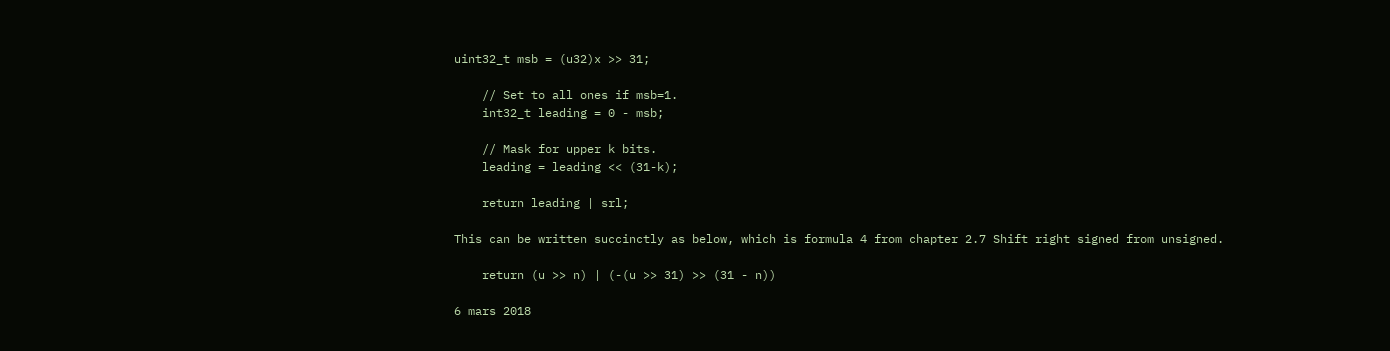uint32_t msb = (u32)x >> 31;

    // Set to all ones if msb=1.
    int32_t leading = 0 - msb;

    // Mask for upper k bits.
    leading = leading << (31-k);

    return leading | srl;

This can be written succinctly as below, which is formula 4 from chapter 2.7 Shift right signed from unsigned.

    return (u >> n) | (-(u >> 31) >> (31 - n))

6 mars 2018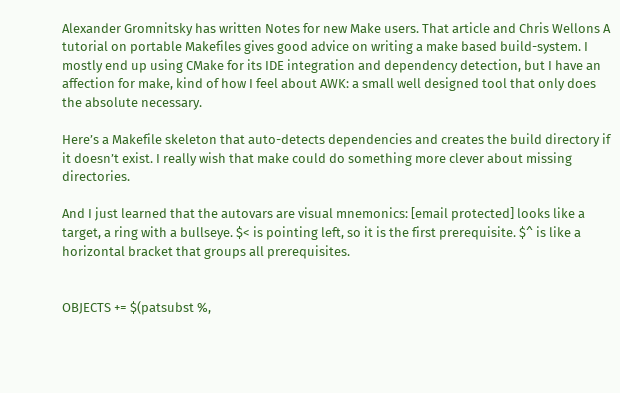Alexander Gromnitsky has written Notes for new Make users. That article and Chris Wellons A tutorial on portable Makefiles gives good advice on writing a make based build-system. I mostly end up using CMake for its IDE integration and dependency detection, but I have an affection for make, kind of how I feel about AWK: a small well designed tool that only does the absolute necessary.

Here’s a Makefile skeleton that auto-detects dependencies and creates the build directory if it doesn’t exist. I really wish that make could do something more clever about missing directories.

And I just learned that the autovars are visual mnemonics: [email protected] looks like a target, a ring with a bullseye. $< is pointing left, so it is the first prerequisite. $^ is like a horizontal bracket that groups all prerequisites.


OBJECTS += $(patsubst %,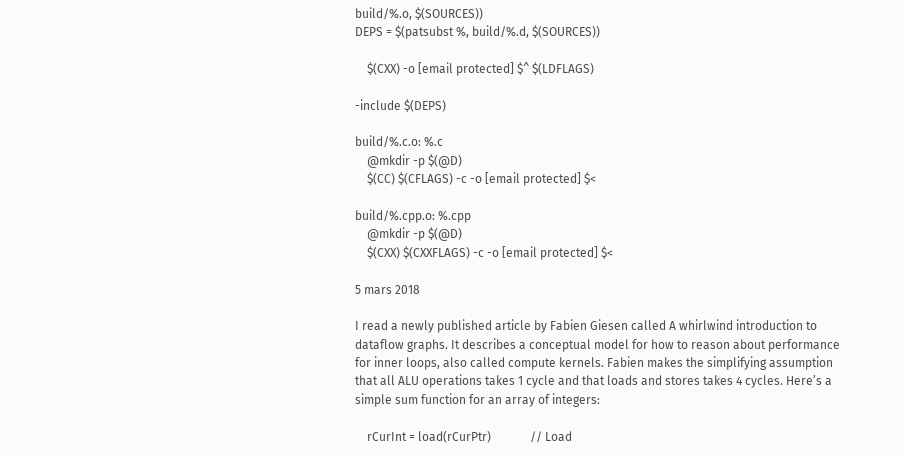build/%.o, $(SOURCES))
DEPS = $(patsubst %, build/%.d, $(SOURCES))

    $(CXX) -o [email protected] $^ $(LDFLAGS)

-include $(DEPS)

build/%.c.o: %.c
    @mkdir -p $(@D)
    $(CC) $(CFLAGS) -c -o [email protected] $<

build/%.cpp.o: %.cpp
    @mkdir -p $(@D)
    $(CXX) $(CXXFLAGS) -c -o [email protected] $<

5 mars 2018

I read a newly published article by Fabien Giesen called A whirlwind introduction to dataflow graphs. It describes a conceptual model for how to reason about performance for inner loops, also called compute kernels. Fabien makes the simplifying assumption that all ALU operations takes 1 cycle and that loads and stores takes 4 cycles. Here’s a simple sum function for an array of integers:

    rCurInt = load(rCurPtr)             // Load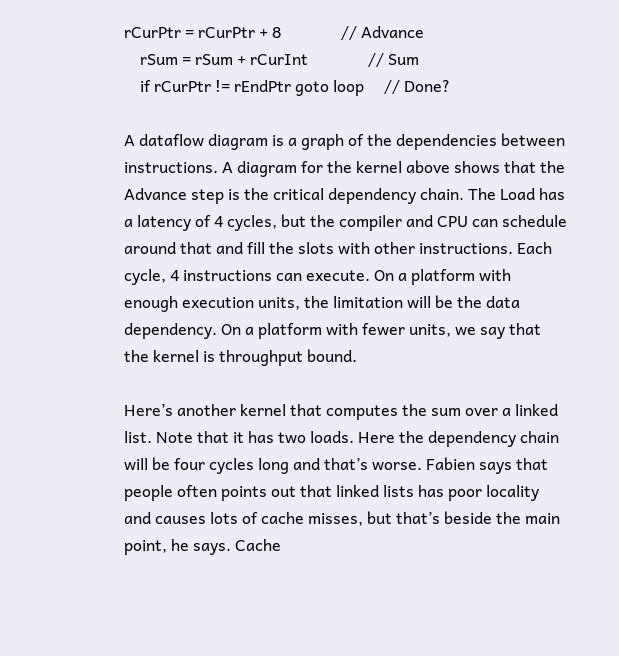rCurPtr = rCurPtr + 8               // Advance
    rSum = rSum + rCurInt               // Sum
    if rCurPtr != rEndPtr goto loop     // Done?

A dataflow diagram is a graph of the dependencies between instructions. A diagram for the kernel above shows that the Advance step is the critical dependency chain. The Load has a latency of 4 cycles, but the compiler and CPU can schedule around that and fill the slots with other instructions. Each cycle, 4 instructions can execute. On a platform with enough execution units, the limitation will be the data dependency. On a platform with fewer units, we say that the kernel is throughput bound.

Here’s another kernel that computes the sum over a linked list. Note that it has two loads. Here the dependency chain will be four cycles long and that’s worse. Fabien says that people often points out that linked lists has poor locality and causes lots of cache misses, but that’s beside the main point, he says. Cache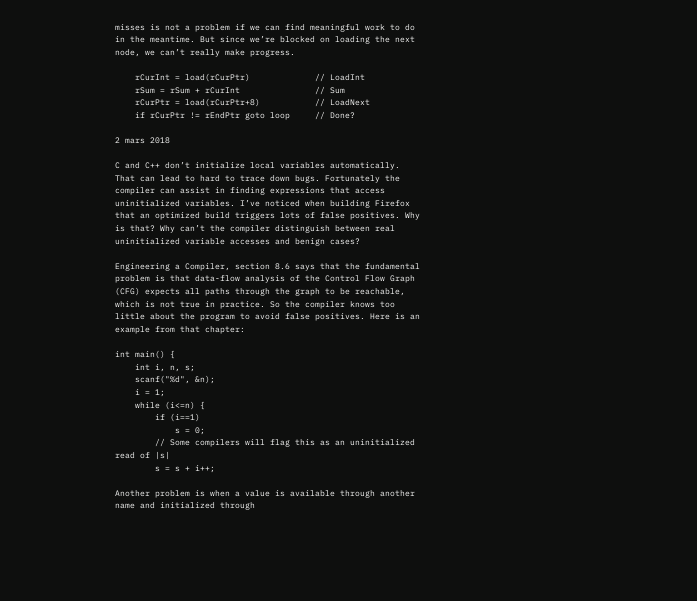misses is not a problem if we can find meaningful work to do in the meantime. But since we’re blocked on loading the next node, we can’t really make progress.

    rCurInt = load(rCurPtr)             // LoadInt
    rSum = rSum + rCurInt               // Sum
    rCurPtr = load(rCurPtr+8)           // LoadNext
    if rCurPtr != rEndPtr goto loop     // Done?

2 mars 2018

C and C++ don’t initialize local variables automatically. That can lead to hard to trace down bugs. Fortunately the compiler can assist in finding expressions that access uninitialized variables. I’ve noticed when building Firefox that an optimized build triggers lots of false positives. Why is that? Why can’t the compiler distinguish between real uninitialized variable accesses and benign cases?

Engineering a Compiler, section 8.6 says that the fundamental problem is that data-flow analysis of the Control Flow Graph (CFG) expects all paths through the graph to be reachable, which is not true in practice. So the compiler knows too little about the program to avoid false positives. Here is an example from that chapter:

int main() {
    int i, n, s;
    scanf("%d", &n);
    i = 1;
    while (i<=n) {
        if (i==1)
            s = 0;
        // Some compilers will flag this as an uninitialized read of |s|
        s = s + i++;

Another problem is when a value is available through another name and initialized through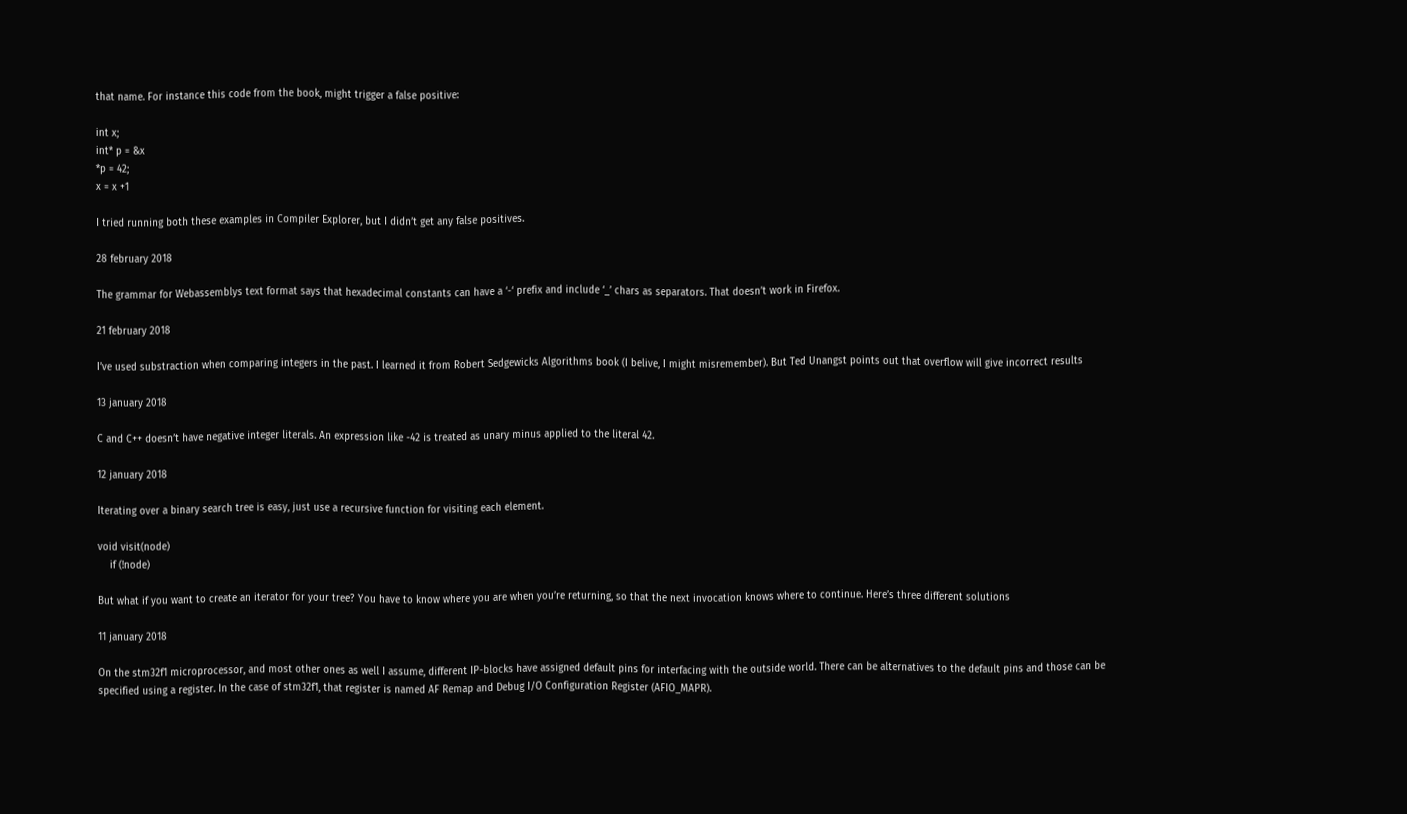that name. For instance this code from the book, might trigger a false positive:

int x;
int* p = &x
*p = 42;
x = x +1

I tried running both these examples in Compiler Explorer, but I didn’t get any false positives.

28 february 2018

The grammar for Webassemblys text format says that hexadecimal constants can have a ‘-‘ prefix and include ‘_’ chars as separators. That doesn’t work in Firefox.

21 february 2018

I’ve used substraction when comparing integers in the past. I learned it from Robert Sedgewicks Algorithms book (I belive, I might misremember). But Ted Unangst points out that overflow will give incorrect results

13 january 2018

C and C++ doesn’t have negative integer literals. An expression like -42 is treated as unary minus applied to the literal 42.

12 january 2018

Iterating over a binary search tree is easy, just use a recursive function for visiting each element.

void visit(node)
    if (!node)

But what if you want to create an iterator for your tree? You have to know where you are when you’re returning, so that the next invocation knows where to continue. Here’s three different solutions

11 january 2018

On the stm32f1 microprocessor, and most other ones as well I assume, different IP-blocks have assigned default pins for interfacing with the outside world. There can be alternatives to the default pins and those can be specified using a register. In the case of stm32f1, that register is named AF Remap and Debug I/O Configuration Register (AFIO_MAPR).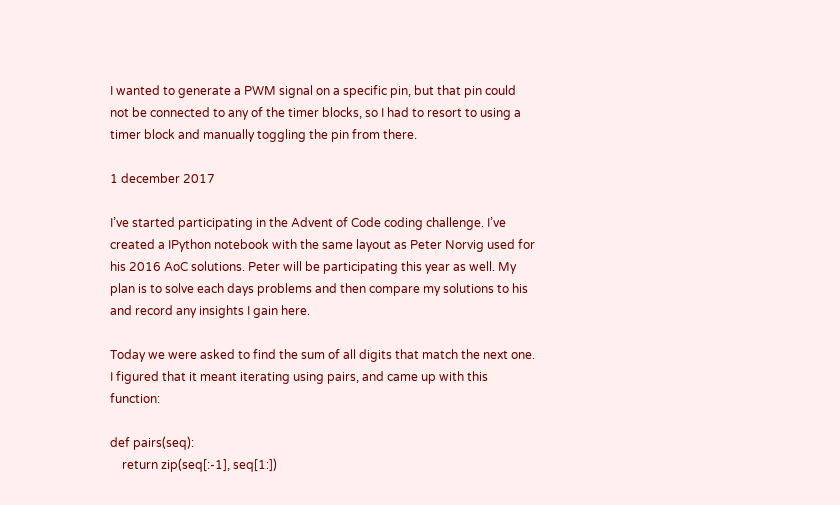I wanted to generate a PWM signal on a specific pin, but that pin could not be connected to any of the timer blocks, so I had to resort to using a timer block and manually toggling the pin from there.

1 december 2017

I’ve started participating in the Advent of Code coding challenge. I’ve created a IPython notebook with the same layout as Peter Norvig used for his 2016 AoC solutions. Peter will be participating this year as well. My plan is to solve each days problems and then compare my solutions to his and record any insights I gain here.

Today we were asked to find the sum of all digits that match the next one. I figured that it meant iterating using pairs, and came up with this function:

def pairs(seq):
    return zip(seq[:-1], seq[1:])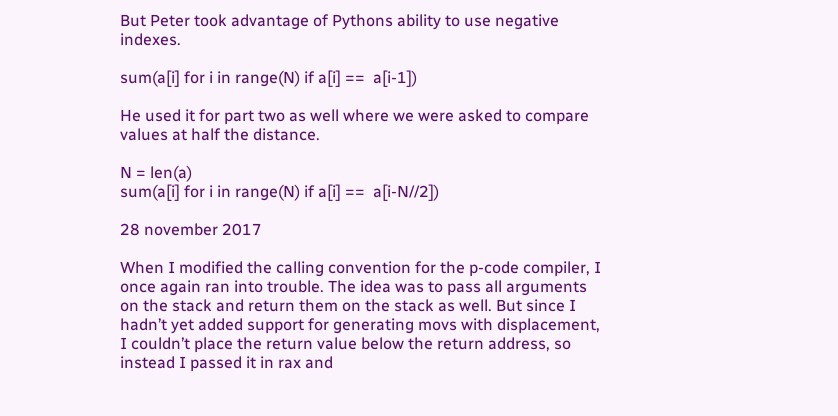But Peter took advantage of Pythons ability to use negative indexes.

sum(a[i] for i in range(N) if a[i] ==  a[i-1])

He used it for part two as well where we were asked to compare values at half the distance.

N = len(a)
sum(a[i] for i in range(N) if a[i] ==  a[i-N//2])

28 november 2017

When I modified the calling convention for the p-code compiler, I once again ran into trouble. The idea was to pass all arguments on the stack and return them on the stack as well. But since I hadn’t yet added support for generating movs with displacement, I couldn’t place the return value below the return address, so instead I passed it in rax and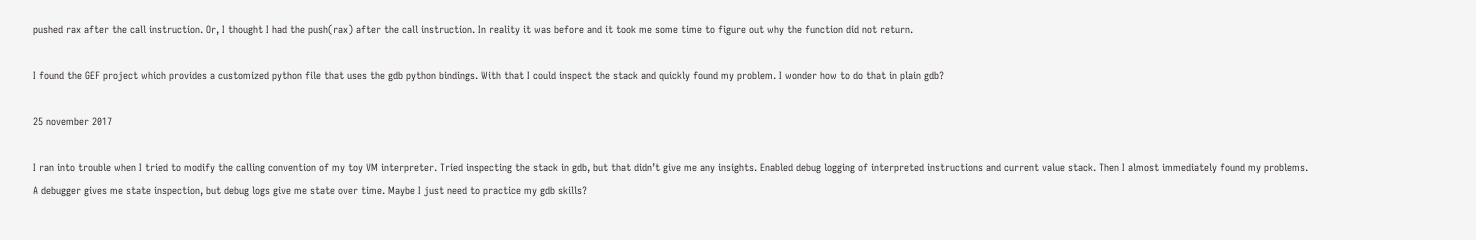pushed rax after the call instruction. Or, I thought I had the push(rax) after the call instruction. In reality it was before and it took me some time to figure out why the function did not return.

I found the GEF project which provides a customized python file that uses the gdb python bindings. With that I could inspect the stack and quickly found my problem. I wonder how to do that in plain gdb?

25 november 2017

I ran into trouble when I tried to modify the calling convention of my toy VM interpreter. Tried inspecting the stack in gdb, but that didn’t give me any insights. Enabled debug logging of interpreted instructions and current value stack. Then I almost immediately found my problems. A debugger gives me state inspection, but debug logs give me state over time. Maybe I just need to practice my gdb skills?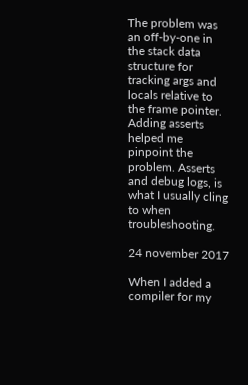The problem was an off-by-one in the stack data structure for tracking args and locals relative to the frame pointer. Adding asserts helped me pinpoint the problem. Asserts and debug logs, is what I usually cling to when troubleshooting.

24 november 2017

When I added a compiler for my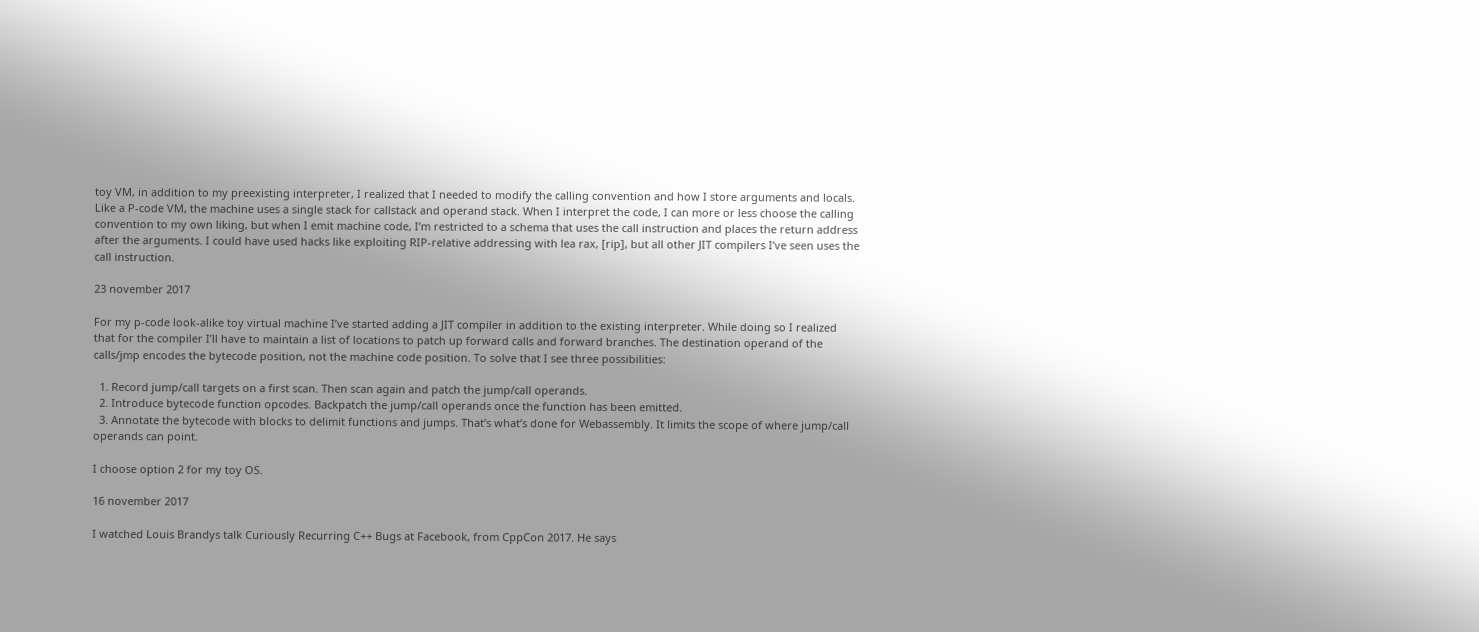toy VM, in addition to my preexisting interpreter, I realized that I needed to modify the calling convention and how I store arguments and locals. Like a P-code VM, the machine uses a single stack for callstack and operand stack. When I interpret the code, I can more or less choose the calling convention to my own liking, but when I emit machine code, I’m restricted to a schema that uses the call instruction and places the return address after the arguments. I could have used hacks like exploiting RIP-relative addressing with lea rax, [rip], but all other JIT compilers I’ve seen uses the call instruction.

23 november 2017

For my p-code look-alike toy virtual machine I’ve started adding a JIT compiler in addition to the existing interpreter. While doing so I realized that for the compiler I’ll have to maintain a list of locations to patch up forward calls and forward branches. The destination operand of the calls/jmp encodes the bytecode position, not the machine code position. To solve that I see three possibilities:

  1. Record jump/call targets on a first scan. Then scan again and patch the jump/call operands.
  2. Introduce bytecode function opcodes. Backpatch the jump/call operands once the function has been emitted.
  3. Annotate the bytecode with blocks to delimit functions and jumps. That’s what’s done for Webassembly. It limits the scope of where jump/call operands can point.

I choose option 2 for my toy OS.

16 november 2017

I watched Louis Brandys talk Curiously Recurring C++ Bugs at Facebook, from CppCon 2017. He says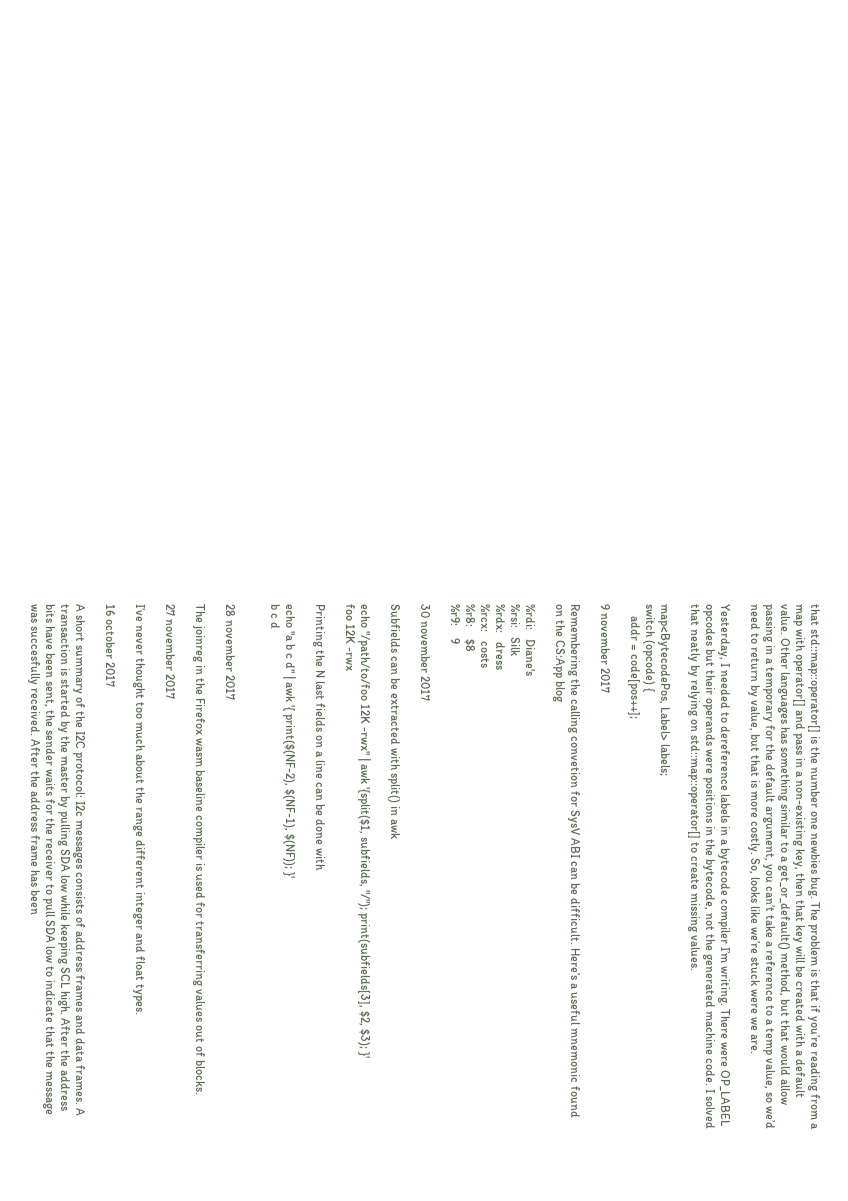that std::map::operator[] is the number one newbies bug. The problem is that if you’re reading from a map with operator[] and pass in a non-existing key, then that key will be created with a default value. Other languages has something similar to a get_or_default() method, but that would allow passing in a temporary for the default argument, you can’t take a reference to a temp value, so we’d need to return by value, but that is more costly. So, looks like we’re stuck were we are.

Yesterday, I needed to dereference labels in a bytecode compiler I’m writing. There were OP_LABEL opcodes but their operands were positions in the bytecode, not the generated machine code. I solved that neatly by relying on std::map::operator[] to create missing values.

map<BytecodePos, Label> labels;
switch (opcode) {
    addr = code[pos++];

9 november 2017

Remembering the calling convetion for SysV ABI can be difficult. Here’s a useful mnemonic found on the CS:App blog

%rdi:   Diane's
%rsi:   Silk
%rdx:   dress
%rcx:   costs
%r8:    $8
%r9:    9

30 november 2017

Subfields can be extracted with split() in awk

echo "/path/to/foo 12K -rwx" | awk '{split($1, subfields, "/"); print(subfields[3], $2, $3); }'
foo 12K -rwx

Printing the N last fields on a line can be done with

echo "a b c d" | awk '{ print($(NF-2), $(NF-1), $(NF)); }'
b c d


28 november 2017

The joinreg in the Firefox wasm baseline compiler is used for transferring values out of blocks.

27 november 2017

I’ve never thought too much about the range different integer and float types.

16 october 2017

A short summary of the I2C protocol: I2c messages consists of address frames and data frames. A transaction is started by the master by pulling SDA low while keeping SCL high. After the address bits have been sent, the sender waits for the receiver to pull SDA low to indicate that the message was succesfully received. After the address frame has been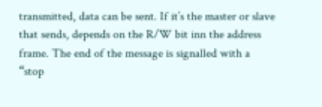transmitted, data can be sent. If it’s the master or slave that sends, depends on the R/W bit inn the address frame. The end of the message is signalled with a “stop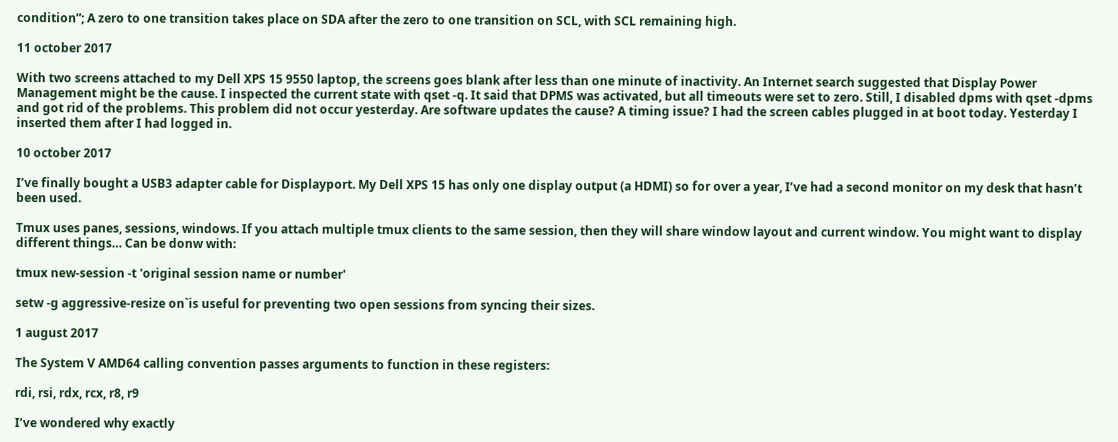condition”; A zero to one transition takes place on SDA after the zero to one transition on SCL, with SCL remaining high.

11 october 2017

With two screens attached to my Dell XPS 15 9550 laptop, the screens goes blank after less than one minute of inactivity. An Internet search suggested that Display Power Management might be the cause. I inspected the current state with qset -q. It said that DPMS was activated, but all timeouts were set to zero. Still, I disabled dpms with qset -dpms and got rid of the problems. This problem did not occur yesterday. Are software updates the cause? A timing issue? I had the screen cables plugged in at boot today. Yesterday I inserted them after I had logged in.

10 october 2017

I’ve finally bought a USB3 adapter cable for Displayport. My Dell XPS 15 has only one display output (a HDMI) so for over a year, I’ve had a second monitor on my desk that hasn’t been used.

Tmux uses panes, sessions, windows. If you attach multiple tmux clients to the same session, then they will share window layout and current window. You might want to display different things… Can be donw with:

tmux new-session -t 'original session name or number'

setw -g aggressive-resize on`is useful for preventing two open sessions from syncing their sizes.

1 august 2017

The System V AMD64 calling convention passes arguments to function in these registers:

rdi, rsi, rdx, rcx, r8, r9

I’ve wondered why exactly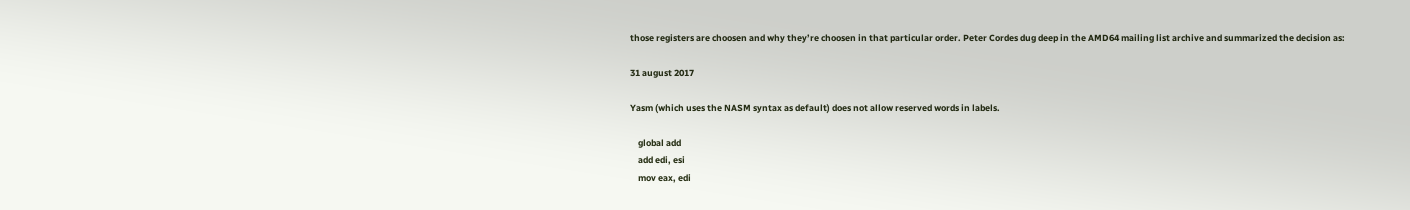those registers are choosen and why they’re choosen in that particular order. Peter Cordes dug deep in the AMD64 mailing list archive and summarized the decision as:

31 august 2017

Yasm (which uses the NASM syntax as default) does not allow reserved words in labels.

    global add
    add edi, esi
    mov eax, edi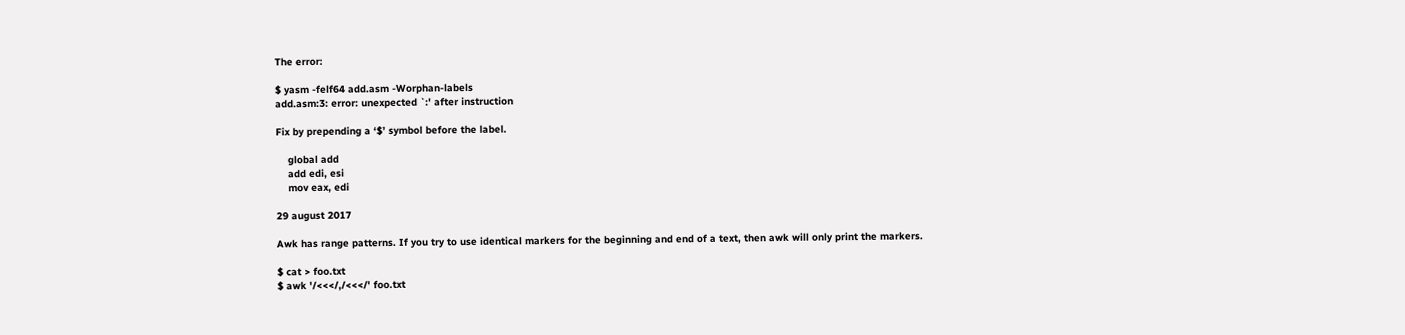The error:

$ yasm -felf64 add.asm -Worphan-labels
add.asm:3: error: unexpected `:' after instruction

Fix by prepending a ‘$’ symbol before the label.

    global add
    add edi, esi
    mov eax, edi

29 august 2017

Awk has range patterns. If you try to use identical markers for the beginning and end of a text, then awk will only print the markers.

$ cat > foo.txt
$ awk '/<<</,/<<</' foo.txt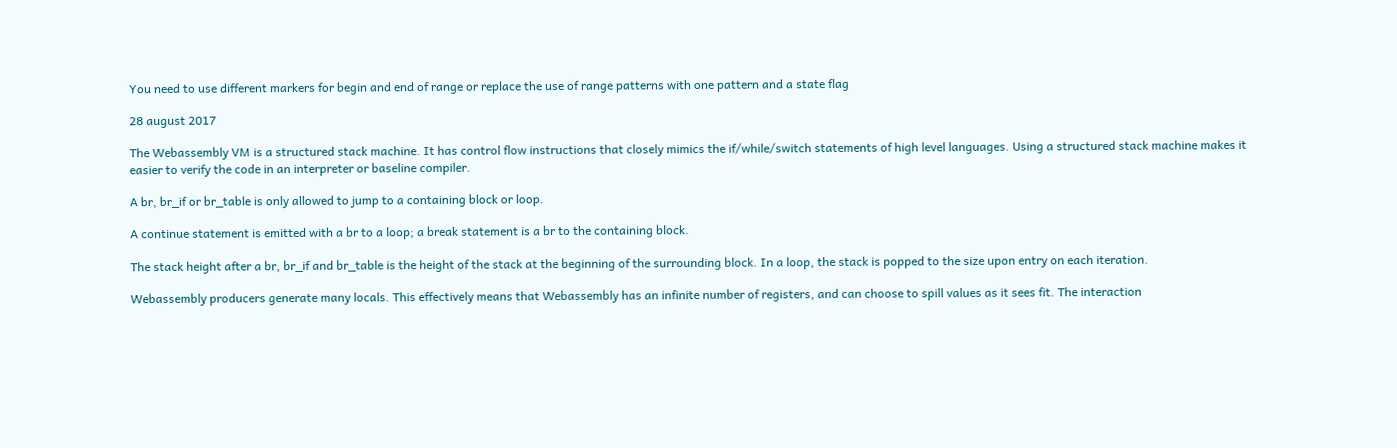You need to use different markers for begin and end of range or replace the use of range patterns with one pattern and a state flag

28 august 2017

The Webassembly VM is a structured stack machine. It has control flow instructions that closely mimics the if/while/switch statements of high level languages. Using a structured stack machine makes it easier to verify the code in an interpreter or baseline compiler.

A br, br_if or br_table is only allowed to jump to a containing block or loop.

A continue statement is emitted with a br to a loop; a break statement is a br to the containing block.

The stack height after a br, br_if and br_table is the height of the stack at the beginning of the surrounding block. In a loop, the stack is popped to the size upon entry on each iteration.

Webassembly producers generate many locals. This effectively means that Webassembly has an infinite number of registers, and can choose to spill values as it sees fit. The interaction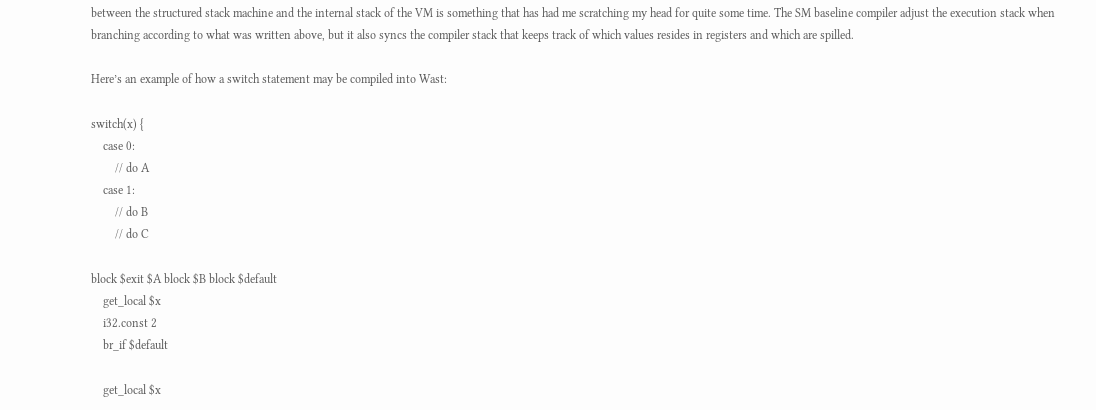between the structured stack machine and the internal stack of the VM is something that has had me scratching my head for quite some time. The SM baseline compiler adjust the execution stack when branching according to what was written above, but it also syncs the compiler stack that keeps track of which values resides in registers and which are spilled.

Here’s an example of how a switch statement may be compiled into Wast:

switch(x) {
    case 0:
        // do A
    case 1:
        // do B
        // do C

block $exit $A block $B block $default
    get_local $x
    i32.const 2
    br_if $default

    get_local $x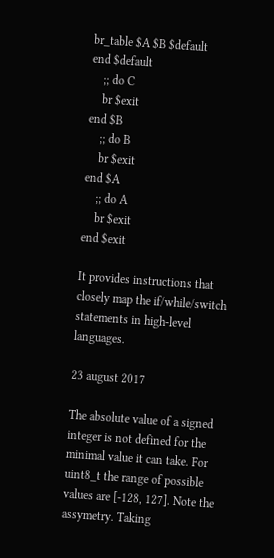br_table $A $B $default
end $default
    ;; do C
    br $exit
end $B
    ;; do B
    br $exit
end $A
    ;; do A
    br $exit
end $exit

It provides instructions that closely map the if/while/switch statements in high-level languages.

23 august 2017

The absolute value of a signed integer is not defined for the minimal value it can take. For uint8_t the range of possible values are [-128, 127]. Note the assymetry. Taking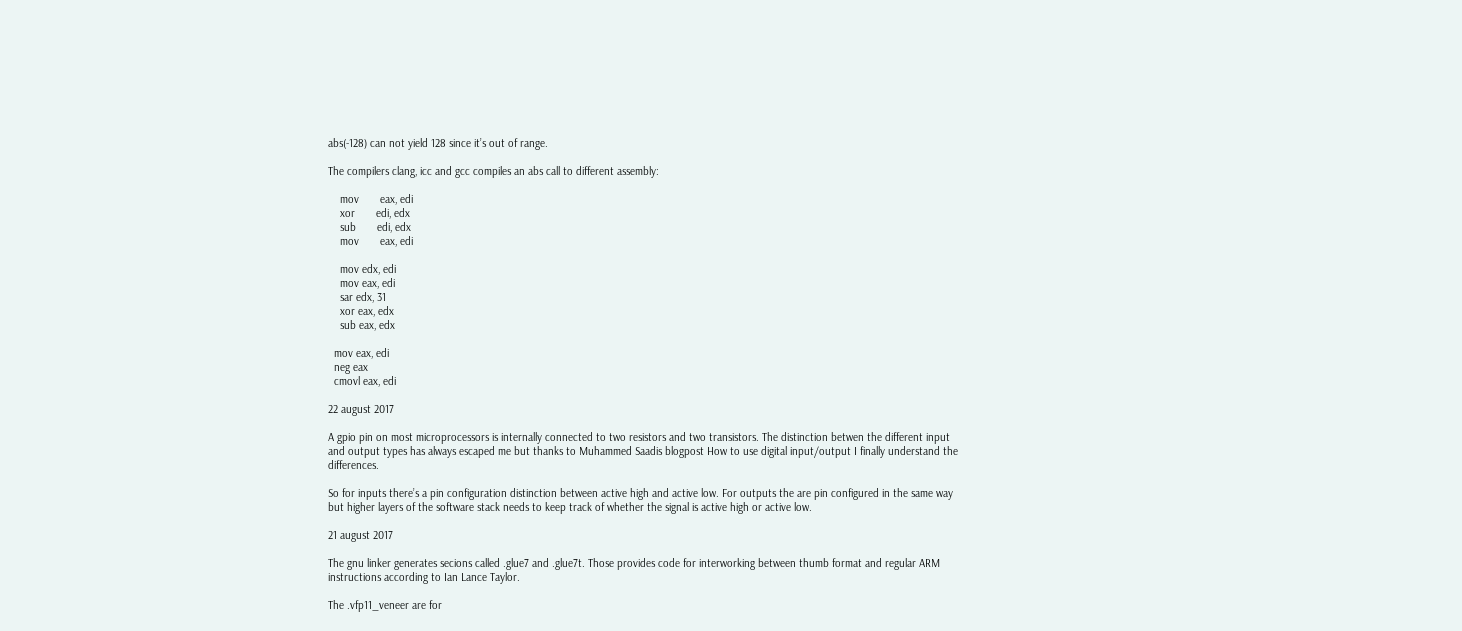abs(-128) can not yield 128 since it’s out of range.

The compilers clang, icc and gcc compiles an abs call to different assembly:

    mov       eax, edi
    xor       edi, edx
    sub       edi, edx
    mov       eax, edi

    mov edx, edi
    mov eax, edi
    sar edx, 31
    xor eax, edx
    sub eax, edx

  mov eax, edi
  neg eax
  cmovl eax, edi

22 august 2017

A gpio pin on most microprocessors is internally connected to two resistors and two transistors. The distinction betwen the different input and output types has always escaped me but thanks to Muhammed Saadis blogpost How to use digital input/output I finally understand the differences.

So for inputs there’s a pin configuration distinction between active high and active low. For outputs the are pin configured in the same way but higher layers of the software stack needs to keep track of whether the signal is active high or active low.

21 august 2017

The gnu linker generates secions called .glue7 and .glue7t. Those provides code for interworking between thumb format and regular ARM instructions according to Ian Lance Taylor.

The .vfp11_veneer are for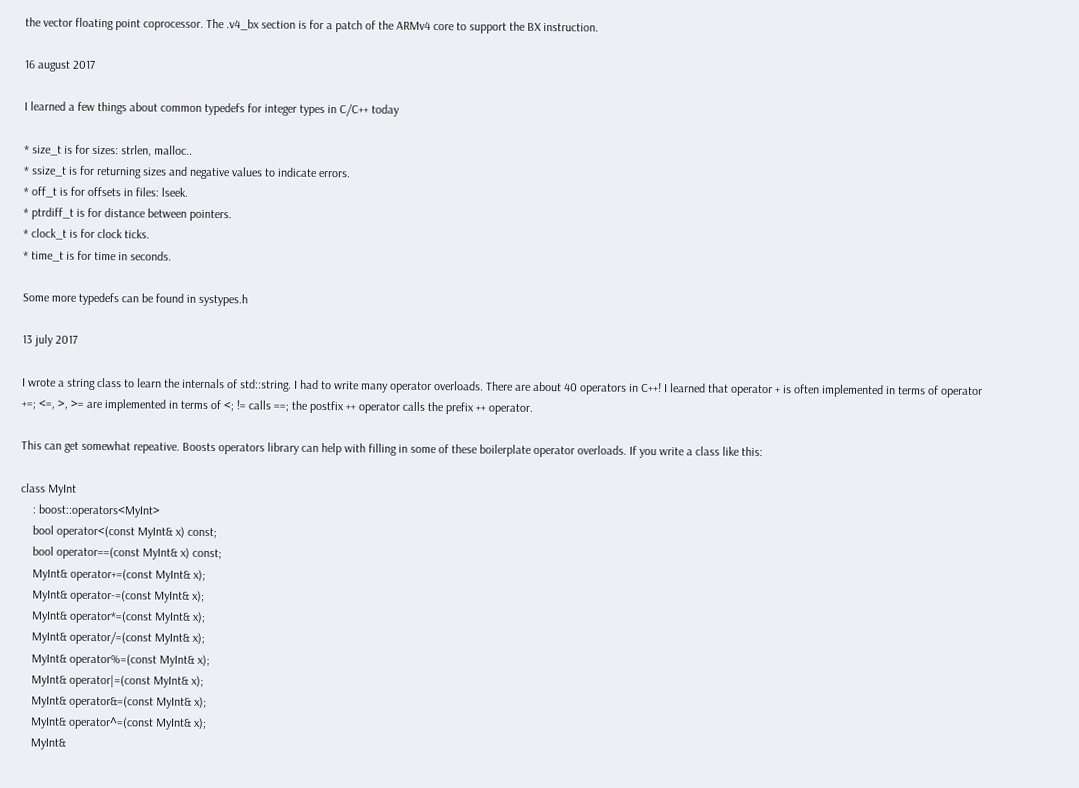the vector floating point coprocessor. The .v4_bx section is for a patch of the ARMv4 core to support the BX instruction.

16 august 2017

I learned a few things about common typedefs for integer types in C/C++ today

* size_t is for sizes: strlen, malloc..
* ssize_t is for returning sizes and negative values to indicate errors.
* off_t is for offsets in files: lseek.
* ptrdiff_t is for distance between pointers.
* clock_t is for clock ticks.
* time_t is for time in seconds.

Some more typedefs can be found in systypes.h

13 july 2017

I wrote a string class to learn the internals of std::string. I had to write many operator overloads. There are about 40 operators in C++! I learned that operator + is often implemented in terms of operator +=; <=, >, >= are implemented in terms of <; != calls ==; the postfix ++ operator calls the prefix ++ operator.

This can get somewhat repeative. Boosts operators library can help with filling in some of these boilerplate operator overloads. If you write a class like this:

class MyInt
    : boost::operators<MyInt>
    bool operator<(const MyInt& x) const;
    bool operator==(const MyInt& x) const;
    MyInt& operator+=(const MyInt& x);
    MyInt& operator-=(const MyInt& x);
    MyInt& operator*=(const MyInt& x);
    MyInt& operator/=(const MyInt& x);
    MyInt& operator%=(const MyInt& x);
    MyInt& operator|=(const MyInt& x);
    MyInt& operator&=(const MyInt& x);
    MyInt& operator^=(const MyInt& x);
    MyInt&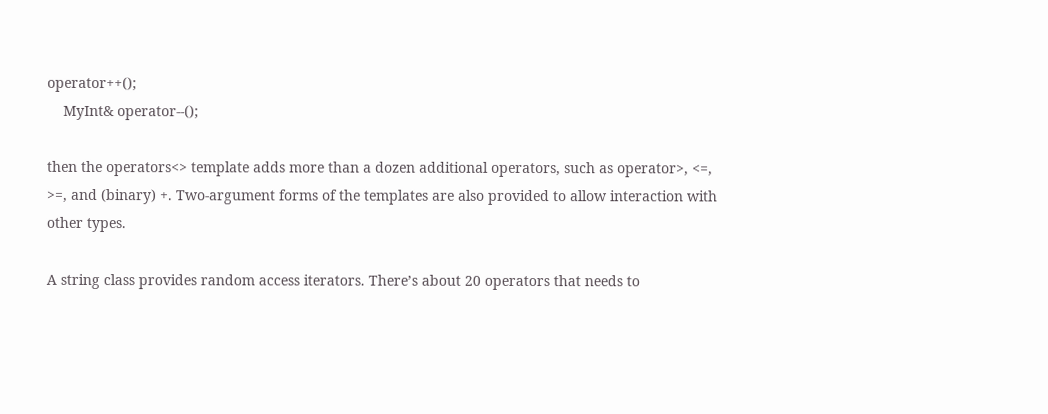operator++();
    MyInt& operator--();

then the operators<> template adds more than a dozen additional operators, such as operator>, <=, >=, and (binary) +. Two-argument forms of the templates are also provided to allow interaction with other types.

A string class provides random access iterators. There’s about 20 operators that needs to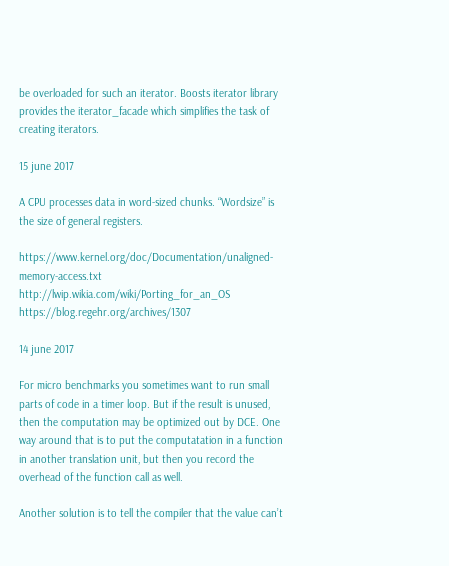be overloaded for such an iterator. Boosts iterator library provides the iterator_facade which simplifies the task of creating iterators.

15 june 2017

A CPU processes data in word-sized chunks. “Wordsize” is the size of general registers.

https://www.kernel.org/doc/Documentation/unaligned-memory-access.txt http://lwip.wikia.com/wiki/Porting_for_an_OS https://blog.regehr.org/archives/1307

14 june 2017

For micro benchmarks you sometimes want to run small parts of code in a timer loop. But if the result is unused, then the computation may be optimized out by DCE. One way around that is to put the computatation in a function in another translation unit, but then you record the overhead of the function call as well.

Another solution is to tell the compiler that the value can’t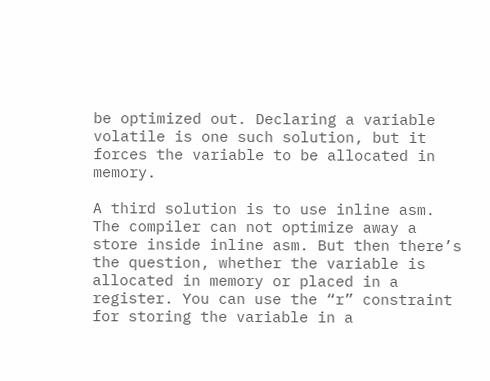be optimized out. Declaring a variable volatile is one such solution, but it forces the variable to be allocated in memory.

A third solution is to use inline asm. The compiler can not optimize away a store inside inline asm. But then there’s the question, whether the variable is allocated in memory or placed in a register. You can use the “r” constraint for storing the variable in a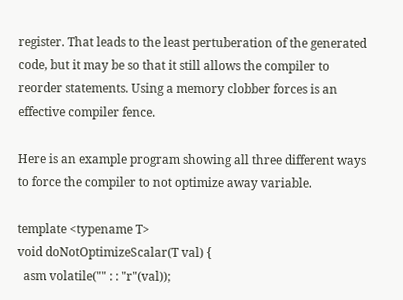register. That leads to the least pertuberation of the generated code, but it may be so that it still allows the compiler to reorder statements. Using a memory clobber forces is an effective compiler fence.

Here is an example program showing all three different ways to force the compiler to not optimize away variable.

template <typename T>
void doNotOptimizeScalar(T val) {
  asm volatile("" : : "r"(val));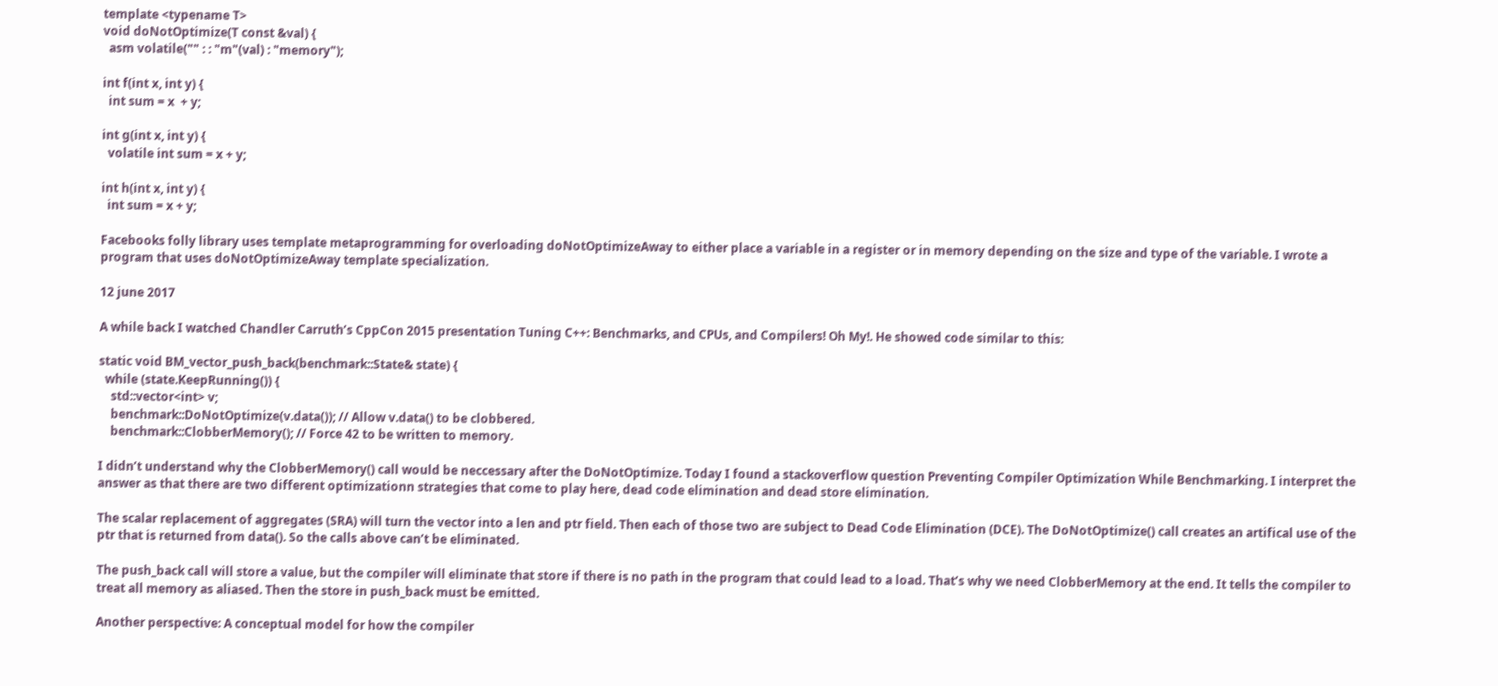template <typename T>
void doNotOptimize(T const &val) {
  asm volatile("" : : "m"(val) : "memory");

int f(int x, int y) {
  int sum = x  + y;

int g(int x, int y) {
  volatile int sum = x + y;

int h(int x, int y) {
  int sum = x + y;

Facebooks folly library uses template metaprogramming for overloading doNotOptimizeAway to either place a variable in a register or in memory depending on the size and type of the variable. I wrote a program that uses doNotOptimizeAway template specialization.

12 june 2017

A while back I watched Chandler Carruth’s CppCon 2015 presentation Tuning C++: Benchmarks, and CPUs, and Compilers! Oh My!. He showed code similar to this:

static void BM_vector_push_back(benchmark::State& state) {
  while (state.KeepRunning()) {
    std::vector<int> v;
    benchmark::DoNotOptimize(v.data()); // Allow v.data() to be clobbered.
    benchmark::ClobberMemory(); // Force 42 to be written to memory.

I didn’t understand why the ClobberMemory() call would be neccessary after the DoNotOptimize. Today I found a stackoverflow question Preventing Compiler Optimization While Benchmarking. I interpret the answer as that there are two different optimizationn strategies that come to play here, dead code elimination and dead store elimination.

The scalar replacement of aggregates (SRA) will turn the vector into a len and ptr field. Then each of those two are subject to Dead Code Elimination (DCE). The DoNotOptimize() call creates an artifical use of the ptr that is returned from data(). So the calls above can’t be eliminated.

The push_back call will store a value, but the compiler will eliminate that store if there is no path in the program that could lead to a load. That’s why we need ClobberMemory at the end. It tells the compiler to treat all memory as aliased. Then the store in push_back must be emitted.

Another perspective: A conceptual model for how the compiler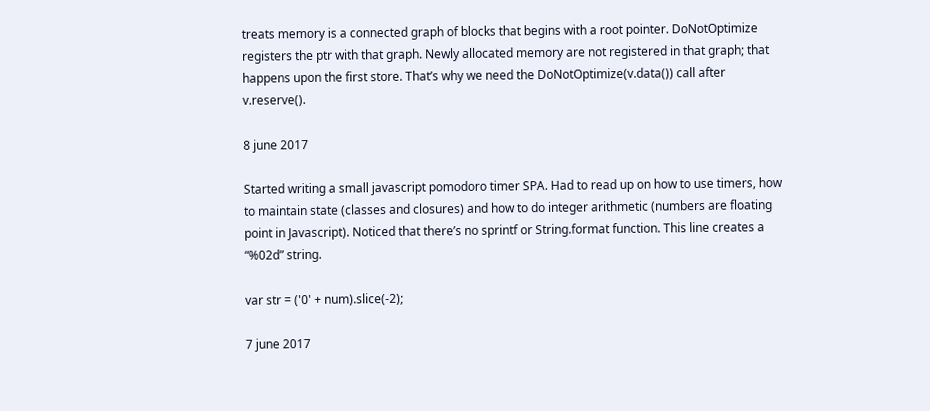treats memory is a connected graph of blocks that begins with a root pointer. DoNotOptimize registers the ptr with that graph. Newly allocated memory are not registered in that graph; that happens upon the first store. That’s why we need the DoNotOptimize(v.data()) call after v.reserve().

8 june 2017

Started writing a small javascript pomodoro timer SPA. Had to read up on how to use timers, how to maintain state (classes and closures) and how to do integer arithmetic (numbers are floating point in Javascript). Noticed that there’s no sprintf or String.format function. This line creates a “%02d” string.

var str = ('0' + num).slice(-2);

7 june 2017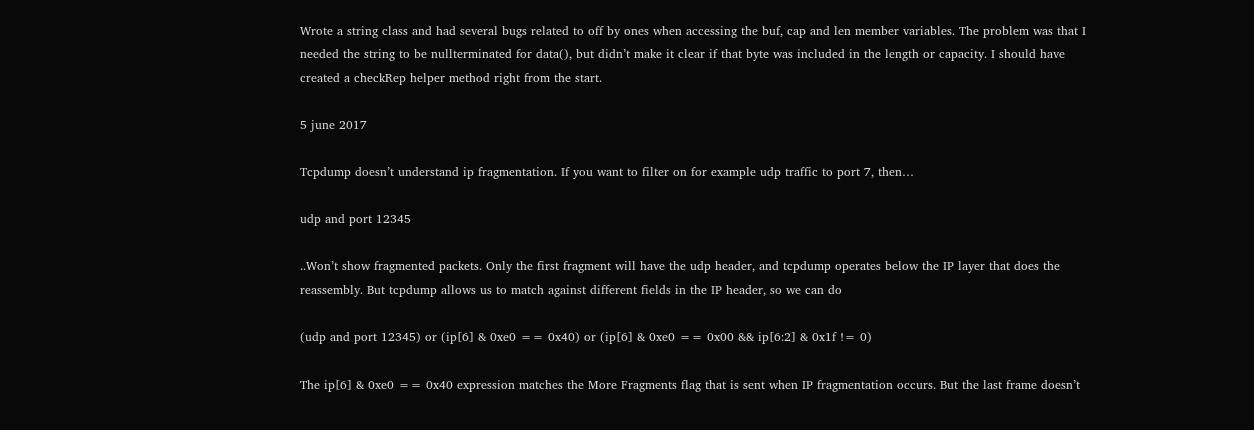Wrote a string class and had several bugs related to off by ones when accessing the buf, cap and len member variables. The problem was that I needed the string to be nullterminated for data(), but didn’t make it clear if that byte was included in the length or capacity. I should have created a checkRep helper method right from the start.

5 june 2017

Tcpdump doesn’t understand ip fragmentation. If you want to filter on for example udp traffic to port 7, then…

udp and port 12345

..Won’t show fragmented packets. Only the first fragment will have the udp header, and tcpdump operates below the IP layer that does the reassembly. But tcpdump allows us to match against different fields in the IP header, so we can do

(udp and port 12345) or (ip[6] & 0xe0 == 0x40) or (ip[6] & 0xe0 == 0x00 && ip[6:2] & 0x1f != 0)

The ip[6] & 0xe0 == 0x40 expression matches the More Fragments flag that is sent when IP fragmentation occurs. But the last frame doesn’t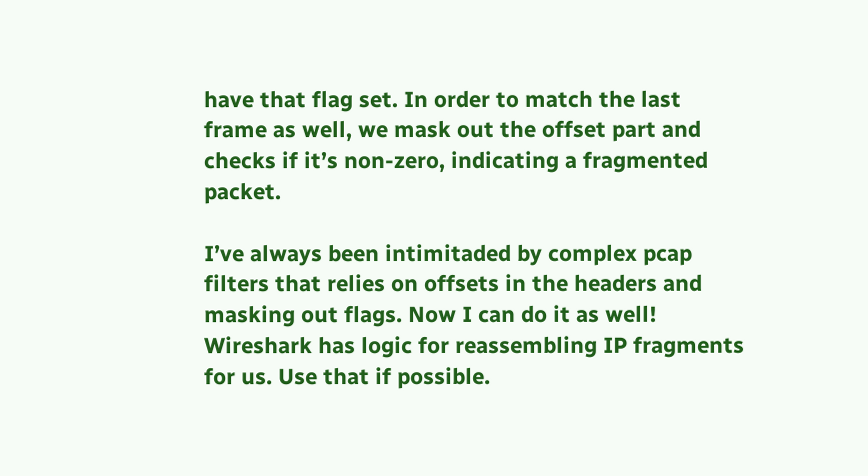have that flag set. In order to match the last frame as well, we mask out the offset part and checks if it’s non-zero, indicating a fragmented packet.

I’ve always been intimitaded by complex pcap filters that relies on offsets in the headers and masking out flags. Now I can do it as well! Wireshark has logic for reassembling IP fragments for us. Use that if possible.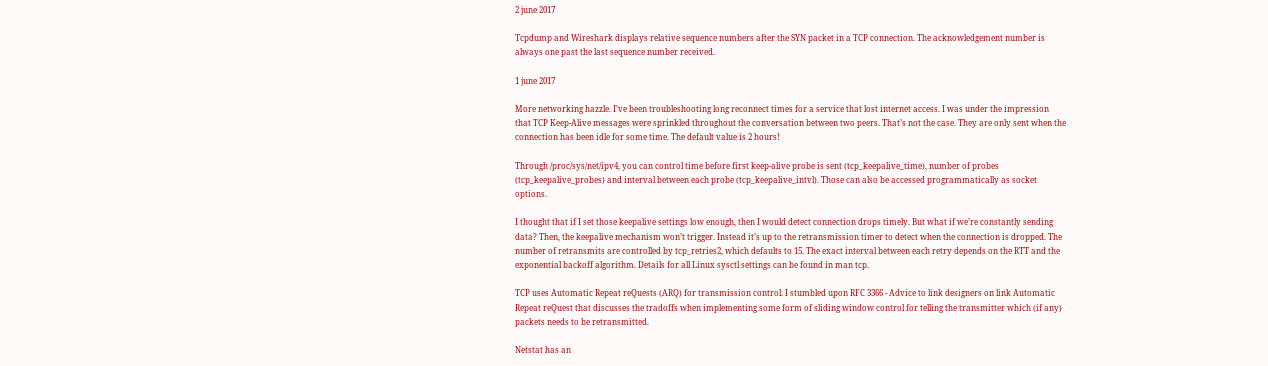2 june 2017

Tcpdump and Wireshark displays relative sequence numbers after the SYN packet in a TCP connection. The acknowledgement number is always one past the last sequence number received.

1 june 2017

More networking hazzle. I’ve been troubleshooting long reconnect times for a service that lost internet access. I was under the impression that TCP Keep-Alive messages were sprinkled throughout the conversation between two peers. That’s not the case. They are only sent when the connection has been idle for some time. The default value is 2 hours!

Through /proc/sys/net/ipv4, you can control time before first keep-alive probe is sent (tcp_keepalive_time), number of probes (tcp_keepalive_probes) and interval between each probe (tcp_keepalive_intvl). Those can also be accessed programmatically as socket options.

I thought that if I set those keepalive settings low enough, then I would detect connection drops timely. But what if we’re constantly sending data? Then, the keepalive mechanism won’t trigger. Instead it’s up to the retransmission timer to detect when the connection is dropped. The number of retransmits are controlled by tcp_retries2, which defaults to 15. The exact interval between each retry depends on the RTT and the exponential backoff algorithm. Details for all Linux sysctl settings can be found in man tcp.

TCP uses Automatic Repeat reQuests (ARQ) for transmission control. I stumbled upon RFC 3366 - Advice to link designers on link Automatic Repeat reQuest that discusses the tradoffs when implementing some form of sliding window control for telling the transmitter which (if any) packets needs to be retransmitted.

Netstat has an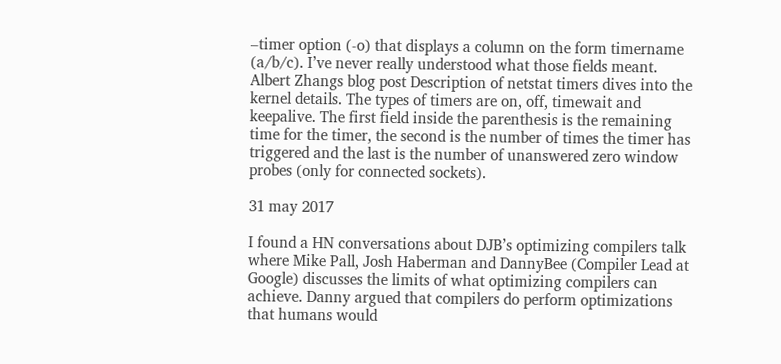–timer option (-o) that displays a column on the form timername (a/b/c). I’ve never really understood what those fields meant. Albert Zhangs blog post Description of netstat timers dives into the kernel details. The types of timers are on, off, timewait and keepalive. The first field inside the parenthesis is the remaining time for the timer, the second is the number of times the timer has triggered and the last is the number of unanswered zero window probes (only for connected sockets).

31 may 2017

I found a HN conversations about DJB’s optimizing compilers talk where Mike Pall, Josh Haberman and DannyBee (Compiler Lead at Google) discusses the limits of what optimizing compilers can achieve. Danny argued that compilers do perform optimizations that humans would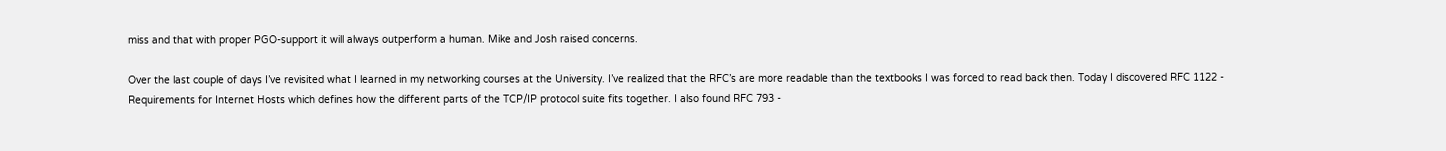miss and that with proper PGO-support it will always outperform a human. Mike and Josh raised concerns.

Over the last couple of days I’ve revisited what I learned in my networking courses at the University. I’ve realized that the RFC’s are more readable than the textbooks I was forced to read back then. Today I discovered RFC 1122 - Requirements for Internet Hosts which defines how the different parts of the TCP/IP protocol suite fits together. I also found RFC 793 -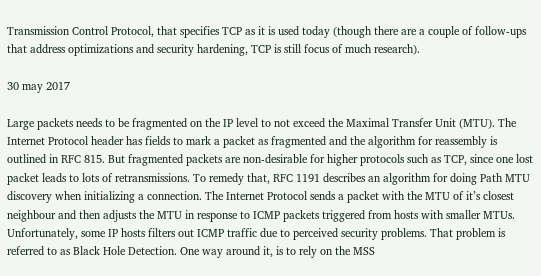Transmission Control Protocol, that specifies TCP as it is used today (though there are a couple of follow-ups that address optimizations and security hardening, TCP is still focus of much research).

30 may 2017

Large packets needs to be fragmented on the IP level to not exceed the Maximal Transfer Unit (MTU). The Internet Protocol header has fields to mark a packet as fragmented and the algorithm for reassembly is outlined in RFC 815. But fragmented packets are non-desirable for higher protocols such as TCP, since one lost packet leads to lots of retransmissions. To remedy that, RFC 1191 describes an algorithm for doing Path MTU discovery when initializing a connection. The Internet Protocol sends a packet with the MTU of it’s closest neighbour and then adjusts the MTU in response to ICMP packets triggered from hosts with smaller MTUs. Unfortunately, some IP hosts filters out ICMP traffic due to perceived security problems. That problem is referred to as Black Hole Detection. One way around it, is to rely on the MSS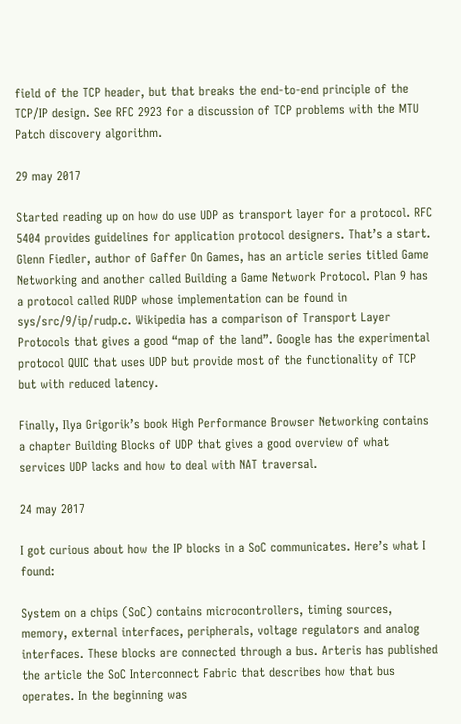field of the TCP header, but that breaks the end-to-end principle of the TCP/IP design. See RFC 2923 for a discussion of TCP problems with the MTU Patch discovery algorithm.

29 may 2017

Started reading up on how do use UDP as transport layer for a protocol. RFC 5404 provides guidelines for application protocol designers. That’s a start. Glenn Fiedler, author of Gaffer On Games, has an article series titled Game Networking and another called Building a Game Network Protocol. Plan 9 has a protocol called RUDP whose implementation can be found in sys/src/9/ip/rudp.c. Wikipedia has a comparison of Transport Layer Protocols that gives a good “map of the land”. Google has the experimental protocol QUIC that uses UDP but provide most of the functionality of TCP but with reduced latency.

Finally, Ilya Grigorik’s book High Performance Browser Networking contains a chapter Building Blocks of UDP that gives a good overview of what services UDP lacks and how to deal with NAT traversal.

24 may 2017

I got curious about how the IP blocks in a SoC communicates. Here’s what I found:

System on a chips (SoC) contains microcontrollers, timing sources, memory, external interfaces, peripherals, voltage regulators and analog interfaces. These blocks are connected through a bus. Arteris has published the article the SoC Interconnect Fabric that describes how that bus operates. In the beginning was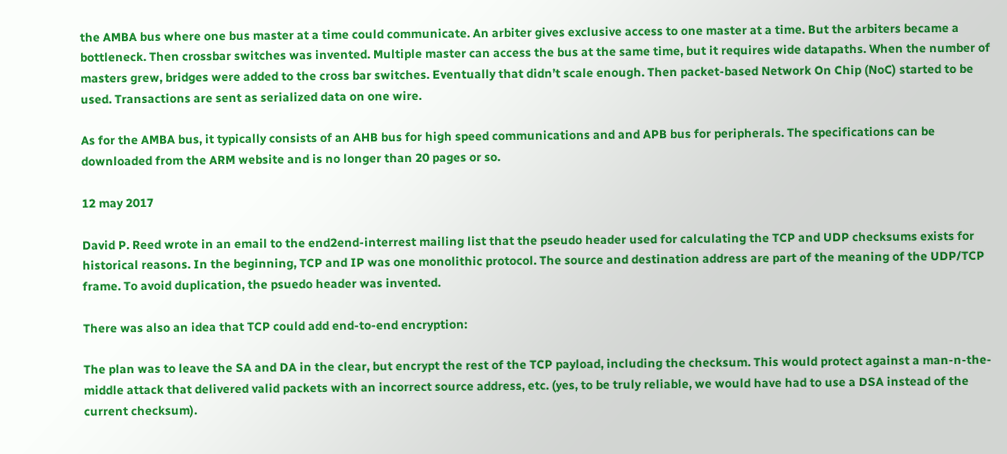the AMBA bus where one bus master at a time could communicate. An arbiter gives exclusive access to one master at a time. But the arbiters became a bottleneck. Then crossbar switches was invented. Multiple master can access the bus at the same time, but it requires wide datapaths. When the number of masters grew, bridges were added to the cross bar switches. Eventually that didn’t scale enough. Then packet-based Network On Chip (NoC) started to be used. Transactions are sent as serialized data on one wire.

As for the AMBA bus, it typically consists of an AHB bus for high speed communications and and APB bus for peripherals. The specifications can be downloaded from the ARM website and is no longer than 20 pages or so.

12 may 2017

David P. Reed wrote in an email to the end2end-interrest mailing list that the pseudo header used for calculating the TCP and UDP checksums exists for historical reasons. In the beginning, TCP and IP was one monolithic protocol. The source and destination address are part of the meaning of the UDP/TCP frame. To avoid duplication, the psuedo header was invented.

There was also an idea that TCP could add end-to-end encryption:

The plan was to leave the SA and DA in the clear, but encrypt the rest of the TCP payload, including the checksum. This would protect against a man-n-the-middle attack that delivered valid packets with an incorrect source address, etc. (yes, to be truly reliable, we would have had to use a DSA instead of the current checksum).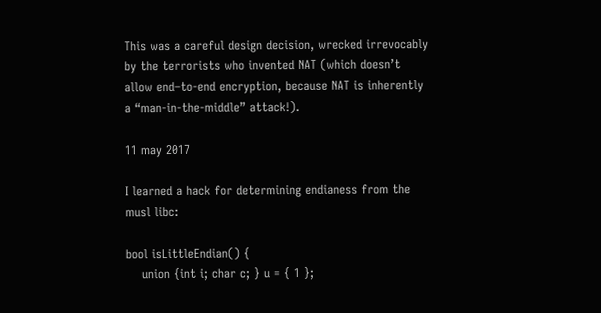This was a careful design decision, wrecked irrevocably by the terrorists who invented NAT (which doesn’t allow end–to-end encryption, because NAT is inherently a “man-in-the-middle” attack!).

11 may 2017

I learned a hack for determining endianess from the musl libc:

bool isLittleEndian() {
    union {int i; char c; } u = { 1 };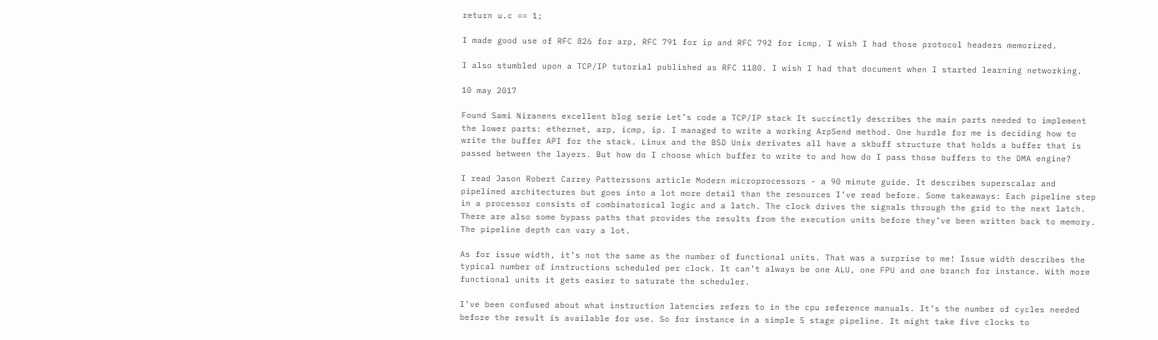return u.c == 1;

I made good use of RFC 826 for arp, RFC 791 for ip and RFC 792 for icmp. I wish I had those protocol headers memorized.

I also stumbled upon a TCP/IP tutorial published as RFC 1180. I wish I had that document when I started learning networking.

10 may 2017

Found Sami Niranens excellent blog serie Let’s code a TCP/IP stack It succinctly describes the main parts needed to implement the lower parts: ethernet, arp, icmp, ip. I managed to write a working ArpSend method. One hurdle for me is deciding how to write the buffer API for the stack. Linux and the BSD Unix derivates all have a skbuff structure that holds a buffer that is passed between the layers. But how do I choose which buffer to write to and how do I pass those buffers to the DMA engine?

I read Jason Robert Carrey Patterssons article Modern microprocessors - a 90 minute guide. It describes superscalar and pipelined architectures but goes into a lot more detail than the resources I’ve read before. Some takeaways: Each pipeline step in a processor consists of combinatorical logic and a latch. The clock drives the signals through the grid to the next latch. There are also some bypass paths that provides the results from the execution units before they’ve been written back to memory. The pipeline depth can vary a lot.

As for issue width, it’s not the same as the number of functional units. That was a surprise to me! Issue width describes the typical number of instructions scheduled per clock. It can’t always be one ALU, one FPU and one branch for instance. With more functional units it gets easier to saturate the scheduler.

I’ve been confused about what instruction latencies refers to in the cpu reference manuals. It’s the number of cycles needed before the result is available for use. So for instance in a simple 5 stage pipeline. It might take five clocks to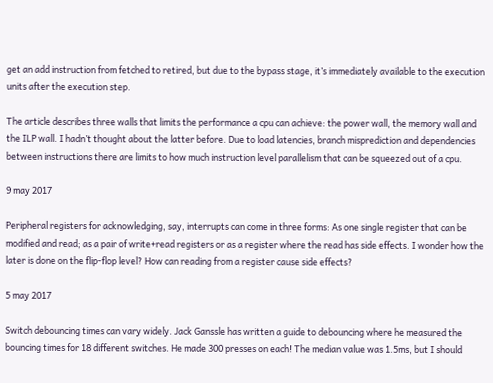get an add instruction from fetched to retired, but due to the bypass stage, it’s immediately available to the execution units after the execution step.

The article describes three walls that limits the performance a cpu can achieve: the power wall, the memory wall and the ILP wall. I hadn’t thought about the latter before. Due to load latencies, branch misprediction and dependencies between instructions there are limits to how much instruction level parallelism that can be squeezed out of a cpu.

9 may 2017

Peripheral registers for acknowledging, say, interrupts can come in three forms: As one single register that can be modified and read; as a pair of write+read registers or as a register where the read has side effects. I wonder how the later is done on the flip-flop level? How can reading from a register cause side effects?

5 may 2017

Switch debouncing times can vary widely. Jack Ganssle has written a guide to debouncing where he measured the bouncing times for 18 different switches. He made 300 presses on each! The median value was 1.5ms, but I should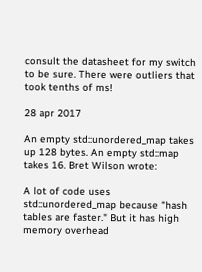consult the datasheet for my switch to be sure. There were outliers that took tenths of ms!

28 apr 2017

An empty std::unordered_map takes up 128 bytes. An empty std::map takes 16. Bret Wilson wrote:

A lot of code uses std::unordered_map because "hash tables are faster." But it has high memory overhead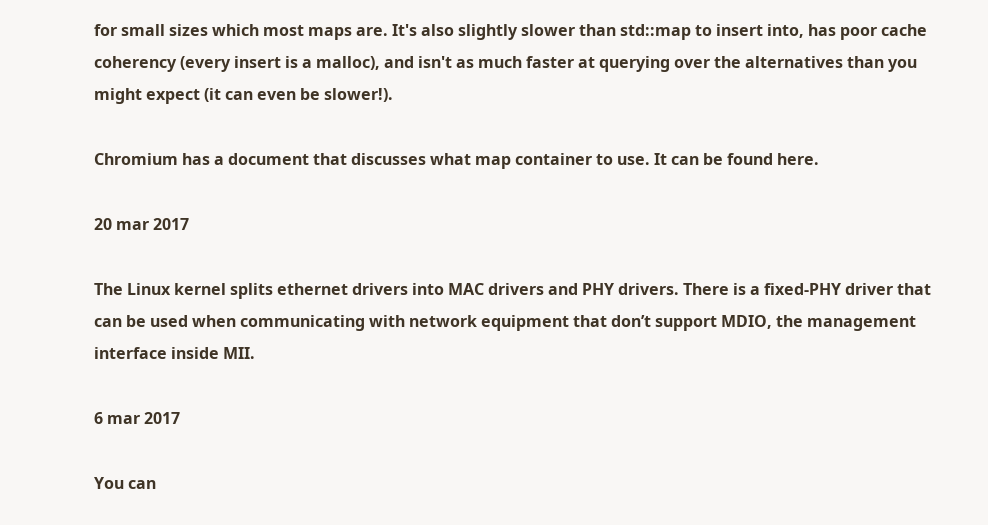for small sizes which most maps are. It's also slightly slower than std::map to insert into, has poor cache coherency (every insert is a malloc), and isn't as much faster at querying over the alternatives than you might expect (it can even be slower!).

Chromium has a document that discusses what map container to use. It can be found here.

20 mar 2017

The Linux kernel splits ethernet drivers into MAC drivers and PHY drivers. There is a fixed-PHY driver that can be used when communicating with network equipment that don’t support MDIO, the management interface inside MII.

6 mar 2017

You can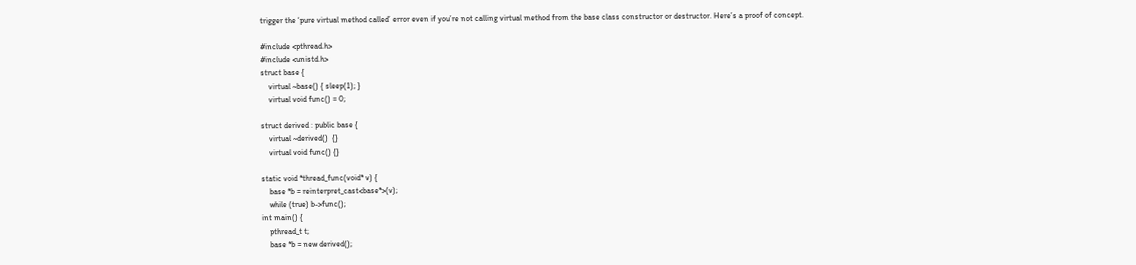trigger the ‘pure virtual method called’ error even if you’re not calling virtual method from the base class constructor or destructor. Here’s a proof of concept.

#include <pthread.h>
#include <unistd.h>
struct base {
    virtual ~base() { sleep(1); }
    virtual void func() = 0;

struct derived : public base {
    virtual ~derived()  {}
    virtual void func() {}

static void *thread_func(void* v) {
    base *b = reinterpret_cast<base*>(v);
    while (true) b->func();
int main() {
    pthread_t t;
    base *b = new derived();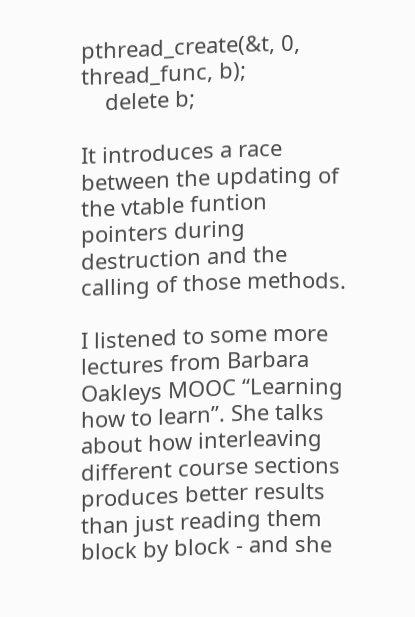pthread_create(&t, 0, thread_func, b);
    delete b;

It introduces a race between the updating of the vtable funtion pointers during destruction and the calling of those methods.

I listened to some more lectures from Barbara Oakleys MOOC “Learning how to learn”. She talks about how interleaving different course sections produces better results than just reading them block by block - and she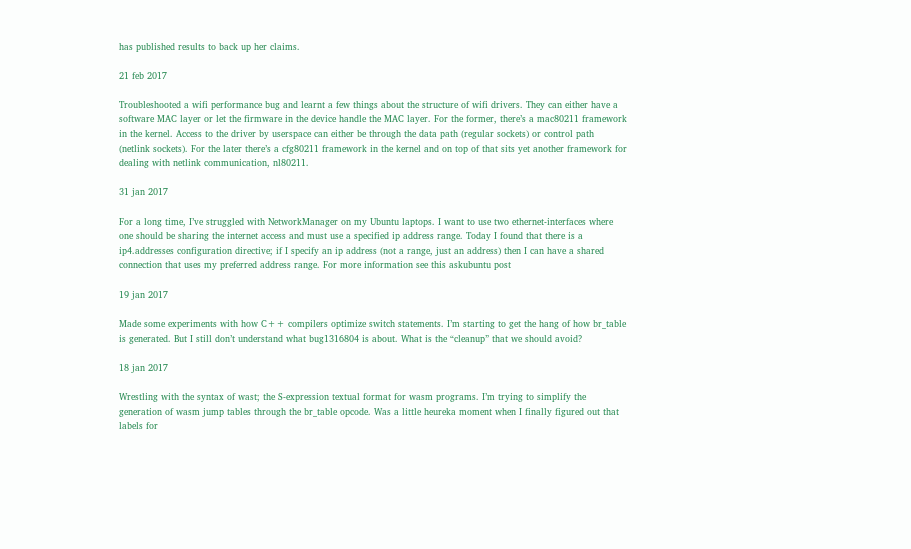has published results to back up her claims.

21 feb 2017

Troubleshooted a wifi performance bug and learnt a few things about the structure of wifi drivers. They can either have a software MAC layer or let the firmware in the device handle the MAC layer. For the former, there’s a mac80211 framework in the kernel. Access to the driver by userspace can either be through the data path (regular sockets) or control path (netlink sockets). For the later there’s a cfg80211 framework in the kernel and on top of that sits yet another framework for dealing with netlink communication, nl80211.

31 jan 2017

For a long time, I’ve struggled with NetworkManager on my Ubuntu laptops. I want to use two ethernet-interfaces where one should be sharing the internet access and must use a specified ip address range. Today I found that there is a ip4.addresses configuration directive; if I specify an ip address (not a range, just an address) then I can have a shared connection that uses my preferred address range. For more information see this askubuntu post

19 jan 2017

Made some experiments with how C++ compilers optimize switch statements. I’m starting to get the hang of how br_table is generated. But I still don’t understand what bug1316804 is about. What is the “cleanup” that we should avoid?

18 jan 2017

Wrestling with the syntax of wast; the S-expression textual format for wasm programs. I’m trying to simplify the generation of wasm jump tables through the br_table opcode. Was a little heureka moment when I finally figured out that labels for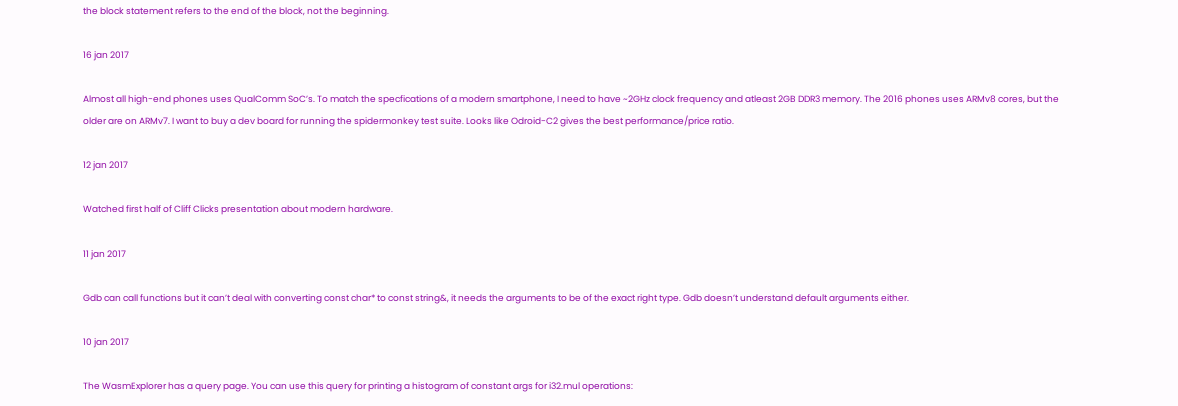the block statement refers to the end of the block, not the beginning.

16 jan 2017

Almost all high-end phones uses QualComm SoC’s. To match the specfications of a modern smartphone, I need to have ~2GHz clock frequency and atleast 2GB DDR3 memory. The 2016 phones uses ARMv8 cores, but the older are on ARMv7. I want to buy a dev board for running the spidermonkey test suite. Looks like Odroid-C2 gives the best performance/price ratio.

12 jan 2017

Watched first half of Cliff Clicks presentation about modern hardware.

11 jan 2017

Gdb can call functions but it can’t deal with converting const char* to const string&, it needs the arguments to be of the exact right type. Gdb doesn’t understand default arguments either.

10 jan 2017

The WasmExplorer has a query page. You can use this query for printing a histogram of constant args for i32.mul operations: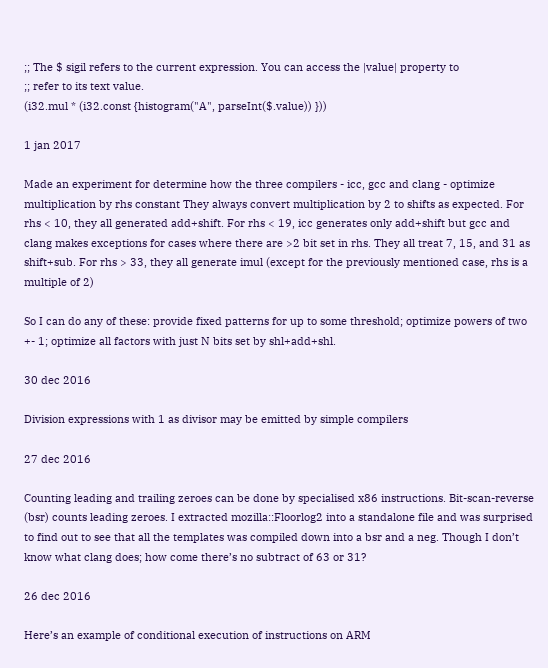;; The $ sigil refers to the current expression. You can access the |value| property to
;; refer to its text value.
(i32.mul * (i32.const {histogram("A", parseInt($.value)) }))

1 jan 2017

Made an experiment for determine how the three compilers - icc, gcc and clang - optimize multiplication by rhs constant They always convert multiplication by 2 to shifts as expected. For rhs < 10, they all generated add+shift. For rhs < 19, icc generates only add+shift but gcc and clang makes exceptions for cases where there are >2 bit set in rhs. They all treat 7, 15, and 31 as shift+sub. For rhs > 33, they all generate imul (except for the previously mentioned case, rhs is a multiple of 2)

So I can do any of these: provide fixed patterns for up to some threshold; optimize powers of two +- 1; optimize all factors with just N bits set by shl+add+shl.

30 dec 2016

Division expressions with 1 as divisor may be emitted by simple compilers

27 dec 2016

Counting leading and trailing zeroes can be done by specialised x86 instructions. Bit-scan-reverse (bsr) counts leading zeroes. I extracted mozilla::Floorlog2 into a standalone file and was surprised to find out to see that all the templates was compiled down into a bsr and a neg. Though I don’t know what clang does; how come there’s no subtract of 63 or 31?

26 dec 2016

Here’s an example of conditional execution of instructions on ARM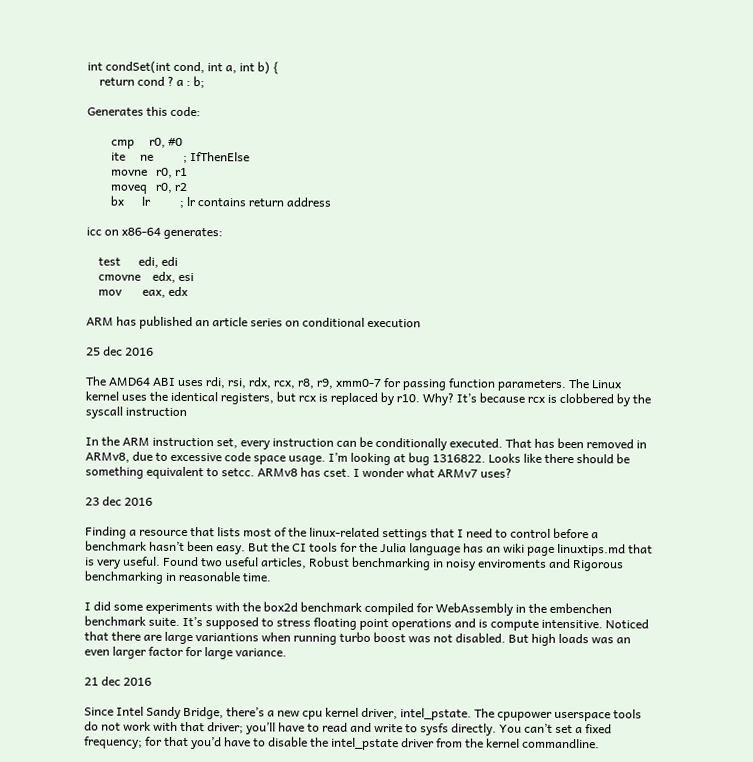int condSet(int cond, int a, int b) {
    return cond ? a : b;

Generates this code:

        cmp     r0, #0
        ite     ne          ; IfThenElse
        movne   r0, r1
        moveq   r0, r2
        bx      lr          ; lr contains return address

icc on x86-64 generates:

    test      edi, edi
    cmovne    edx, esi
    mov       eax, edx

ARM has published an article series on conditional execution

25 dec 2016

The AMD64 ABI uses rdi, rsi, rdx, rcx, r8, r9, xmm0-7 for passing function parameters. The Linux kernel uses the identical registers, but rcx is replaced by r10. Why? It’s because rcx is clobbered by the syscall instruction

In the ARM instruction set, every instruction can be conditionally executed. That has been removed in ARMv8, due to excessive code space usage. I’m looking at bug 1316822. Looks like there should be something equivalent to setcc. ARMv8 has cset. I wonder what ARMv7 uses?

23 dec 2016

Finding a resource that lists most of the linux-related settings that I need to control before a benchmark hasn’t been easy. But the CI tools for the Julia language has an wiki page linuxtips.md that is very useful. Found two useful articles, Robust benchmarking in noisy enviroments and Rigorous benchmarking in reasonable time.

I did some experiments with the box2d benchmark compiled for WebAssembly in the embenchen benchmark suite. It’s supposed to stress floating point operations and is compute intensitive. Noticed that there are large variantions when running turbo boost was not disabled. But high loads was an even larger factor for large variance.

21 dec 2016

Since Intel Sandy Bridge, there’s a new cpu kernel driver, intel_pstate. The cpupower userspace tools do not work with that driver; you’ll have to read and write to sysfs directly. You can’t set a fixed frequency; for that you’d have to disable the intel_pstate driver from the kernel commandline.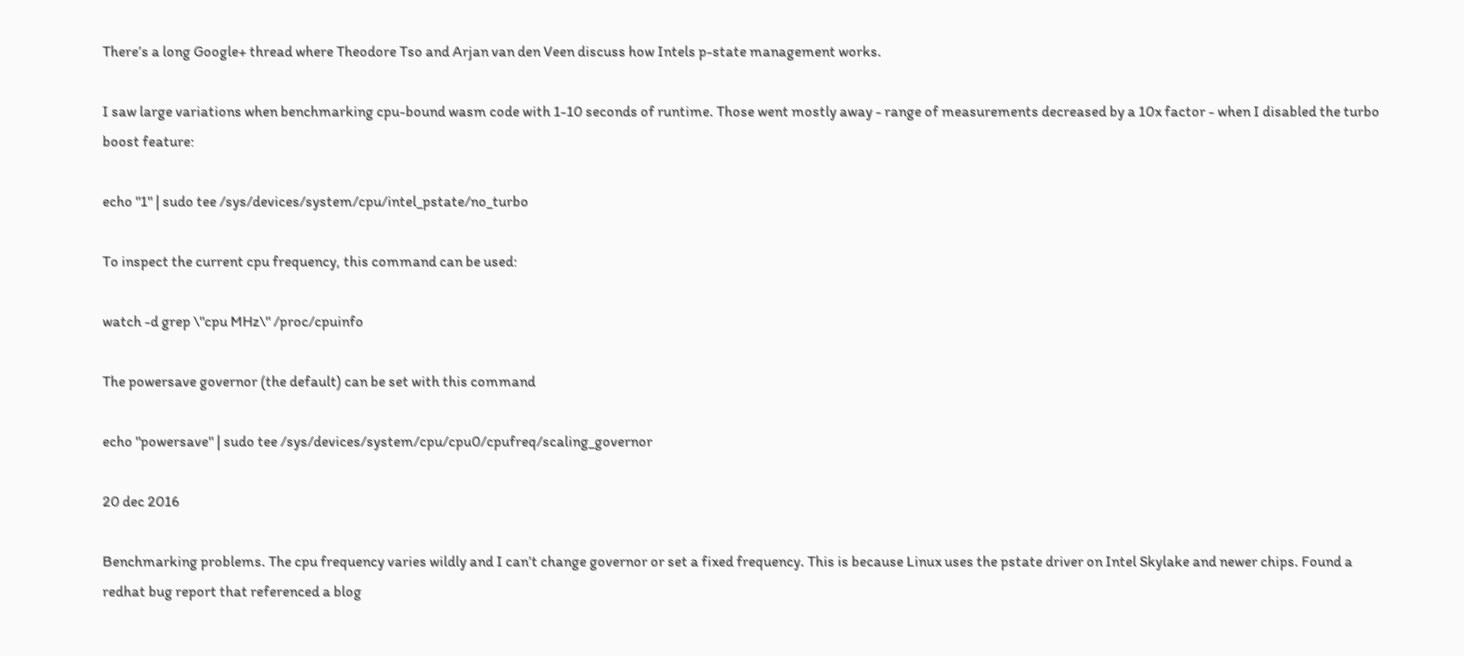There’s a long Google+ thread where Theodore Tso and Arjan van den Veen discuss how Intels p-state management works.

I saw large variations when benchmarking cpu-bound wasm code with 1-10 seconds of runtime. Those went mostly away - range of measurements decreased by a 10x factor - when I disabled the turbo boost feature:

echo "1" | sudo tee /sys/devices/system/cpu/intel_pstate/no_turbo

To inspect the current cpu frequency, this command can be used:

watch -d grep \"cpu MHz\" /proc/cpuinfo

The powersave governor (the default) can be set with this command

echo "powersave" | sudo tee /sys/devices/system/cpu/cpu0/cpufreq/scaling_governor

20 dec 2016

Benchmarking problems. The cpu frequency varies wildly and I can’t change governor or set a fixed frequency. This is because Linux uses the pstate driver on Intel Skylake and newer chips. Found a redhat bug report that referenced a blog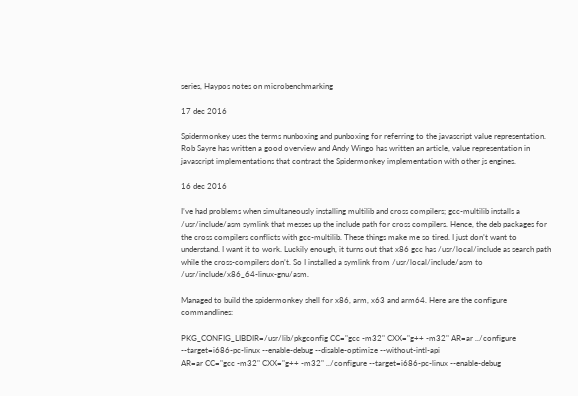series, Haypos notes on microbenchmarking

17 dec 2016

Spidermonkey uses the terms nunboxing and punboxing for referring to the javascript value representation. Rob Sayre has written a good overview and Andy Wingo has written an article, value representation in javascript implementations that contrast the Spidermonkey implementation with other js engines.

16 dec 2016

I’ve had problems when simultaneously installing multilib and cross compilers; gcc-multilib installs a /usr/include/asm symlink that messes up the include path for cross compilers. Hence, the deb packages for the cross compilers conflicts with gcc-multilib. These things make me so tired. I just don’t want to understand. I want it to work. Luckily enough, it turns out that x86 gcc has /usr/local/include as search path while the cross-compilers don’t. So I installed a symlink from /usr/local/include/asm to /usr/include/x86_64-linux-gnu/asm.

Managed to build the spidermonkey shell for x86, arm, x63 and arm64. Here are the configure commandlines:

PKG_CONFIG_LIBDIR=/usr/lib/pkgconfig CC="gcc -m32" CXX="g++ -m32" AR=ar ../configure --target=i686-pc-linux --enable-debug --disable-optimize --without-intl-api
AR=ar CC="gcc -m32" CXX="g++ -m32" ../configure --target=i686-pc-linux --enable-debug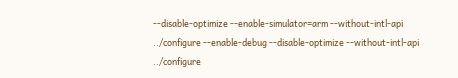--disable-optimize --enable-simulator=arm --without-intl-api
../configure --enable-debug --disable-optimize --without-intl-api
../configure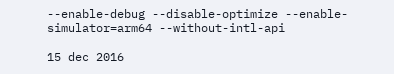--enable-debug --disable-optimize --enable-simulator=arm64 --without-intl-api

15 dec 2016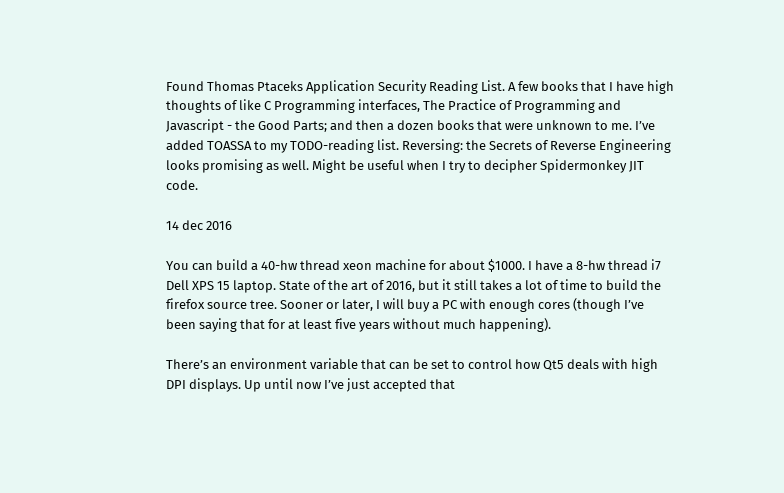Found Thomas Ptaceks Application Security Reading List. A few books that I have high thoughts of like C Programming interfaces, The Practice of Programming and Javascript - the Good Parts; and then a dozen books that were unknown to me. I’ve added TOASSA to my TODO-reading list. Reversing: the Secrets of Reverse Engineering looks promising as well. Might be useful when I try to decipher Spidermonkey JIT code.

14 dec 2016

You can build a 40-hw thread xeon machine for about $1000. I have a 8-hw thread i7 Dell XPS 15 laptop. State of the art of 2016, but it still takes a lot of time to build the firefox source tree. Sooner or later, I will buy a PC with enough cores (though I’ve been saying that for at least five years without much happening).

There’s an environment variable that can be set to control how Qt5 deals with high DPI displays. Up until now I’ve just accepted that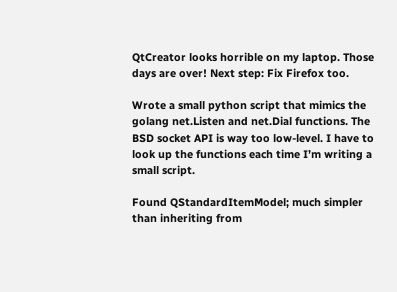QtCreator looks horrible on my laptop. Those days are over! Next step: Fix Firefox too.

Wrote a small python script that mimics the golang net.Listen and net.Dial functions. The BSD socket API is way too low-level. I have to look up the functions each time I’m writing a small script.

Found QStandardItemModel; much simpler than inheriting from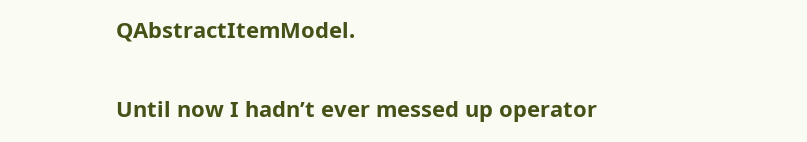QAbstractItemModel.

Until now I hadn’t ever messed up operator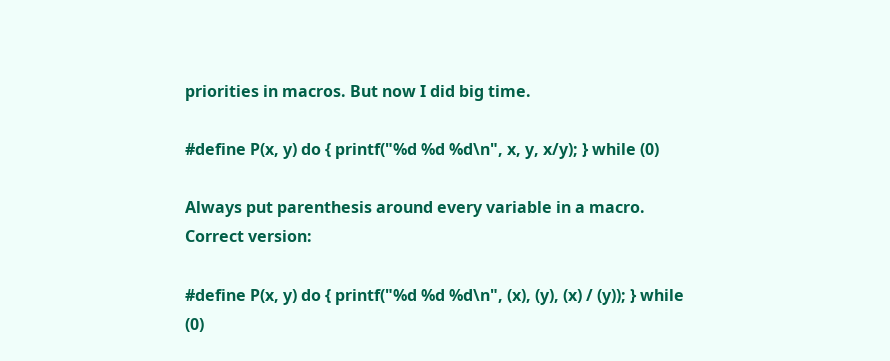priorities in macros. But now I did big time.

#define P(x, y) do { printf("%d %d %d\n", x, y, x/y); } while (0)

Always put parenthesis around every variable in a macro. Correct version:

#define P(x, y) do { printf("%d %d %d\n", (x), (y), (x) / (y)); } while (0)